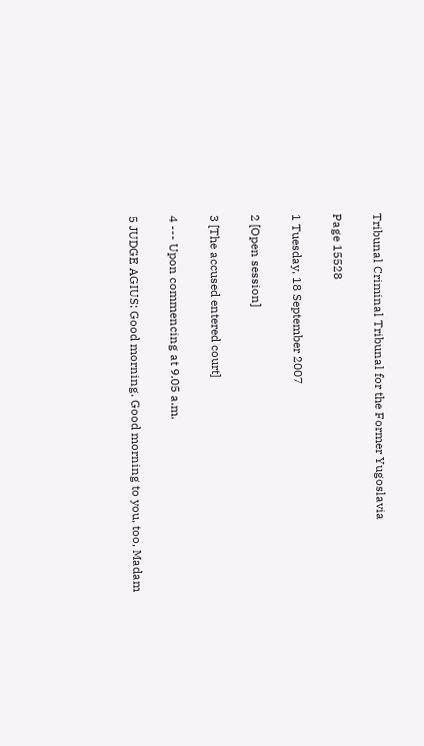Tribunal Criminal Tribunal for the Former Yugoslavia

Page 15528

1 Tuesday, 18 September 2007

2 [Open session]

3 [The accused entered court]

4 --- Upon commencing at 9.05 a.m.

5 JUDGE AGIUS: Good morning. Good morning to you, too, Madam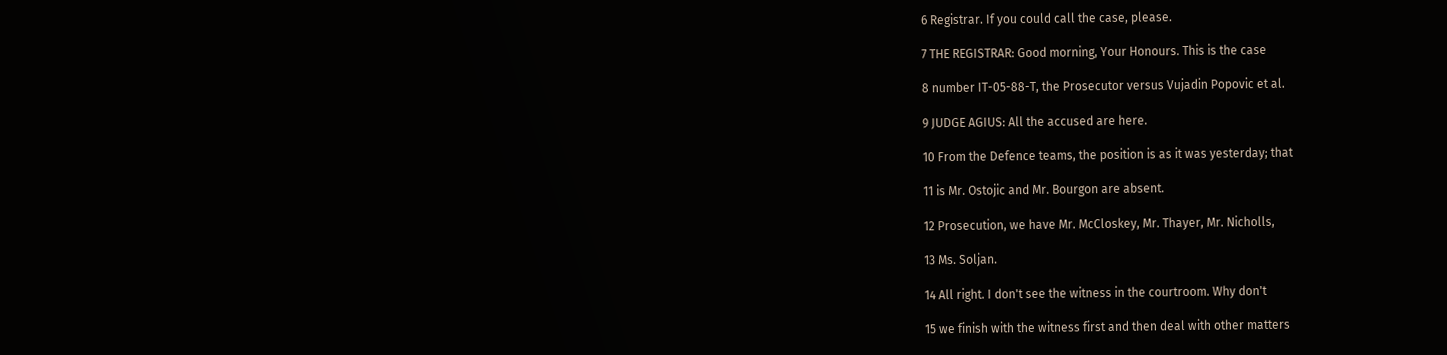6 Registrar. If you could call the case, please.

7 THE REGISTRAR: Good morning, Your Honours. This is the case

8 number IT-05-88-T, the Prosecutor versus Vujadin Popovic et al.

9 JUDGE AGIUS: All the accused are here.

10 From the Defence teams, the position is as it was yesterday; that

11 is Mr. Ostojic and Mr. Bourgon are absent.

12 Prosecution, we have Mr. McCloskey, Mr. Thayer, Mr. Nicholls,

13 Ms. Soljan.

14 All right. I don't see the witness in the courtroom. Why don't

15 we finish with the witness first and then deal with other matters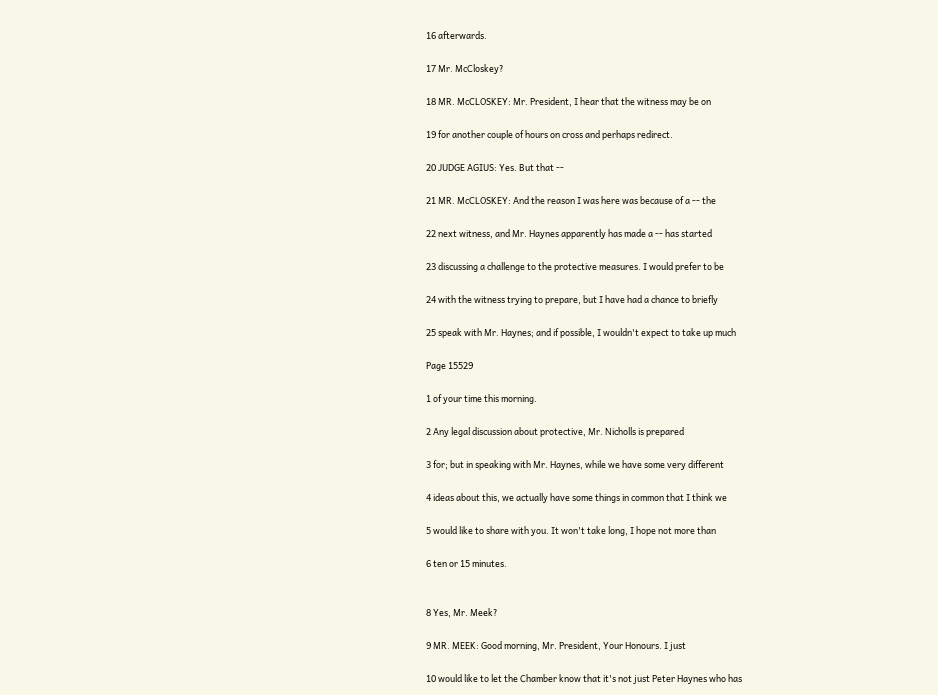16 afterwards.

17 Mr. McCloskey?

18 MR. McCLOSKEY: Mr. President, I hear that the witness may be on

19 for another couple of hours on cross and perhaps redirect.

20 JUDGE AGIUS: Yes. But that --

21 MR. McCLOSKEY: And the reason I was here was because of a -- the

22 next witness, and Mr. Haynes apparently has made a -- has started

23 discussing a challenge to the protective measures. I would prefer to be

24 with the witness trying to prepare, but I have had a chance to briefly

25 speak with Mr. Haynes; and if possible, I wouldn't expect to take up much

Page 15529

1 of your time this morning.

2 Any legal discussion about protective, Mr. Nicholls is prepared

3 for; but in speaking with Mr. Haynes, while we have some very different

4 ideas about this, we actually have some things in common that I think we

5 would like to share with you. It won't take long, I hope not more than

6 ten or 15 minutes.


8 Yes, Mr. Meek?

9 MR. MEEK: Good morning, Mr. President, Your Honours. I just

10 would like to let the Chamber know that it's not just Peter Haynes who has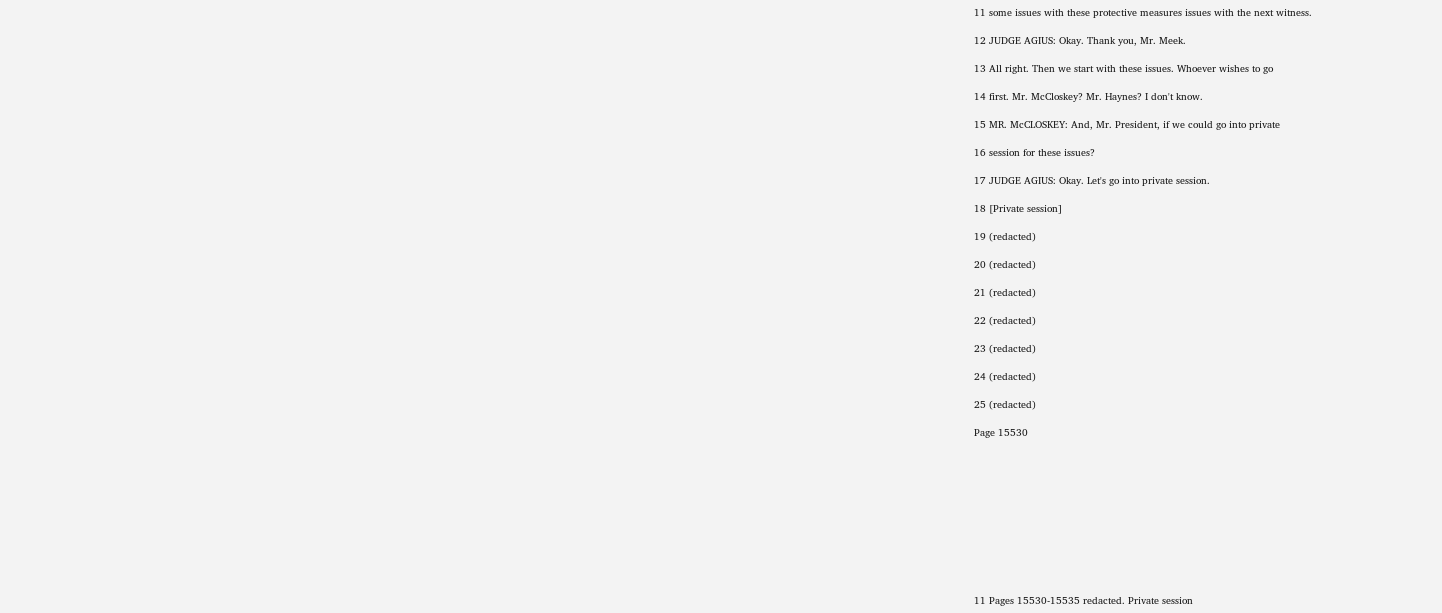11 some issues with these protective measures issues with the next witness.

12 JUDGE AGIUS: Okay. Thank you, Mr. Meek.

13 All right. Then we start with these issues. Whoever wishes to go

14 first. Mr. McCloskey? Mr. Haynes? I don't know.

15 MR. McCLOSKEY: And, Mr. President, if we could go into private

16 session for these issues?

17 JUDGE AGIUS: Okay. Let's go into private session.

18 [Private session]

19 (redacted)

20 (redacted)

21 (redacted)

22 (redacted)

23 (redacted)

24 (redacted)

25 (redacted)

Page 15530











11 Pages 15530-15535 redacted. Private session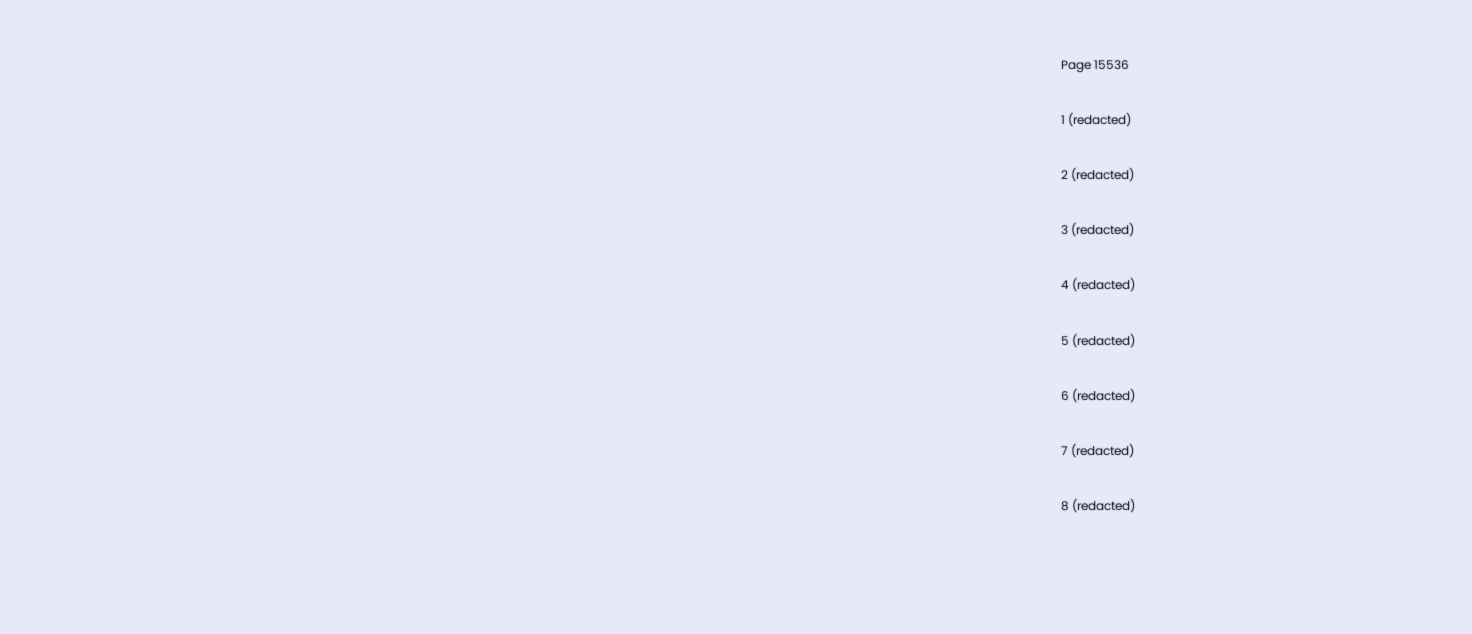Page 15536

1 (redacted)

2 (redacted)

3 (redacted)

4 (redacted)

5 (redacted)

6 (redacted)

7 (redacted)

8 (redacted)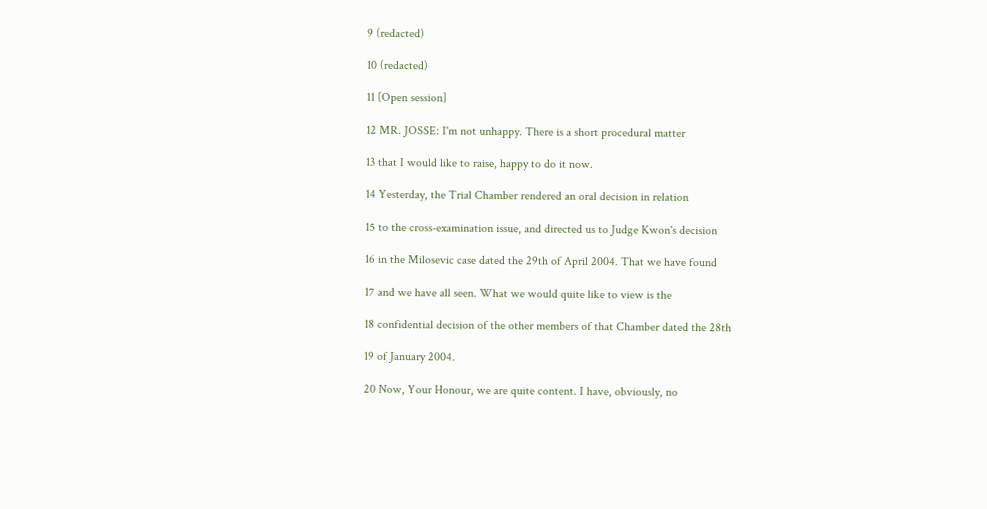9 (redacted)

10 (redacted)

11 [Open session]

12 MR. JOSSE: I'm not unhappy. There is a short procedural matter

13 that I would like to raise, happy to do it now.

14 Yesterday, the Trial Chamber rendered an oral decision in relation

15 to the cross-examination issue, and directed us to Judge Kwon's decision

16 in the Milosevic case dated the 29th of April 2004. That we have found

17 and we have all seen. What we would quite like to view is the

18 confidential decision of the other members of that Chamber dated the 28th

19 of January 2004.

20 Now, Your Honour, we are quite content. I have, obviously, no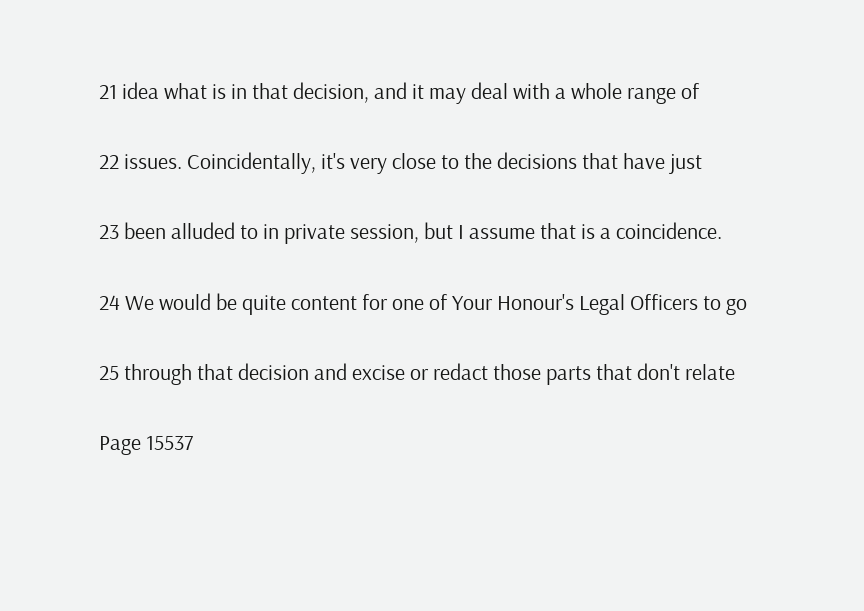21 idea what is in that decision, and it may deal with a whole range of

22 issues. Coincidentally, it's very close to the decisions that have just

23 been alluded to in private session, but I assume that is a coincidence.

24 We would be quite content for one of Your Honour's Legal Officers to go

25 through that decision and excise or redact those parts that don't relate

Page 15537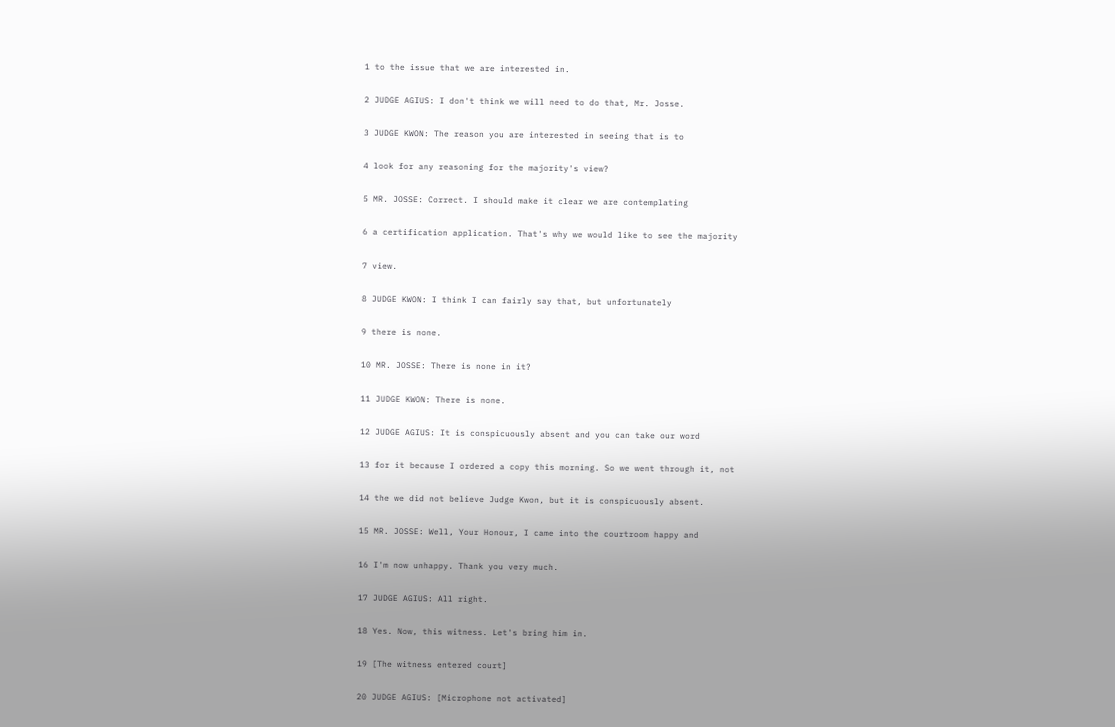1 to the issue that we are interested in.

2 JUDGE AGIUS: I don't think we will need to do that, Mr. Josse.

3 JUDGE KWON: The reason you are interested in seeing that is to

4 look for any reasoning for the majority's view?

5 MR. JOSSE: Correct. I should make it clear we are contemplating

6 a certification application. That's why we would like to see the majority

7 view.

8 JUDGE KWON: I think I can fairly say that, but unfortunately

9 there is none.

10 MR. JOSSE: There is none in it?

11 JUDGE KWON: There is none.

12 JUDGE AGIUS: It is conspicuously absent and you can take our word

13 for it because I ordered a copy this morning. So we went through it, not

14 the we did not believe Judge Kwon, but it is conspicuously absent.

15 MR. JOSSE: Well, Your Honour, I came into the courtroom happy and

16 I'm now unhappy. Thank you very much.

17 JUDGE AGIUS: All right.

18 Yes. Now, this witness. Let's bring him in.

19 [The witness entered court]

20 JUDGE AGIUS: [Microphone not activated]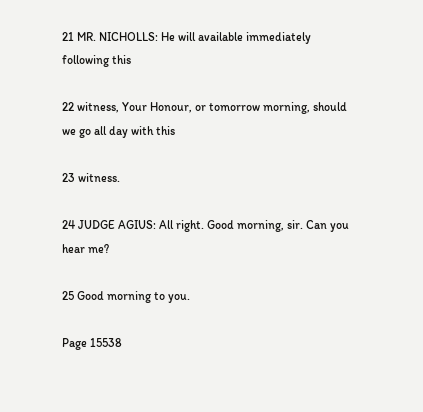21 MR. NICHOLLS: He will available immediately following this

22 witness, Your Honour, or tomorrow morning, should we go all day with this

23 witness.

24 JUDGE AGIUS: All right. Good morning, sir. Can you hear me?

25 Good morning to you.

Page 15538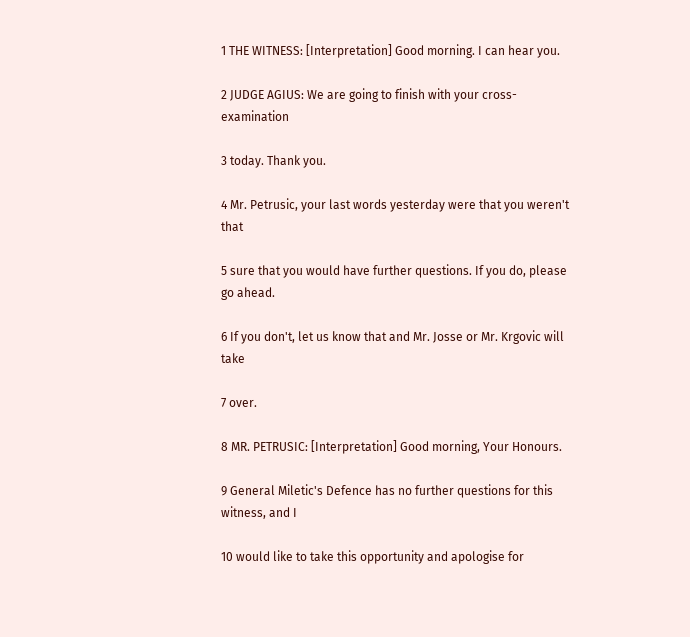1 THE WITNESS: [Interpretation] Good morning. I can hear you.

2 JUDGE AGIUS: We are going to finish with your cross-examination

3 today. Thank you.

4 Mr. Petrusic, your last words yesterday were that you weren't that

5 sure that you would have further questions. If you do, please go ahead.

6 If you don't, let us know that and Mr. Josse or Mr. Krgovic will take

7 over.

8 MR. PETRUSIC: [Interpretation] Good morning, Your Honours.

9 General Miletic's Defence has no further questions for this witness, and I

10 would like to take this opportunity and apologise for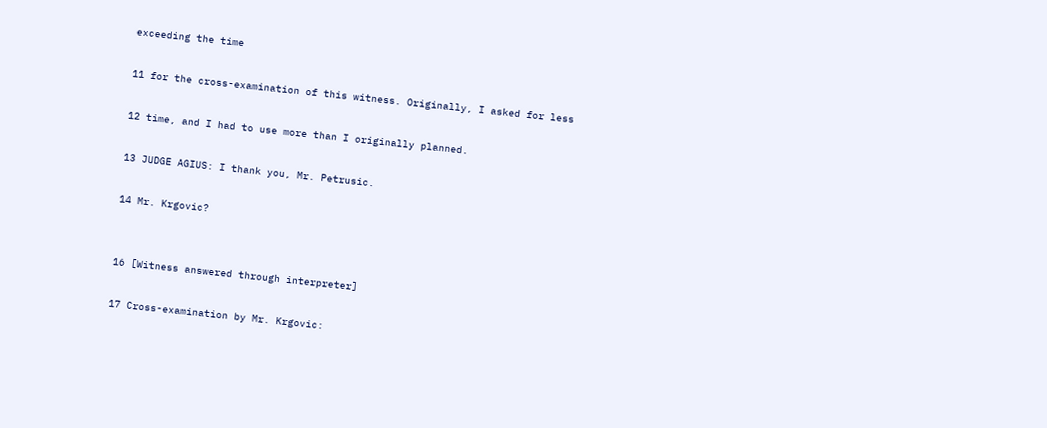exceeding the time

11 for the cross-examination of this witness. Originally, I asked for less

12 time, and I had to use more than I originally planned.

13 JUDGE AGIUS: I thank you, Mr. Petrusic.

14 Mr. Krgovic?


16 [Witness answered through interpreter]

17 Cross-examination by Mr. Krgovic: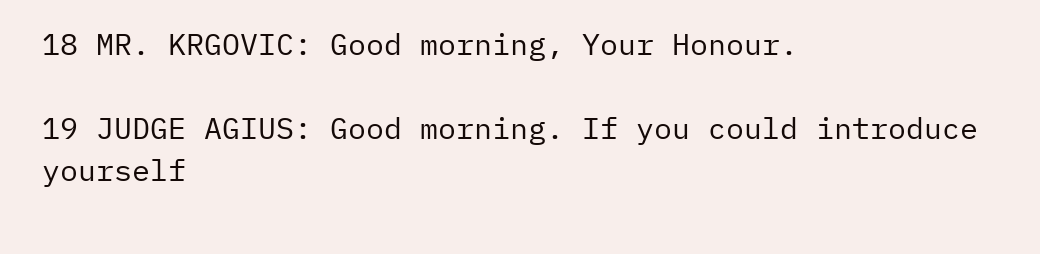18 MR. KRGOVIC: Good morning, Your Honour.

19 JUDGE AGIUS: Good morning. If you could introduce yourself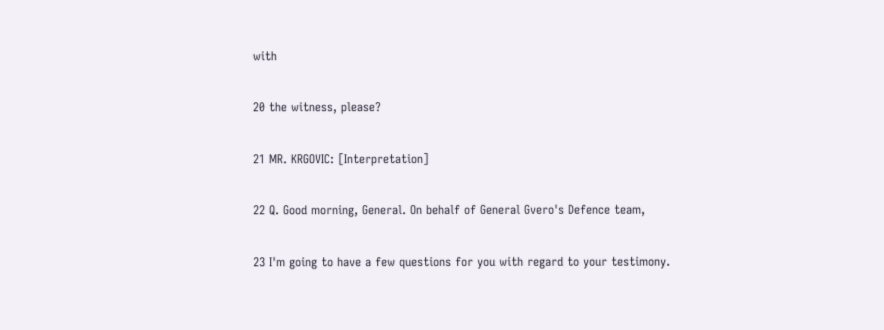with

20 the witness, please?

21 MR. KRGOVIC: [Interpretation]

22 Q. Good morning, General. On behalf of General Gvero's Defence team,

23 I'm going to have a few questions for you with regard to your testimony.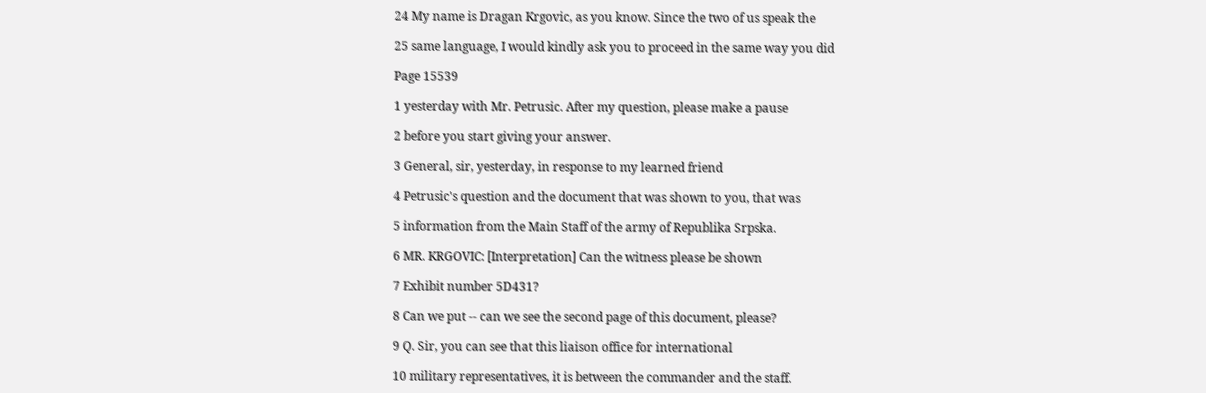24 My name is Dragan Krgovic, as you know. Since the two of us speak the

25 same language, I would kindly ask you to proceed in the same way you did

Page 15539

1 yesterday with Mr. Petrusic. After my question, please make a pause

2 before you start giving your answer.

3 General, sir, yesterday, in response to my learned friend

4 Petrusic's question and the document that was shown to you, that was

5 information from the Main Staff of the army of Republika Srpska.

6 MR. KRGOVIC: [Interpretation] Can the witness please be shown

7 Exhibit number 5D431?

8 Can we put -- can we see the second page of this document, please?

9 Q. Sir, you can see that this liaison office for international

10 military representatives, it is between the commander and the staff.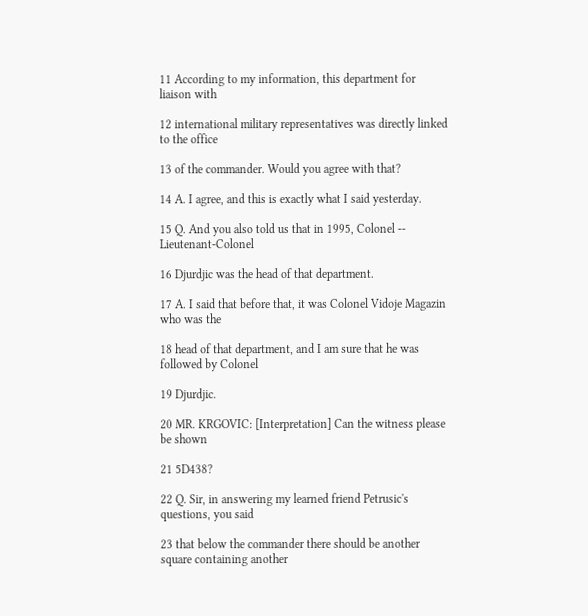11 According to my information, this department for liaison with

12 international military representatives was directly linked to the office

13 of the commander. Would you agree with that?

14 A. I agree, and this is exactly what I said yesterday.

15 Q. And you also told us that in 1995, Colonel -- Lieutenant-Colonel

16 Djurdjic was the head of that department.

17 A. I said that before that, it was Colonel Vidoje Magazin who was the

18 head of that department, and I am sure that he was followed by Colonel

19 Djurdjic.

20 MR. KRGOVIC: [Interpretation] Can the witness please be shown

21 5D438?

22 Q. Sir, in answering my learned friend Petrusic's questions, you said

23 that below the commander there should be another square containing another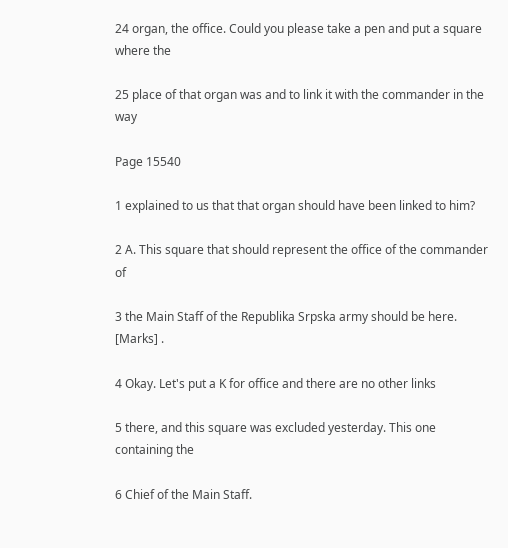24 organ, the office. Could you please take a pen and put a square where the

25 place of that organ was and to link it with the commander in the way

Page 15540

1 explained to us that that organ should have been linked to him?

2 A. This square that should represent the office of the commander of

3 the Main Staff of the Republika Srpska army should be here. [Marks] .

4 Okay. Let's put a K for office and there are no other links

5 there, and this square was excluded yesterday. This one containing the

6 Chief of the Main Staff.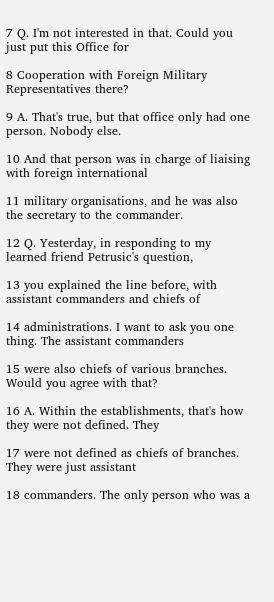7 Q. I'm not interested in that. Could you just put this Office for

8 Cooperation with Foreign Military Representatives there?

9 A. That's true, but that office only had one person. Nobody else.

10 And that person was in charge of liaising with foreign international

11 military organisations, and he was also the secretary to the commander.

12 Q. Yesterday, in responding to my learned friend Petrusic's question,

13 you explained the line before, with assistant commanders and chiefs of

14 administrations. I want to ask you one thing. The assistant commanders

15 were also chiefs of various branches. Would you agree with that?

16 A. Within the establishments, that's how they were not defined. They

17 were not defined as chiefs of branches. They were just assistant

18 commanders. The only person who was a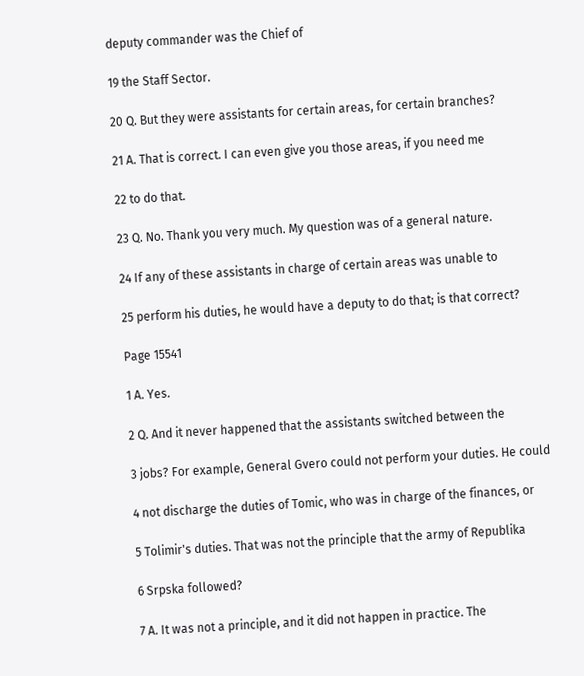deputy commander was the Chief of

19 the Staff Sector.

20 Q. But they were assistants for certain areas, for certain branches?

21 A. That is correct. I can even give you those areas, if you need me

22 to do that.

23 Q. No. Thank you very much. My question was of a general nature.

24 If any of these assistants in charge of certain areas was unable to

25 perform his duties, he would have a deputy to do that; is that correct?

Page 15541

1 A. Yes.

2 Q. And it never happened that the assistants switched between the

3 jobs? For example, General Gvero could not perform your duties. He could

4 not discharge the duties of Tomic, who was in charge of the finances, or

5 Tolimir's duties. That was not the principle that the army of Republika

6 Srpska followed?

7 A. It was not a principle, and it did not happen in practice. The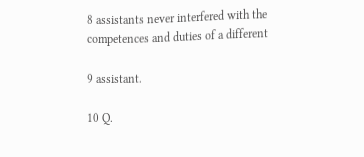8 assistants never interfered with the competences and duties of a different

9 assistant.

10 Q.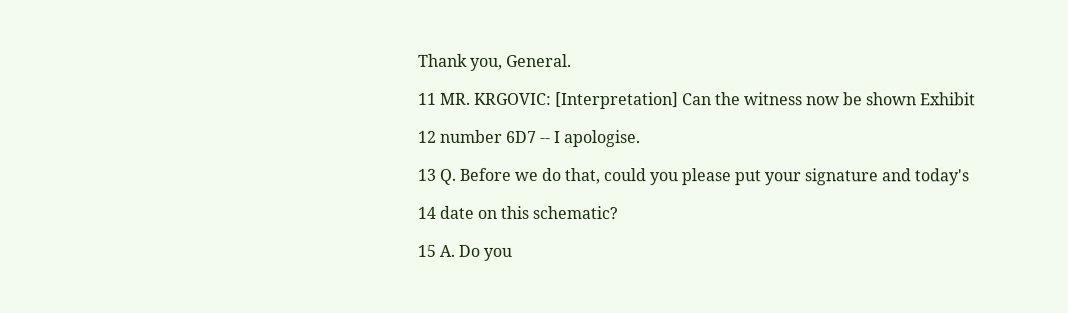Thank you, General.

11 MR. KRGOVIC: [Interpretation] Can the witness now be shown Exhibit

12 number 6D7 -- I apologise.

13 Q. Before we do that, could you please put your signature and today's

14 date on this schematic?

15 A. Do you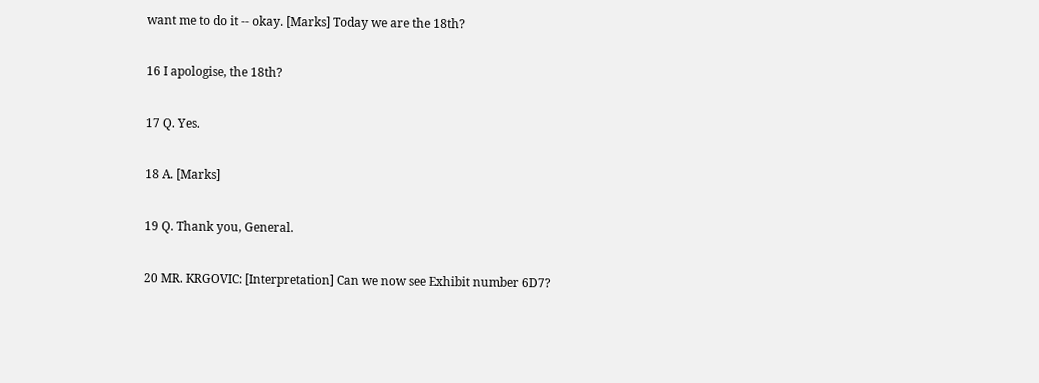want me to do it -- okay. [Marks] Today we are the 18th?

16 I apologise, the 18th?

17 Q. Yes.

18 A. [Marks]

19 Q. Thank you, General.

20 MR. KRGOVIC: [Interpretation] Can we now see Exhibit number 6D7?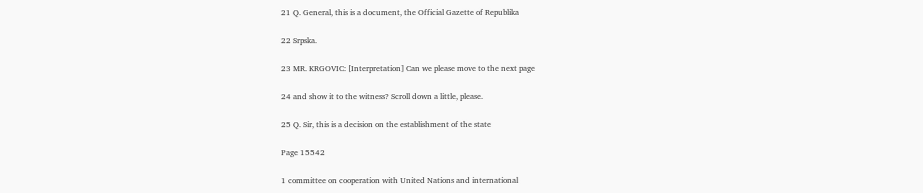21 Q. General, this is a document, the Official Gazette of Republika

22 Srpska.

23 MR. KRGOVIC: [Interpretation] Can we please move to the next page

24 and show it to the witness? Scroll down a little, please.

25 Q. Sir, this is a decision on the establishment of the state

Page 15542

1 committee on cooperation with United Nations and international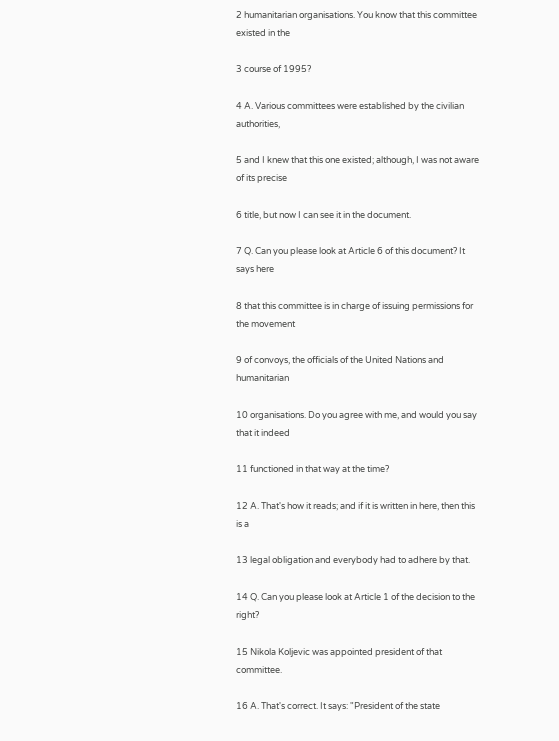2 humanitarian organisations. You know that this committee existed in the

3 course of 1995?

4 A. Various committees were established by the civilian authorities,

5 and I knew that this one existed; although, I was not aware of its precise

6 title, but now I can see it in the document.

7 Q. Can you please look at Article 6 of this document? It says here

8 that this committee is in charge of issuing permissions for the movement

9 of convoys, the officials of the United Nations and humanitarian

10 organisations. Do you agree with me, and would you say that it indeed

11 functioned in that way at the time?

12 A. That's how it reads; and if it is written in here, then this is a

13 legal obligation and everybody had to adhere by that.

14 Q. Can you please look at Article 1 of the decision to the right?

15 Nikola Koljevic was appointed president of that committee.

16 A. That's correct. It says: "President of the state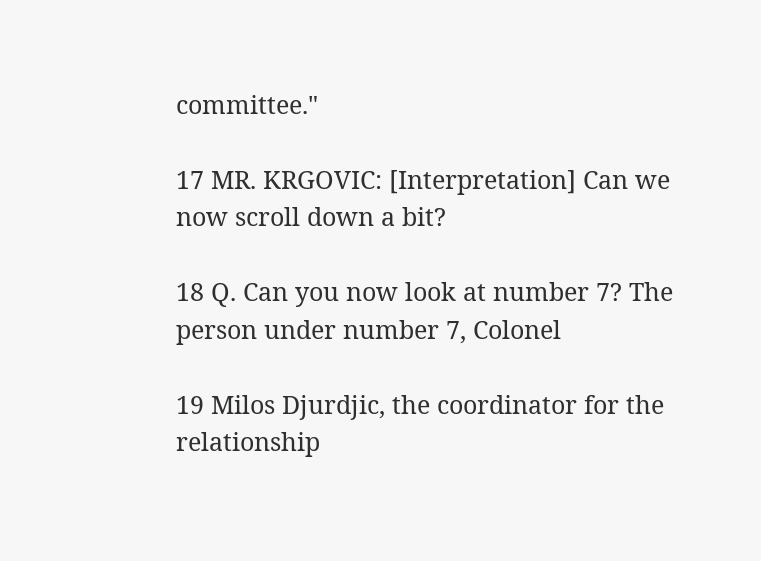committee."

17 MR. KRGOVIC: [Interpretation] Can we now scroll down a bit?

18 Q. Can you now look at number 7? The person under number 7, Colonel

19 Milos Djurdjic, the coordinator for the relationship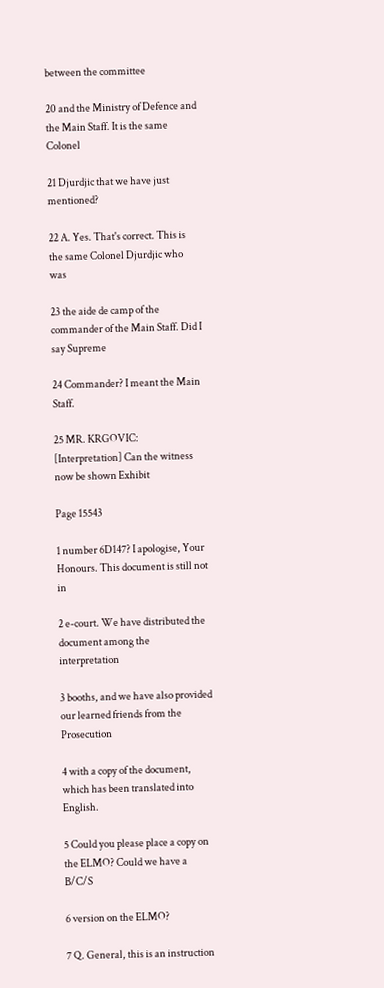between the committee

20 and the Ministry of Defence and the Main Staff. It is the same Colonel

21 Djurdjic that we have just mentioned?

22 A. Yes. That's correct. This is the same Colonel Djurdjic who was

23 the aide de camp of the commander of the Main Staff. Did I say Supreme

24 Commander? I meant the Main Staff.

25 MR. KRGOVIC: [Interpretation] Can the witness now be shown Exhibit

Page 15543

1 number 6D147? I apologise, Your Honours. This document is still not in

2 e-court. We have distributed the document among the interpretation

3 booths, and we have also provided our learned friends from the Prosecution

4 with a copy of the document, which has been translated into English.

5 Could you please place a copy on the ELMO? Could we have a B/C/S

6 version on the ELMO?

7 Q. General, this is an instruction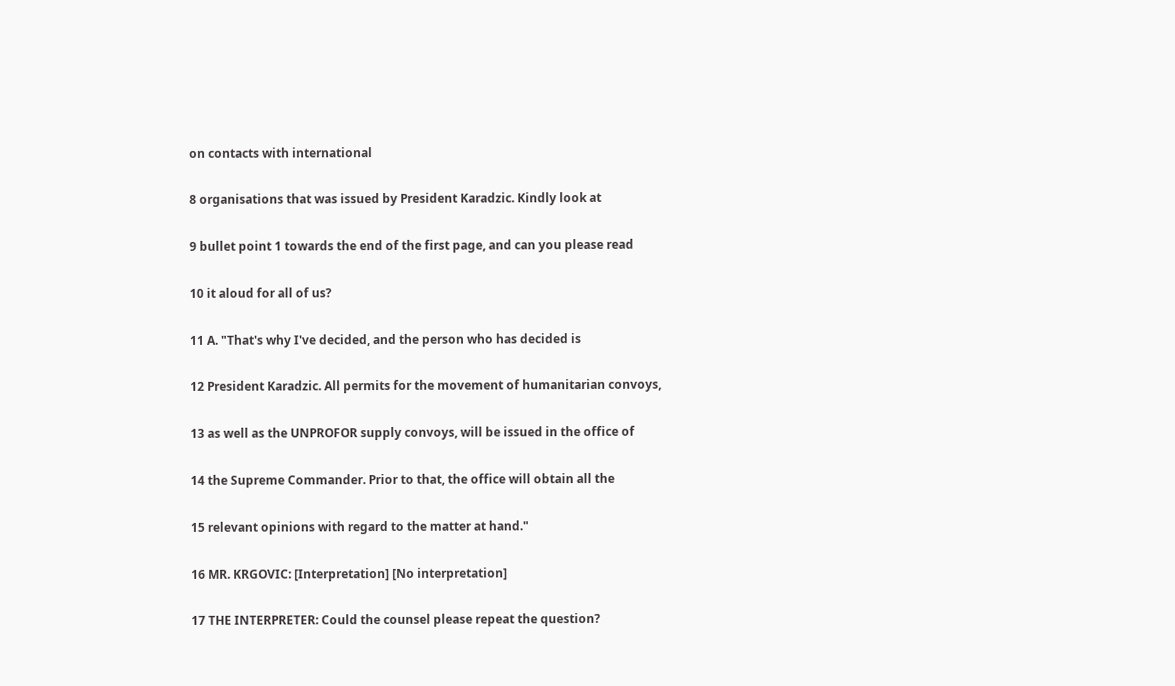on contacts with international

8 organisations that was issued by President Karadzic. Kindly look at

9 bullet point 1 towards the end of the first page, and can you please read

10 it aloud for all of us?

11 A. "That's why I've decided, and the person who has decided is

12 President Karadzic. All permits for the movement of humanitarian convoys,

13 as well as the UNPROFOR supply convoys, will be issued in the office of

14 the Supreme Commander. Prior to that, the office will obtain all the

15 relevant opinions with regard to the matter at hand."

16 MR. KRGOVIC: [Interpretation] [No interpretation]

17 THE INTERPRETER: Could the counsel please repeat the question?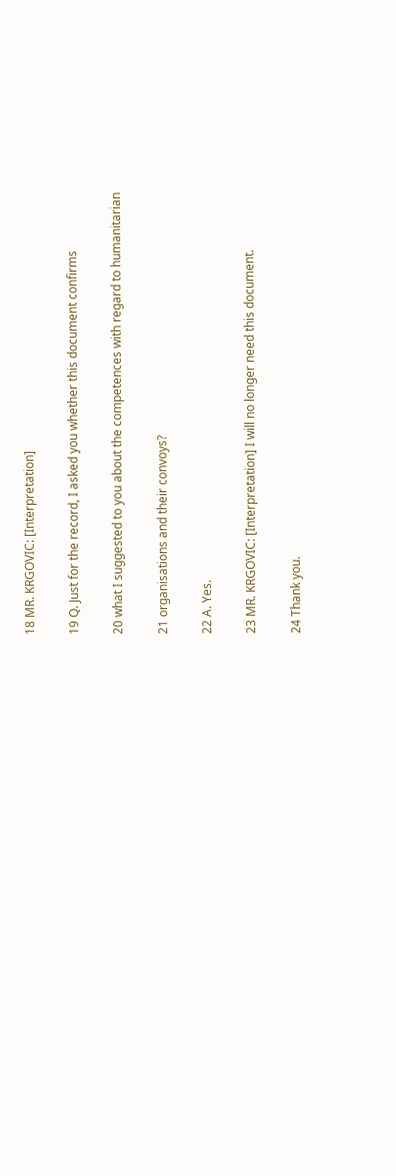18 MR. KRGOVIC: [Interpretation]

19 Q. Just for the record, I asked you whether this document confirms

20 what I suggested to you about the competences with regard to humanitarian

21 organisations and their convoys?

22 A. Yes.

23 MR. KRGOVIC: [Interpretation] I will no longer need this document.

24 Thank you.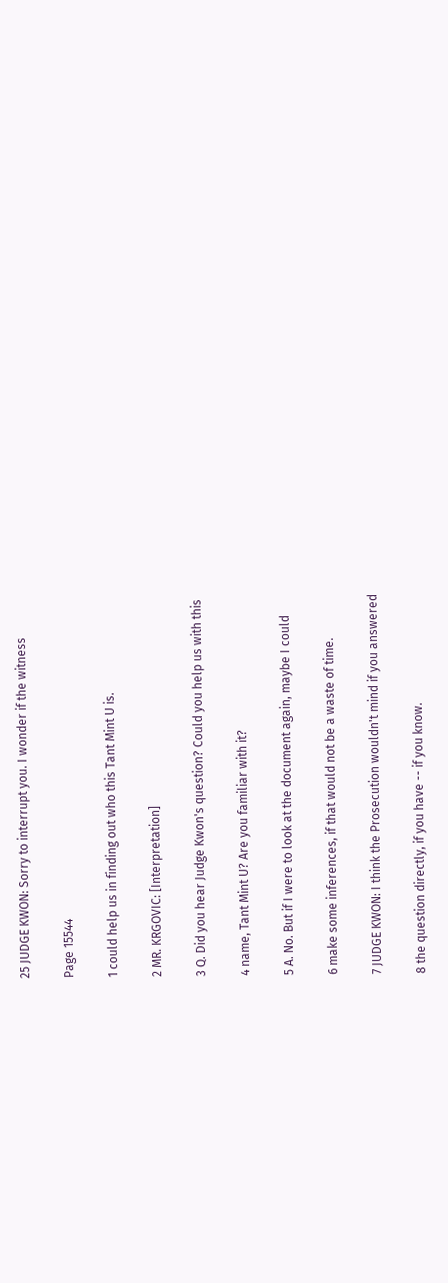25 JUDGE KWON: Sorry to interrupt you. I wonder if the witness

Page 15544

1 could help us in finding out who this Tant Mint U is.

2 MR. KRGOVIC: [Interpretation]

3 Q. Did you hear Judge Kwon's question? Could you help us with this

4 name, Tant Mint U? Are you familiar with it?

5 A. No. But if I were to look at the document again, maybe I could

6 make some inferences, if that would not be a waste of time.

7 JUDGE KWON: I think the Prosecution wouldn't mind if you answered

8 the question directly, if you have -- if you know.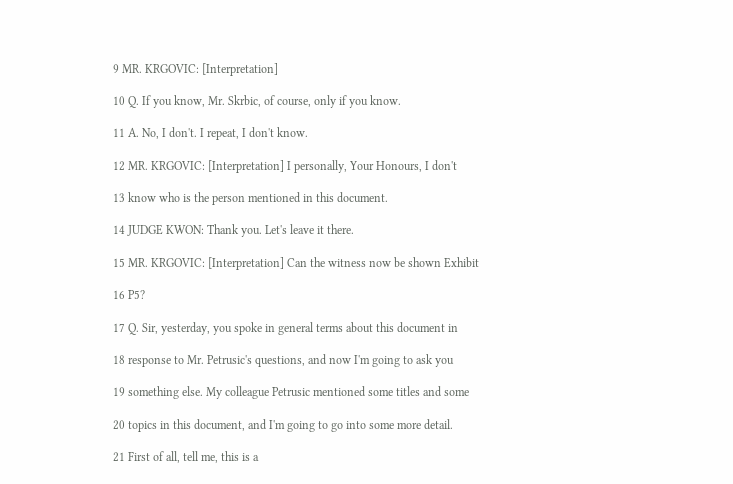9 MR. KRGOVIC: [Interpretation]

10 Q. If you know, Mr. Skrbic, of course, only if you know.

11 A. No, I don't. I repeat, I don't know.

12 MR. KRGOVIC: [Interpretation] I personally, Your Honours, I don't

13 know who is the person mentioned in this document.

14 JUDGE KWON: Thank you. Let's leave it there.

15 MR. KRGOVIC: [Interpretation] Can the witness now be shown Exhibit

16 P5?

17 Q. Sir, yesterday, you spoke in general terms about this document in

18 response to Mr. Petrusic's questions, and now I'm going to ask you

19 something else. My colleague Petrusic mentioned some titles and some

20 topics in this document, and I'm going to go into some more detail.

21 First of all, tell me, this is a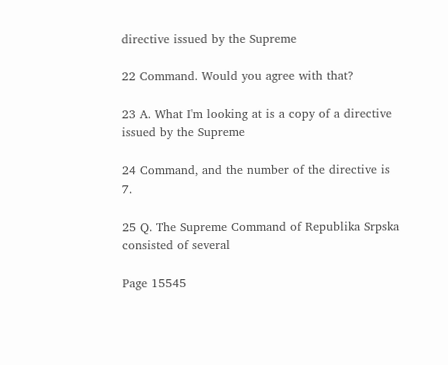directive issued by the Supreme

22 Command. Would you agree with that?

23 A. What I'm looking at is a copy of a directive issued by the Supreme

24 Command, and the number of the directive is 7.

25 Q. The Supreme Command of Republika Srpska consisted of several

Page 15545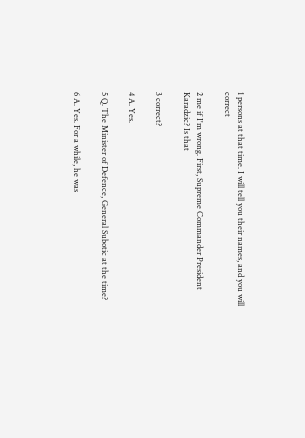1 persons at that time. I will tell you their names, and you will correct

2 me if I'm wrong. First, Supreme Commander President Karadzic? Is that

3 correct?

4 A. Yes.

5 Q. The Minister of Defence, General Subotic at the time?

6 A. Yes. For a while, he was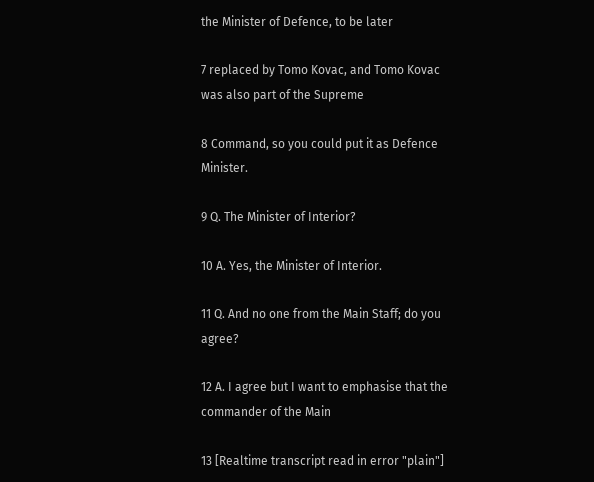the Minister of Defence, to be later

7 replaced by Tomo Kovac, and Tomo Kovac was also part of the Supreme

8 Command, so you could put it as Defence Minister.

9 Q. The Minister of Interior?

10 A. Yes, the Minister of Interior.

11 Q. And no one from the Main Staff; do you agree?

12 A. I agree but I want to emphasise that the commander of the Main

13 [Realtime transcript read in error "plain"]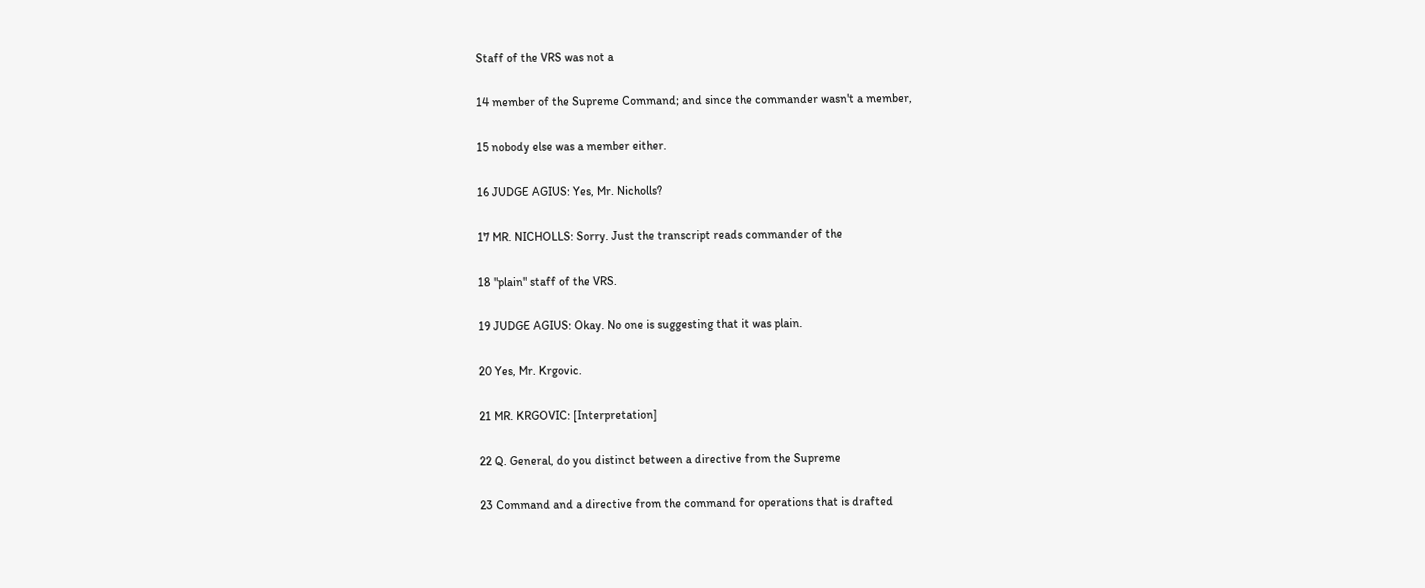Staff of the VRS was not a

14 member of the Supreme Command; and since the commander wasn't a member,

15 nobody else was a member either.

16 JUDGE AGIUS: Yes, Mr. Nicholls?

17 MR. NICHOLLS: Sorry. Just the transcript reads commander of the

18 "plain" staff of the VRS.

19 JUDGE AGIUS: Okay. No one is suggesting that it was plain.

20 Yes, Mr. Krgovic.

21 MR. KRGOVIC: [Interpretation]

22 Q. General, do you distinct between a directive from the Supreme

23 Command and a directive from the command for operations that is drafted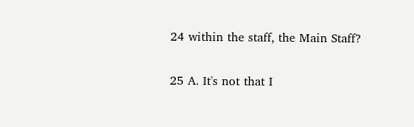24 within the staff, the Main Staff?

25 A. It's not that I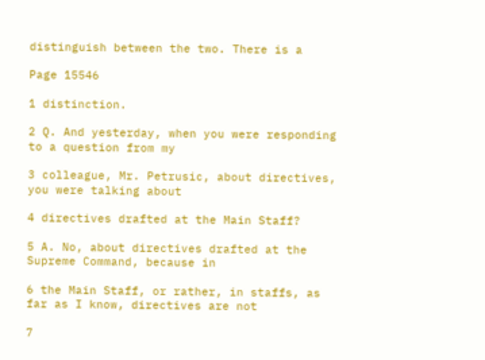distinguish between the two. There is a

Page 15546

1 distinction.

2 Q. And yesterday, when you were responding to a question from my

3 colleague, Mr. Petrusic, about directives, you were talking about

4 directives drafted at the Main Staff?

5 A. No, about directives drafted at the Supreme Command, because in

6 the Main Staff, or rather, in staffs, as far as I know, directives are not

7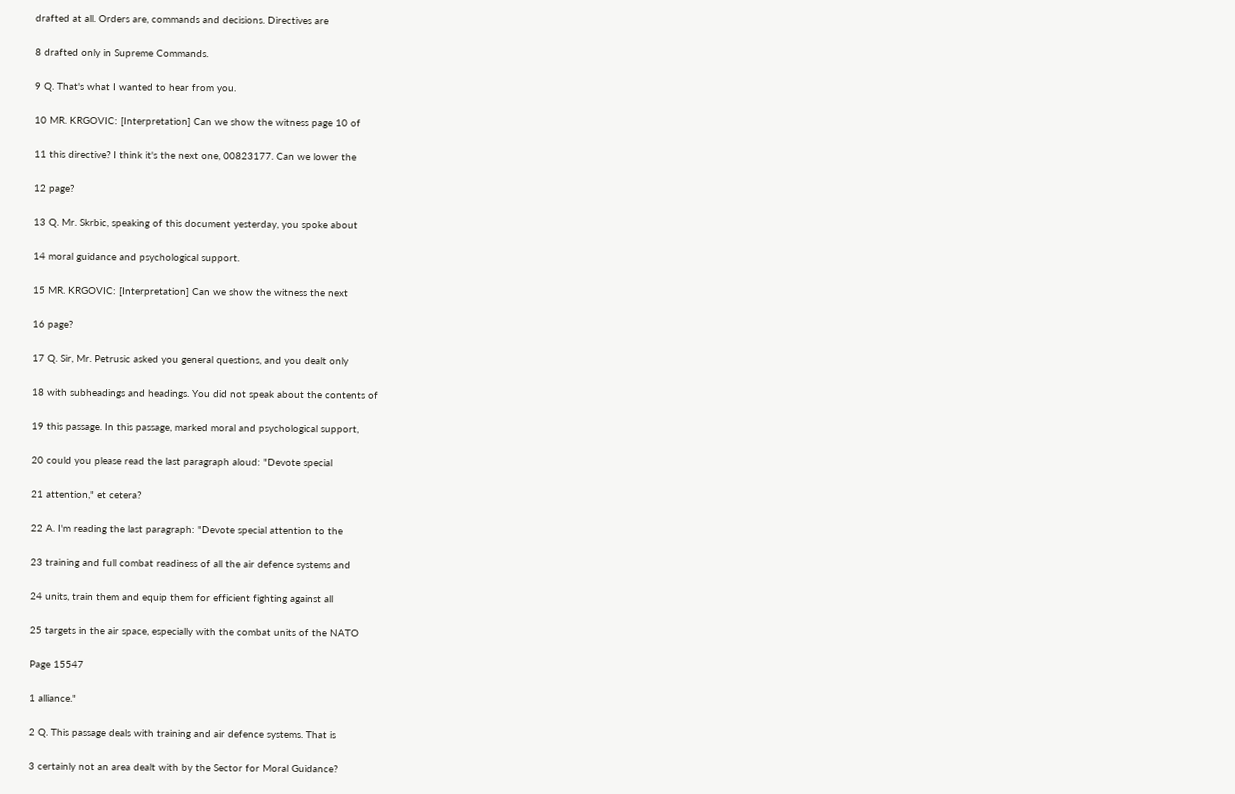drafted at all. Orders are, commands and decisions. Directives are

8 drafted only in Supreme Commands.

9 Q. That's what I wanted to hear from you.

10 MR. KRGOVIC: [Interpretation] Can we show the witness page 10 of

11 this directive? I think it's the next one, 00823177. Can we lower the

12 page?

13 Q. Mr. Skrbic, speaking of this document yesterday, you spoke about

14 moral guidance and psychological support.

15 MR. KRGOVIC: [Interpretation] Can we show the witness the next

16 page?

17 Q. Sir, Mr. Petrusic asked you general questions, and you dealt only

18 with subheadings and headings. You did not speak about the contents of

19 this passage. In this passage, marked moral and psychological support,

20 could you please read the last paragraph aloud: "Devote special

21 attention," et cetera?

22 A. I'm reading the last paragraph: "Devote special attention to the

23 training and full combat readiness of all the air defence systems and

24 units, train them and equip them for efficient fighting against all

25 targets in the air space, especially with the combat units of the NATO

Page 15547

1 alliance."

2 Q. This passage deals with training and air defence systems. That is

3 certainly not an area dealt with by the Sector for Moral Guidance?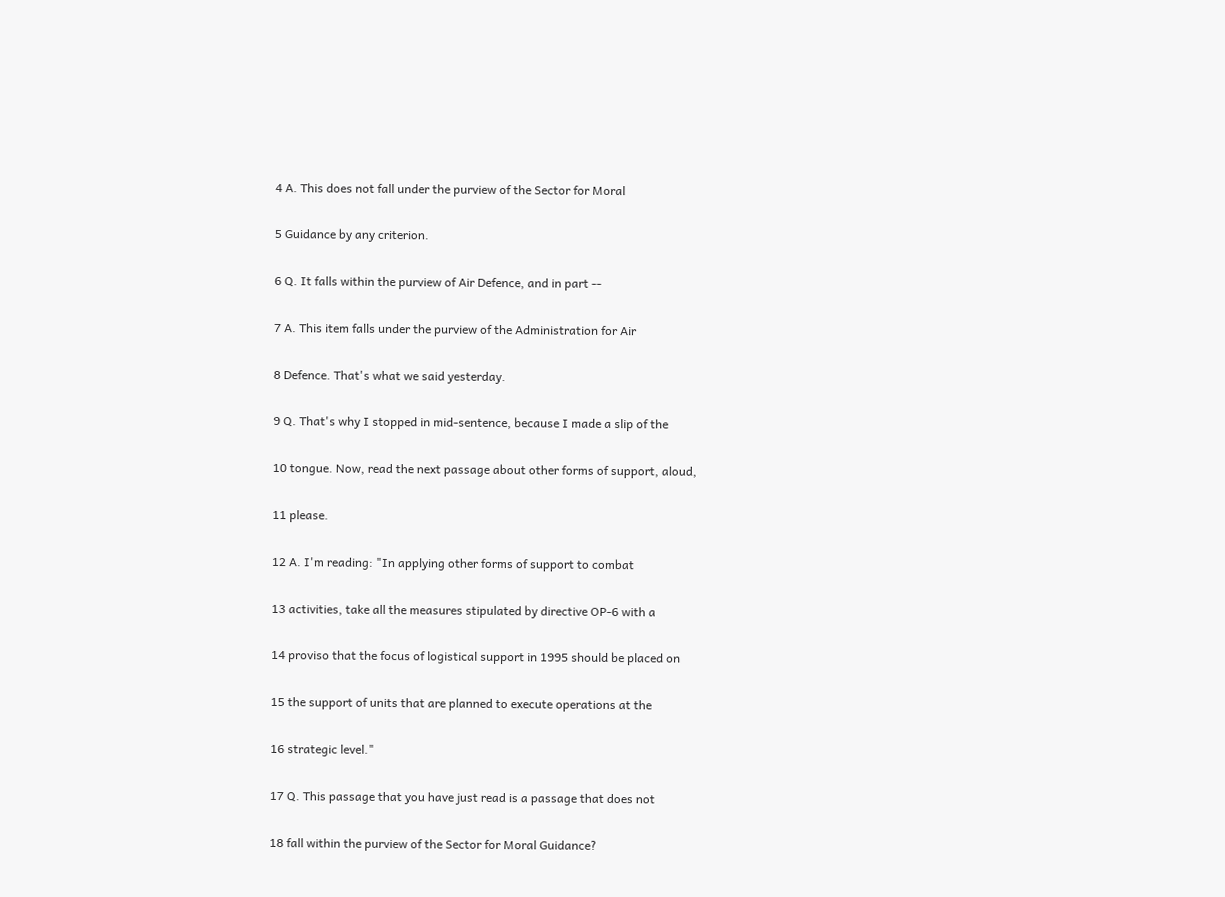4 A. This does not fall under the purview of the Sector for Moral

5 Guidance by any criterion.

6 Q. It falls within the purview of Air Defence, and in part --

7 A. This item falls under the purview of the Administration for Air

8 Defence. That's what we said yesterday.

9 Q. That's why I stopped in mid-sentence, because I made a slip of the

10 tongue. Now, read the next passage about other forms of support, aloud,

11 please.

12 A. I'm reading: "In applying other forms of support to combat

13 activities, take all the measures stipulated by directive OP-6 with a

14 proviso that the focus of logistical support in 1995 should be placed on

15 the support of units that are planned to execute operations at the

16 strategic level."

17 Q. This passage that you have just read is a passage that does not

18 fall within the purview of the Sector for Moral Guidance?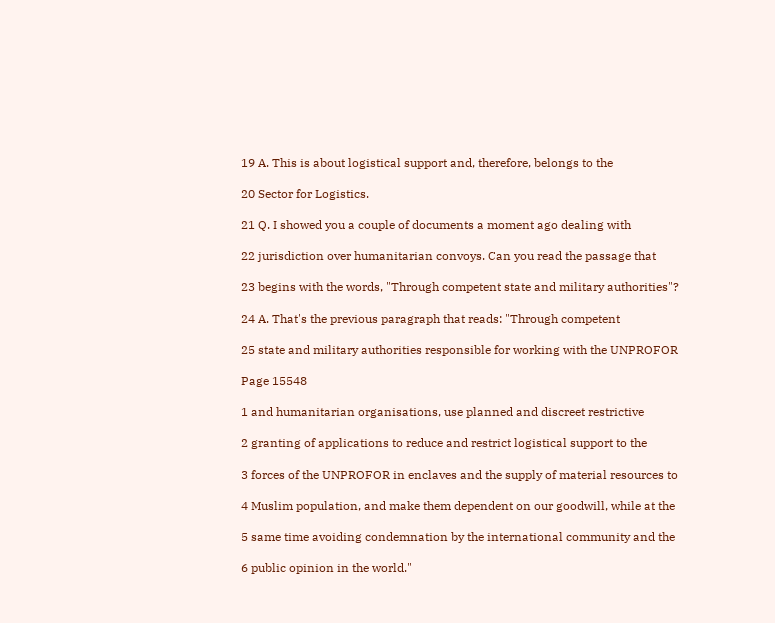19 A. This is about logistical support and, therefore, belongs to the

20 Sector for Logistics.

21 Q. I showed you a couple of documents a moment ago dealing with

22 jurisdiction over humanitarian convoys. Can you read the passage that

23 begins with the words, "Through competent state and military authorities"?

24 A. That's the previous paragraph that reads: "Through competent

25 state and military authorities responsible for working with the UNPROFOR

Page 15548

1 and humanitarian organisations, use planned and discreet restrictive

2 granting of applications to reduce and restrict logistical support to the

3 forces of the UNPROFOR in enclaves and the supply of material resources to

4 Muslim population, and make them dependent on our goodwill, while at the

5 same time avoiding condemnation by the international community and the

6 public opinion in the world."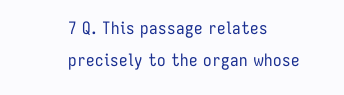7 Q. This passage relates precisely to the organ whose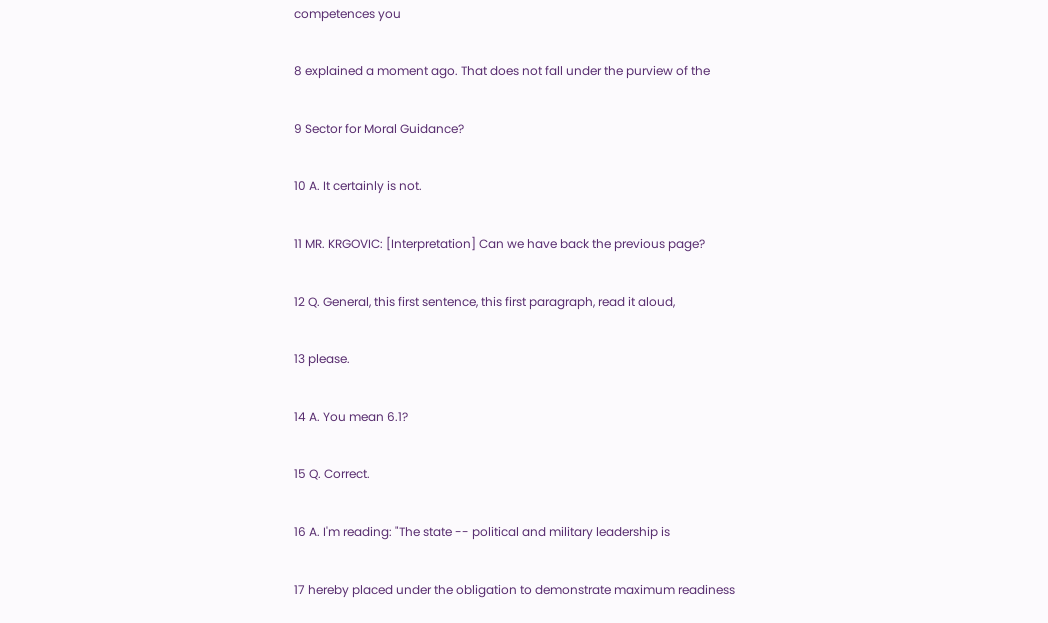competences you

8 explained a moment ago. That does not fall under the purview of the

9 Sector for Moral Guidance?

10 A. It certainly is not.

11 MR. KRGOVIC: [Interpretation] Can we have back the previous page?

12 Q. General, this first sentence, this first paragraph, read it aloud,

13 please.

14 A. You mean 6.1?

15 Q. Correct.

16 A. I'm reading: "The state -- political and military leadership is

17 hereby placed under the obligation to demonstrate maximum readiness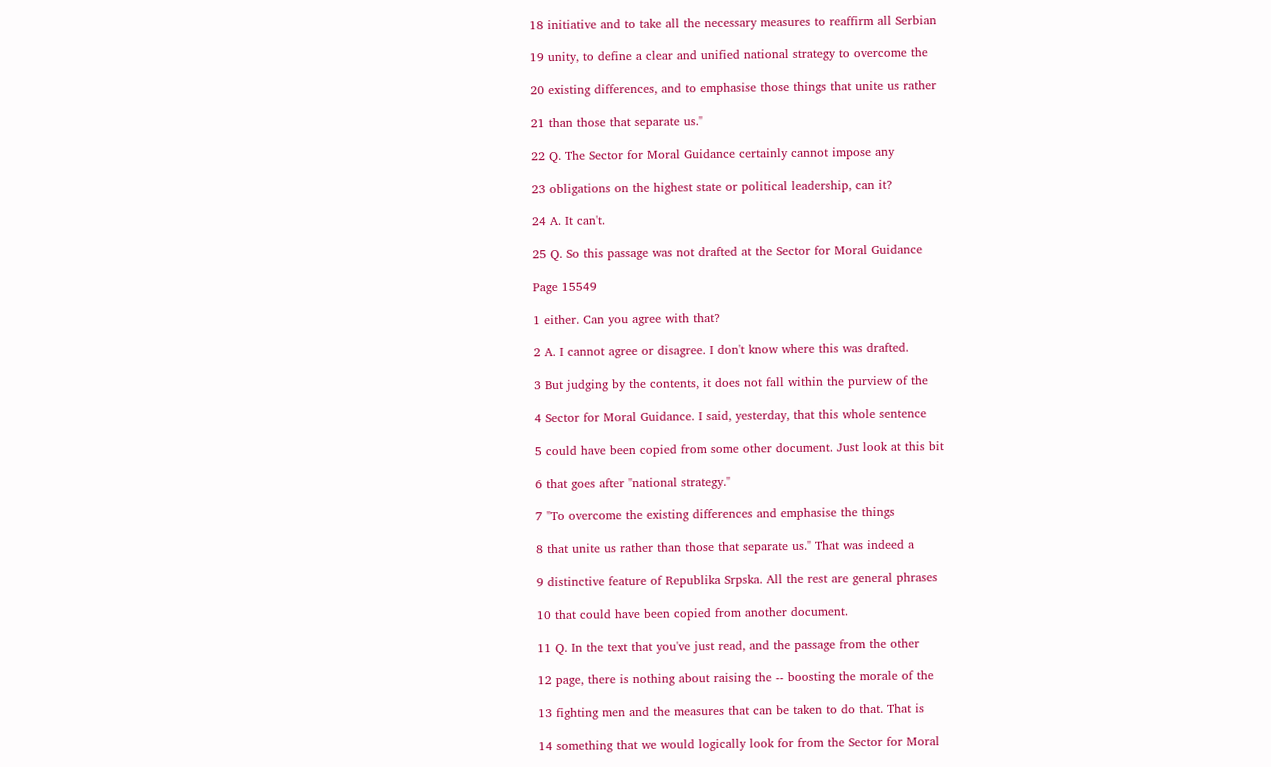18 initiative and to take all the necessary measures to reaffirm all Serbian

19 unity, to define a clear and unified national strategy to overcome the

20 existing differences, and to emphasise those things that unite us rather

21 than those that separate us."

22 Q. The Sector for Moral Guidance certainly cannot impose any

23 obligations on the highest state or political leadership, can it?

24 A. It can't.

25 Q. So this passage was not drafted at the Sector for Moral Guidance

Page 15549

1 either. Can you agree with that?

2 A. I cannot agree or disagree. I don't know where this was drafted.

3 But judging by the contents, it does not fall within the purview of the

4 Sector for Moral Guidance. I said, yesterday, that this whole sentence

5 could have been copied from some other document. Just look at this bit

6 that goes after "national strategy."

7 "To overcome the existing differences and emphasise the things

8 that unite us rather than those that separate us." That was indeed a

9 distinctive feature of Republika Srpska. All the rest are general phrases

10 that could have been copied from another document.

11 Q. In the text that you've just read, and the passage from the other

12 page, there is nothing about raising the -- boosting the morale of the

13 fighting men and the measures that can be taken to do that. That is

14 something that we would logically look for from the Sector for Moral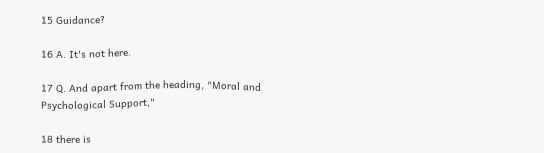15 Guidance?

16 A. It's not here.

17 Q. And apart from the heading, "Moral and Psychological Support,"

18 there is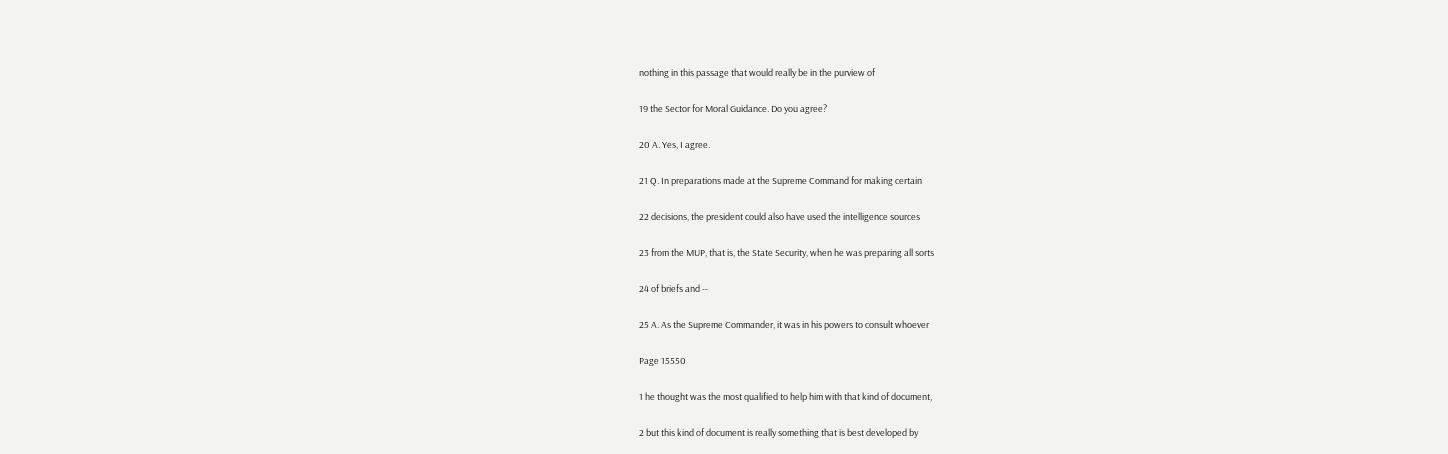nothing in this passage that would really be in the purview of

19 the Sector for Moral Guidance. Do you agree?

20 A. Yes, I agree.

21 Q. In preparations made at the Supreme Command for making certain

22 decisions, the president could also have used the intelligence sources

23 from the MUP, that is, the State Security, when he was preparing all sorts

24 of briefs and --

25 A. As the Supreme Commander, it was in his powers to consult whoever

Page 15550

1 he thought was the most qualified to help him with that kind of document,

2 but this kind of document is really something that is best developed by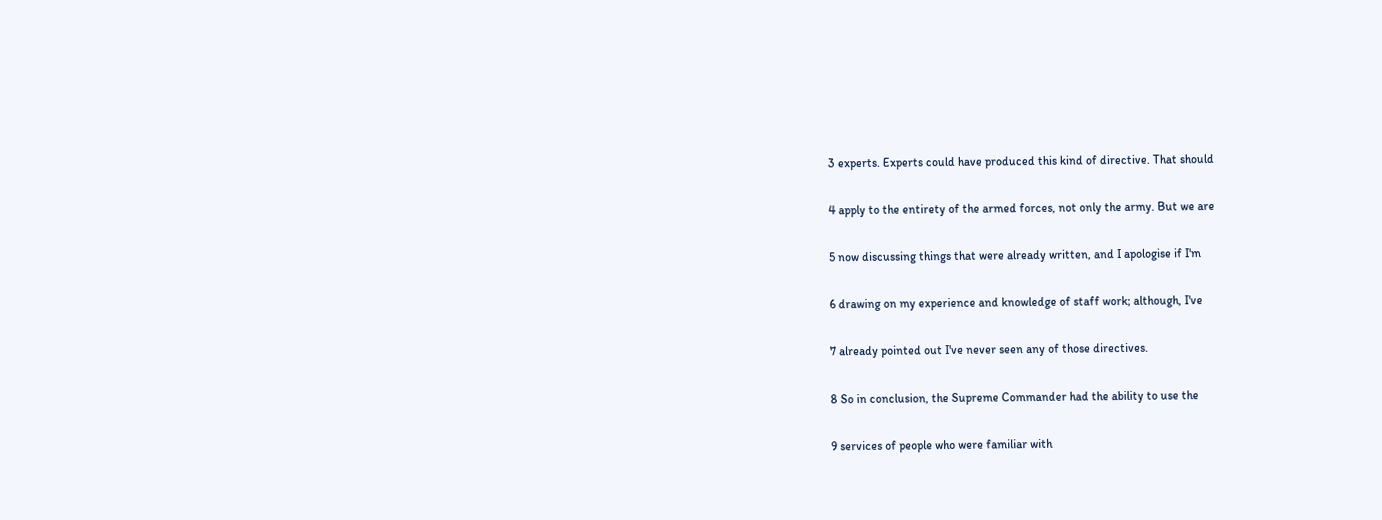3 experts. Experts could have produced this kind of directive. That should

4 apply to the entirety of the armed forces, not only the army. But we are

5 now discussing things that were already written, and I apologise if I'm

6 drawing on my experience and knowledge of staff work; although, I've

7 already pointed out I've never seen any of those directives.

8 So in conclusion, the Supreme Commander had the ability to use the

9 services of people who were familiar with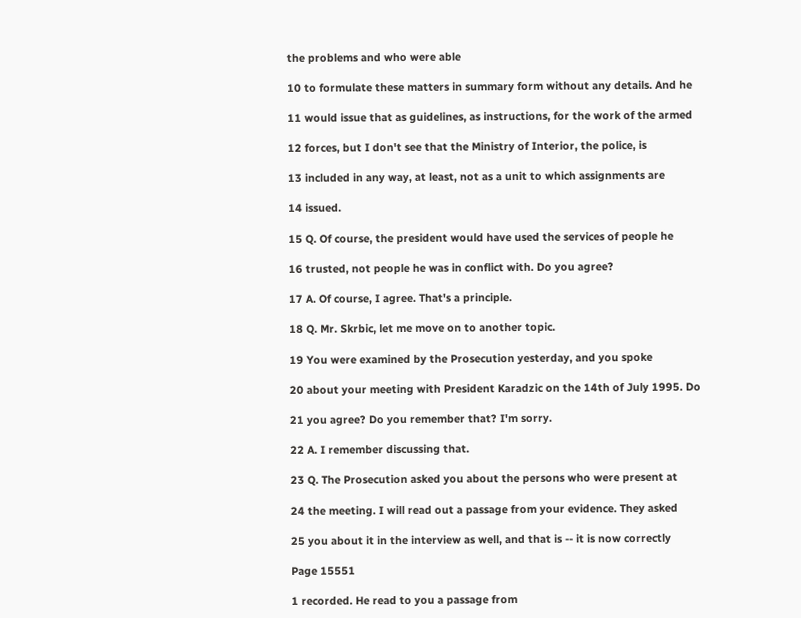the problems and who were able

10 to formulate these matters in summary form without any details. And he

11 would issue that as guidelines, as instructions, for the work of the armed

12 forces, but I don't see that the Ministry of Interior, the police, is

13 included in any way, at least, not as a unit to which assignments are

14 issued.

15 Q. Of course, the president would have used the services of people he

16 trusted, not people he was in conflict with. Do you agree?

17 A. Of course, I agree. That's a principle.

18 Q. Mr. Skrbic, let me move on to another topic.

19 You were examined by the Prosecution yesterday, and you spoke

20 about your meeting with President Karadzic on the 14th of July 1995. Do

21 you agree? Do you remember that? I'm sorry.

22 A. I remember discussing that.

23 Q. The Prosecution asked you about the persons who were present at

24 the meeting. I will read out a passage from your evidence. They asked

25 you about it in the interview as well, and that is -- it is now correctly

Page 15551

1 recorded. He read to you a passage from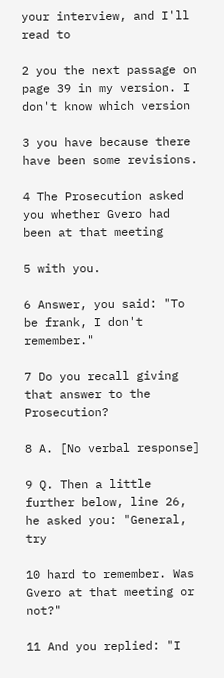your interview, and I'll read to

2 you the next passage on page 39 in my version. I don't know which version

3 you have because there have been some revisions.

4 The Prosecution asked you whether Gvero had been at that meeting

5 with you.

6 Answer, you said: "To be frank, I don't remember."

7 Do you recall giving that answer to the Prosecution?

8 A. [No verbal response]

9 Q. Then a little further below, line 26, he asked you: "General, try

10 hard to remember. Was Gvero at that meeting or not?"

11 And you replied: "I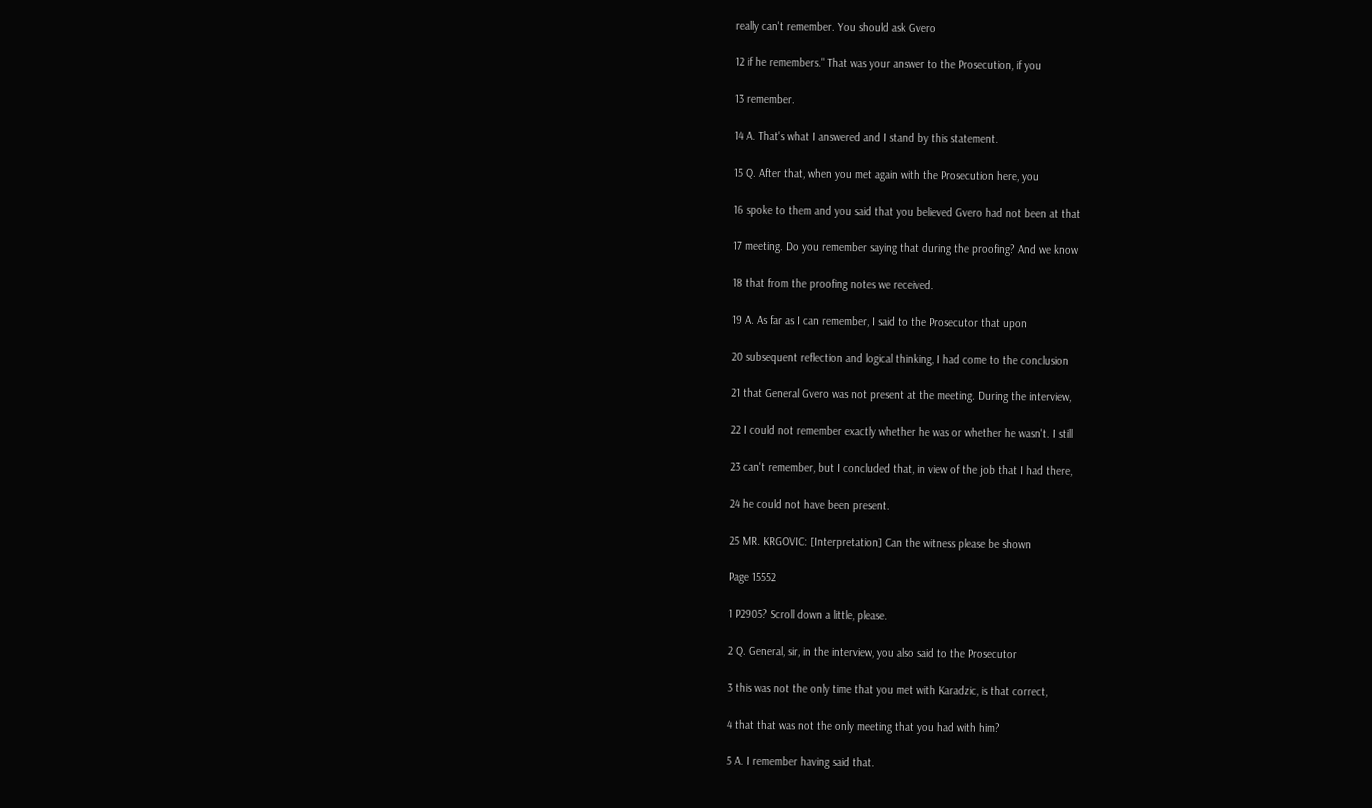really can't remember. You should ask Gvero

12 if he remembers." That was your answer to the Prosecution, if you

13 remember.

14 A. That's what I answered and I stand by this statement.

15 Q. After that, when you met again with the Prosecution here, you

16 spoke to them and you said that you believed Gvero had not been at that

17 meeting. Do you remember saying that during the proofing? And we know

18 that from the proofing notes we received.

19 A. As far as I can remember, I said to the Prosecutor that upon

20 subsequent reflection and logical thinking, I had come to the conclusion

21 that General Gvero was not present at the meeting. During the interview,

22 I could not remember exactly whether he was or whether he wasn't. I still

23 can't remember, but I concluded that, in view of the job that I had there,

24 he could not have been present.

25 MR. KRGOVIC: [Interpretation] Can the witness please be shown

Page 15552

1 P2905? Scroll down a little, please.

2 Q. General, sir, in the interview, you also said to the Prosecutor

3 this was not the only time that you met with Karadzic, is that correct,

4 that that was not the only meeting that you had with him?

5 A. I remember having said that.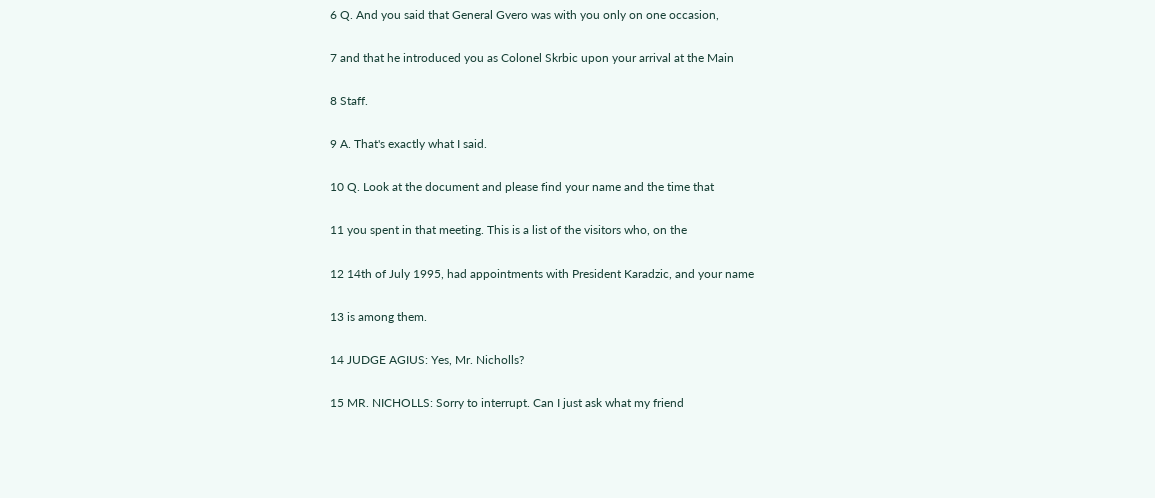6 Q. And you said that General Gvero was with you only on one occasion,

7 and that he introduced you as Colonel Skrbic upon your arrival at the Main

8 Staff.

9 A. That's exactly what I said.

10 Q. Look at the document and please find your name and the time that

11 you spent in that meeting. This is a list of the visitors who, on the

12 14th of July 1995, had appointments with President Karadzic, and your name

13 is among them.

14 JUDGE AGIUS: Yes, Mr. Nicholls?

15 MR. NICHOLLS: Sorry to interrupt. Can I just ask what my friend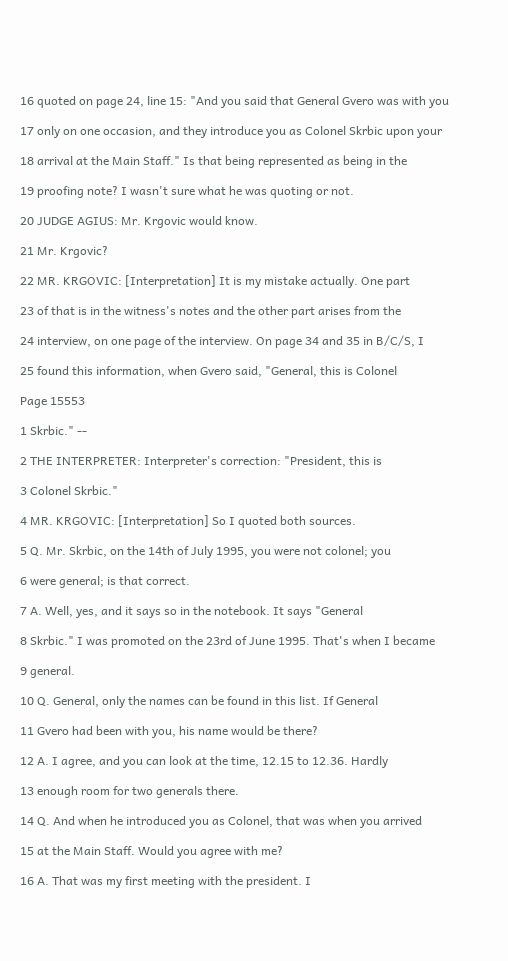16 quoted on page 24, line 15: "And you said that General Gvero was with you

17 only on one occasion, and they introduce you as Colonel Skrbic upon your

18 arrival at the Main Staff." Is that being represented as being in the

19 proofing note? I wasn't sure what he was quoting or not.

20 JUDGE AGIUS: Mr. Krgovic would know.

21 Mr. Krgovic?

22 MR. KRGOVIC: [Interpretation] It is my mistake actually. One part

23 of that is in the witness's notes and the other part arises from the

24 interview, on one page of the interview. On page 34 and 35 in B/C/S, I

25 found this information, when Gvero said, "General, this is Colonel

Page 15553

1 Skrbic." --

2 THE INTERPRETER: Interpreter's correction: "President, this is

3 Colonel Skrbic."

4 MR. KRGOVIC: [Interpretation] So I quoted both sources.

5 Q. Mr. Skrbic, on the 14th of July 1995, you were not colonel; you

6 were general; is that correct.

7 A. Well, yes, and it says so in the notebook. It says "General

8 Skrbic." I was promoted on the 23rd of June 1995. That's when I became

9 general.

10 Q. General, only the names can be found in this list. If General

11 Gvero had been with you, his name would be there?

12 A. I agree, and you can look at the time, 12.15 to 12.36. Hardly

13 enough room for two generals there.

14 Q. And when he introduced you as Colonel, that was when you arrived

15 at the Main Staff. Would you agree with me?

16 A. That was my first meeting with the president. I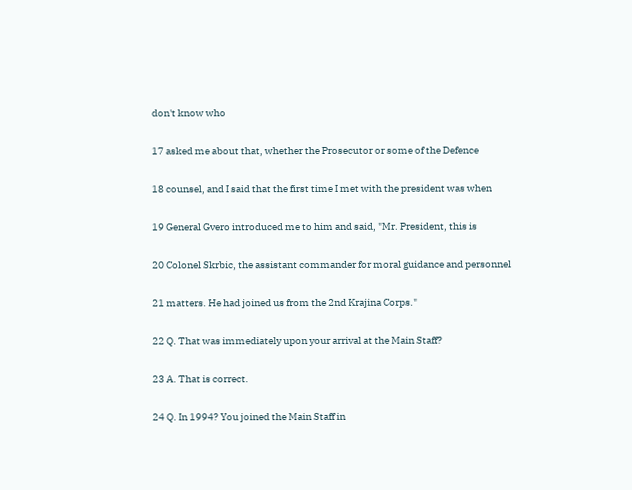don't know who

17 asked me about that, whether the Prosecutor or some of the Defence

18 counsel, and I said that the first time I met with the president was when

19 General Gvero introduced me to him and said, "Mr. President, this is

20 Colonel Skrbic, the assistant commander for moral guidance and personnel

21 matters. He had joined us from the 2nd Krajina Corps."

22 Q. That was immediately upon your arrival at the Main Staff?

23 A. That is correct.

24 Q. In 1994? You joined the Main Staff in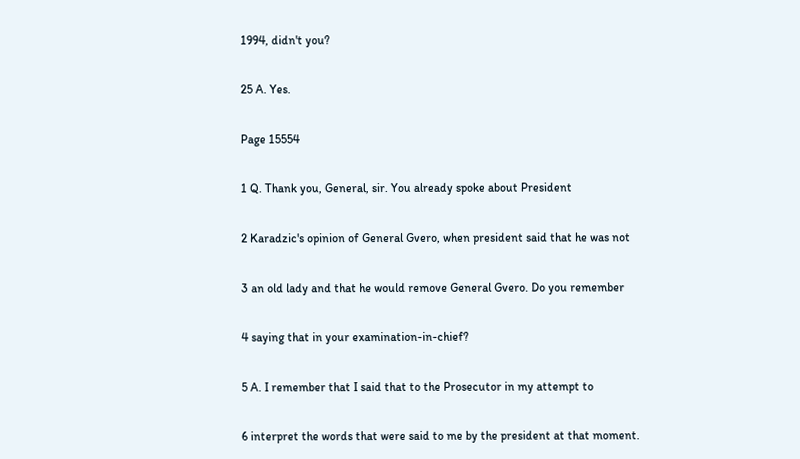1994, didn't you?

25 A. Yes.

Page 15554

1 Q. Thank you, General, sir. You already spoke about President

2 Karadzic's opinion of General Gvero, when president said that he was not

3 an old lady and that he would remove General Gvero. Do you remember

4 saying that in your examination-in-chief?

5 A. I remember that I said that to the Prosecutor in my attempt to

6 interpret the words that were said to me by the president at that moment.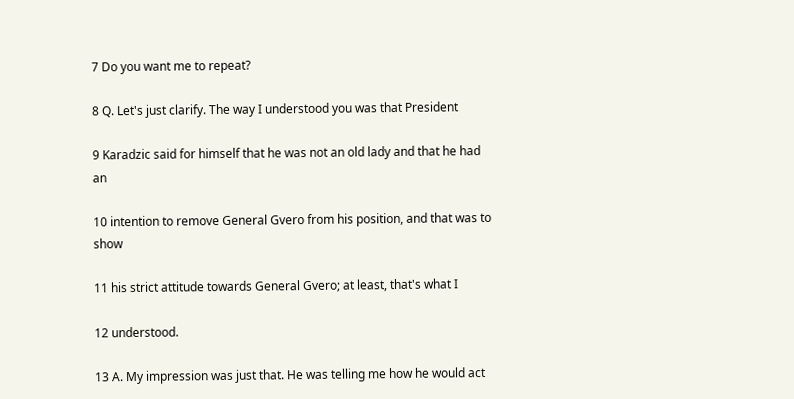7 Do you want me to repeat?

8 Q. Let's just clarify. The way I understood you was that President

9 Karadzic said for himself that he was not an old lady and that he had an

10 intention to remove General Gvero from his position, and that was to show

11 his strict attitude towards General Gvero; at least, that's what I

12 understood.

13 A. My impression was just that. He was telling me how he would act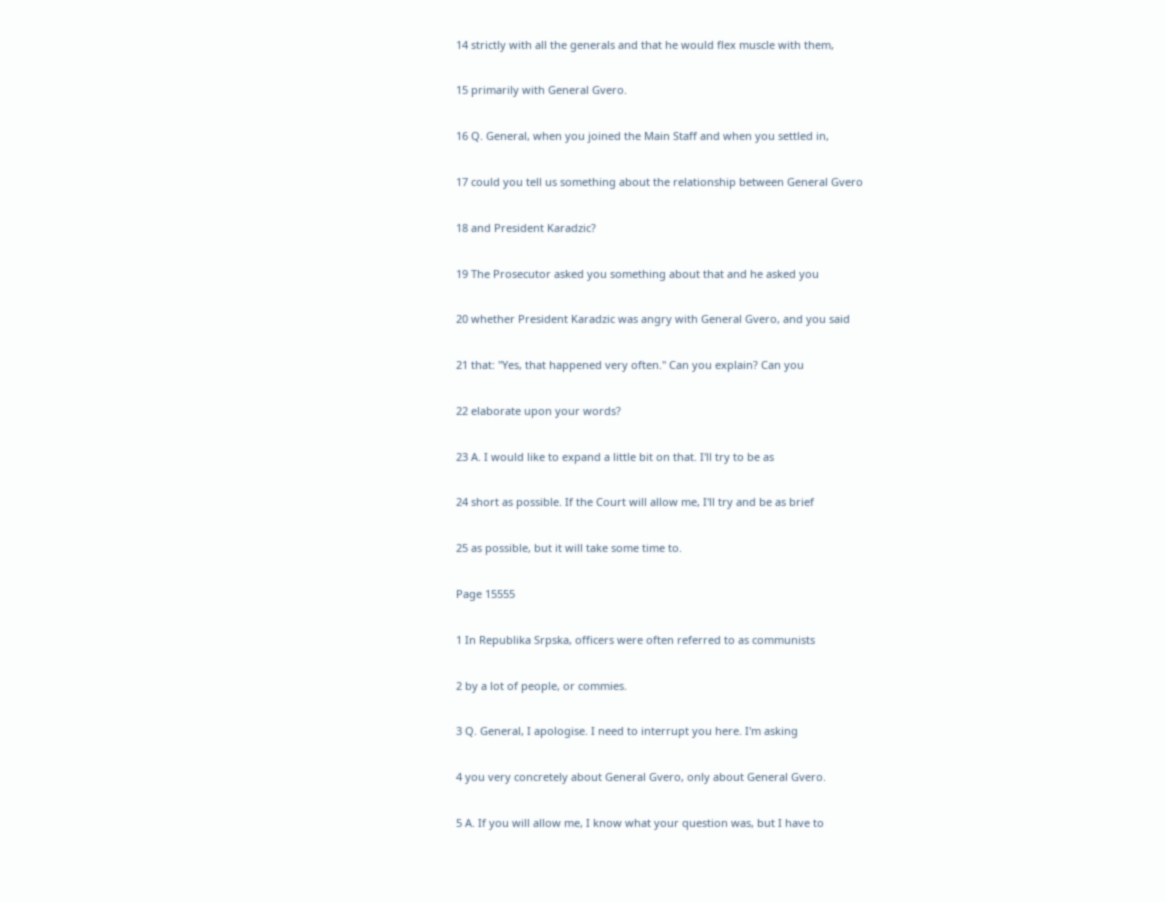14 strictly with all the generals and that he would flex muscle with them,

15 primarily with General Gvero.

16 Q. General, when you joined the Main Staff and when you settled in,

17 could you tell us something about the relationship between General Gvero

18 and President Karadzic?

19 The Prosecutor asked you something about that and he asked you

20 whether President Karadzic was angry with General Gvero, and you said

21 that: "Yes, that happened very often." Can you explain? Can you

22 elaborate upon your words?

23 A. I would like to expand a little bit on that. I'll try to be as

24 short as possible. If the Court will allow me, I'll try and be as brief

25 as possible, but it will take some time to.

Page 15555

1 In Republika Srpska, officers were often referred to as communists

2 by a lot of people, or commies.

3 Q. General, I apologise. I need to interrupt you here. I'm asking

4 you very concretely about General Gvero, only about General Gvero.

5 A. If you will allow me, I know what your question was, but I have to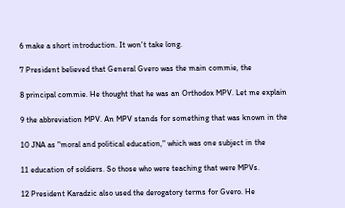6 make a short introduction. It won't take long.

7 President believed that General Gvero was the main commie, the

8 principal commie. He thought that he was an Orthodox MPV. Let me explain

9 the abbreviation MPV. An MPV stands for something that was known in the

10 JNA as "moral and political education," which was one subject in the

11 education of soldiers. So those who were teaching that were MPVs.

12 President Karadzic also used the derogatory terms for Gvero. He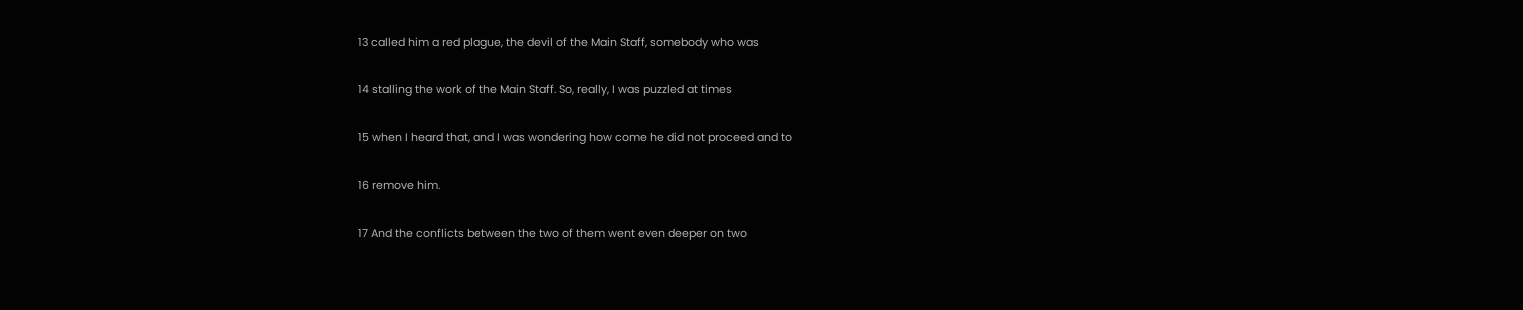13 called him a red plague, the devil of the Main Staff, somebody who was

14 stalling the work of the Main Staff. So, really, I was puzzled at times

15 when I heard that, and I was wondering how come he did not proceed and to

16 remove him.

17 And the conflicts between the two of them went even deeper on two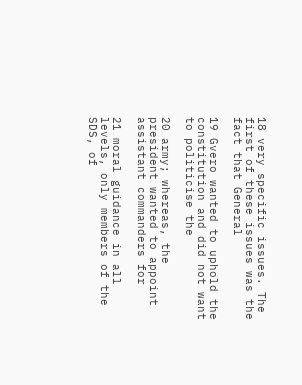18 very specific issues. The first of these issues was the fact that General

19 Gvero wanted to uphold the constitution and did not want to politicise the

20 army; whereas, the president wanted to appoint assistant commanders for

21 moral guidance in all levels, only members of the SDS, of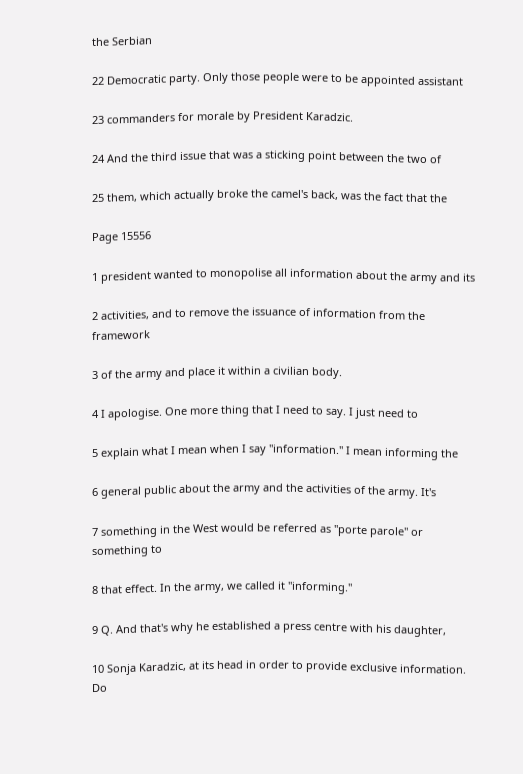the Serbian

22 Democratic party. Only those people were to be appointed assistant

23 commanders for morale by President Karadzic.

24 And the third issue that was a sticking point between the two of

25 them, which actually broke the camel's back, was the fact that the

Page 15556

1 president wanted to monopolise all information about the army and its

2 activities, and to remove the issuance of information from the framework

3 of the army and place it within a civilian body.

4 I apologise. One more thing that I need to say. I just need to

5 explain what I mean when I say "information." I mean informing the

6 general public about the army and the activities of the army. It's

7 something in the West would be referred as "porte parole" or something to

8 that effect. In the army, we called it "informing."

9 Q. And that's why he established a press centre with his daughter,

10 Sonja Karadzic, at its head in order to provide exclusive information. Do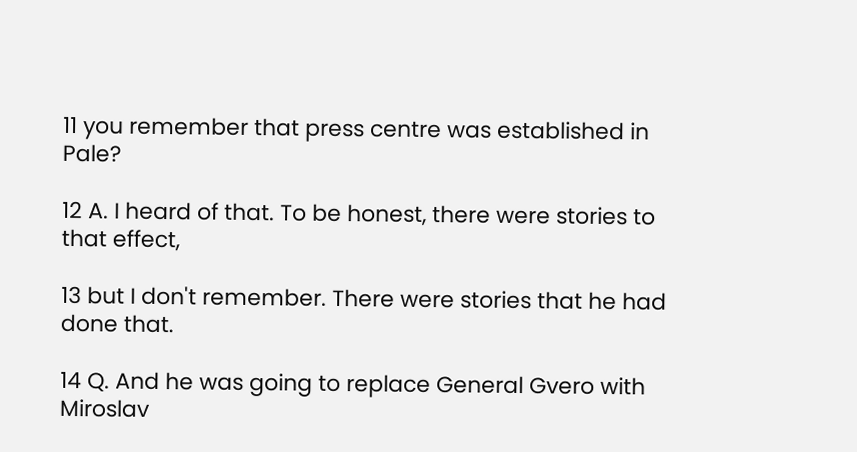11 you remember that press centre was established in Pale?

12 A. I heard of that. To be honest, there were stories to that effect,

13 but I don't remember. There were stories that he had done that.

14 Q. And he was going to replace General Gvero with Miroslav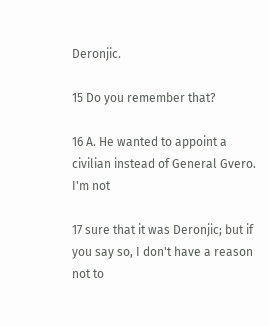Deronjic.

15 Do you remember that?

16 A. He wanted to appoint a civilian instead of General Gvero. I'm not

17 sure that it was Deronjic; but if you say so, I don't have a reason not to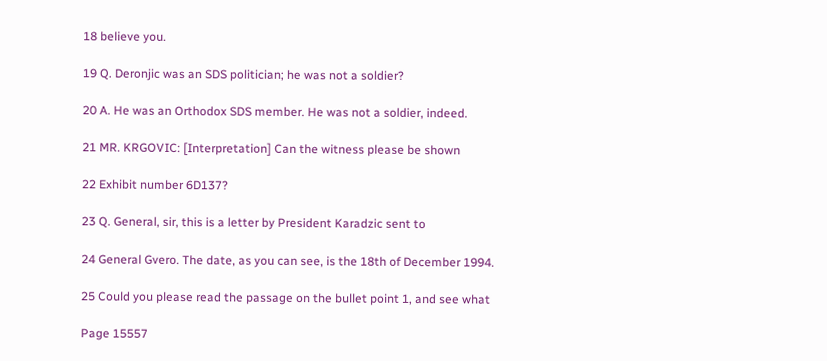18 believe you.

19 Q. Deronjic was an SDS politician; he was not a soldier?

20 A. He was an Orthodox SDS member. He was not a soldier, indeed.

21 MR. KRGOVIC: [Interpretation] Can the witness please be shown

22 Exhibit number 6D137?

23 Q. General, sir, this is a letter by President Karadzic sent to

24 General Gvero. The date, as you can see, is the 18th of December 1994.

25 Could you please read the passage on the bullet point 1, and see what

Page 15557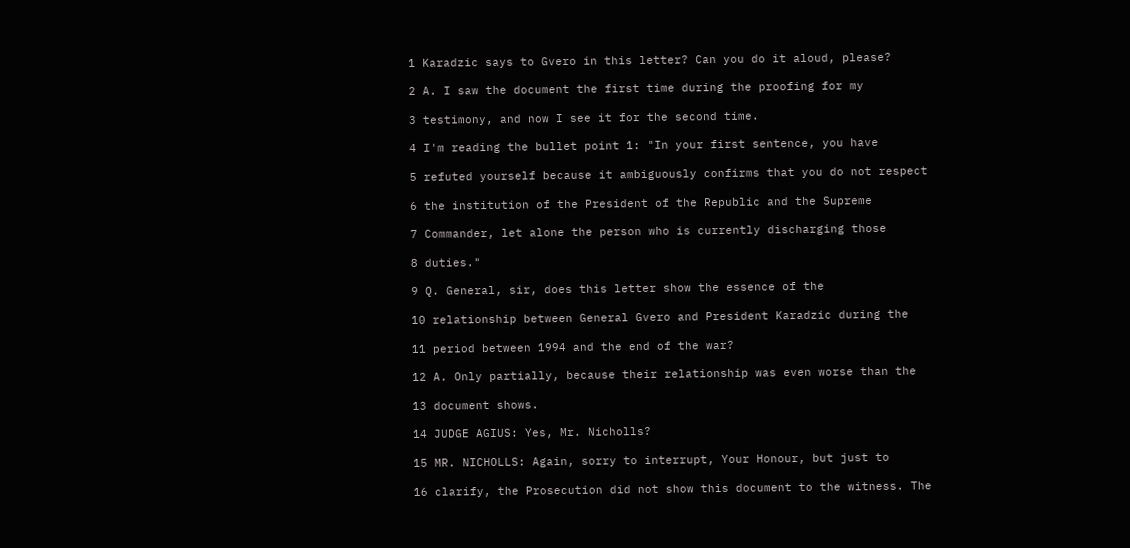1 Karadzic says to Gvero in this letter? Can you do it aloud, please?

2 A. I saw the document the first time during the proofing for my

3 testimony, and now I see it for the second time.

4 I'm reading the bullet point 1: "In your first sentence, you have

5 refuted yourself because it ambiguously confirms that you do not respect

6 the institution of the President of the Republic and the Supreme

7 Commander, let alone the person who is currently discharging those

8 duties."

9 Q. General, sir, does this letter show the essence of the

10 relationship between General Gvero and President Karadzic during the

11 period between 1994 and the end of the war?

12 A. Only partially, because their relationship was even worse than the

13 document shows.

14 JUDGE AGIUS: Yes, Mr. Nicholls?

15 MR. NICHOLLS: Again, sorry to interrupt, Your Honour, but just to

16 clarify, the Prosecution did not show this document to the witness. The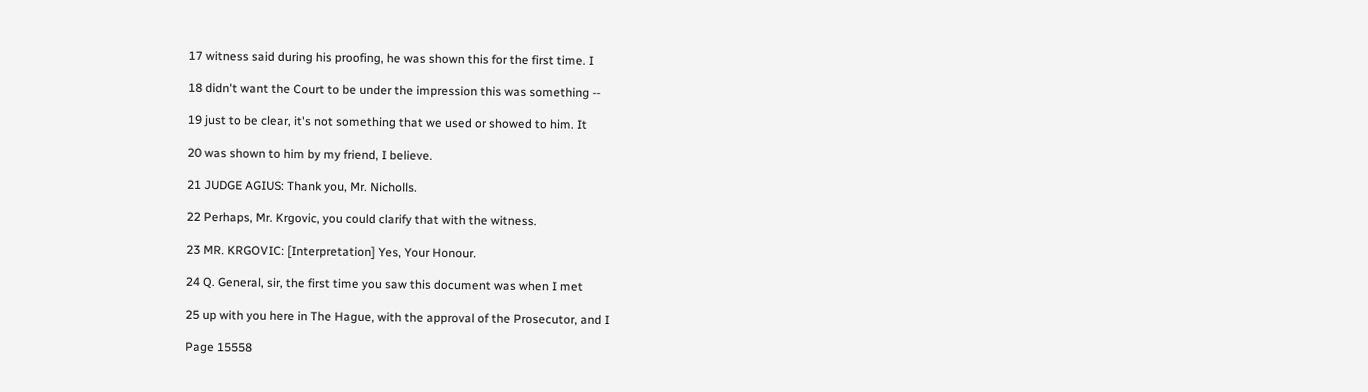17 witness said during his proofing, he was shown this for the first time. I

18 didn't want the Court to be under the impression this was something --

19 just to be clear, it's not something that we used or showed to him. It

20 was shown to him by my friend, I believe.

21 JUDGE AGIUS: Thank you, Mr. Nicholls.

22 Perhaps, Mr. Krgovic, you could clarify that with the witness.

23 MR. KRGOVIC: [Interpretation] Yes, Your Honour.

24 Q. General, sir, the first time you saw this document was when I met

25 up with you here in The Hague, with the approval of the Prosecutor, and I

Page 15558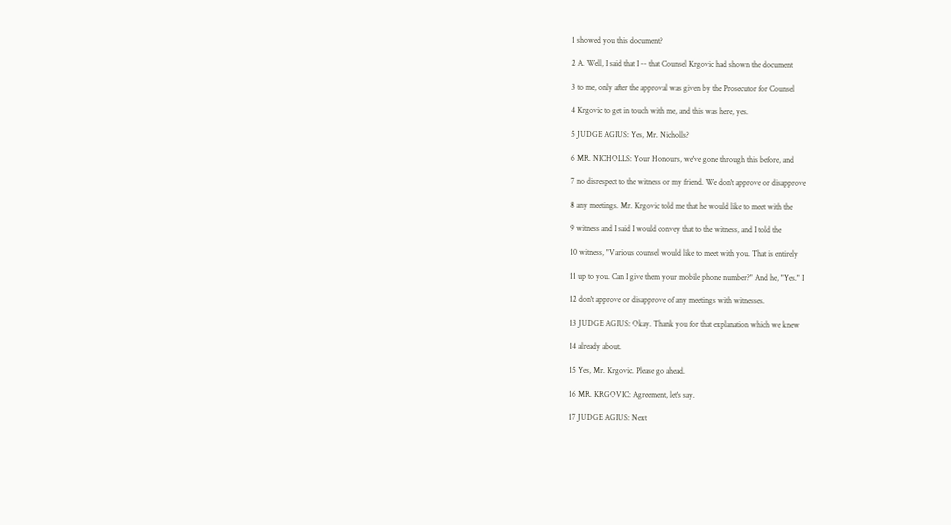1 showed you this document?

2 A. Well, I said that I -- that Counsel Krgovic had shown the document

3 to me, only after the approval was given by the Prosecutor for Counsel

4 Krgovic to get in touch with me, and this was here, yes.

5 JUDGE AGIUS: Yes, Mr. Nicholls?

6 MR. NICHOLLS: Your Honours, we've gone through this before, and

7 no disrespect to the witness or my friend. We don't approve or disapprove

8 any meetings. Mr. Krgovic told me that he would like to meet with the

9 witness and I said I would convey that to the witness, and I told the

10 witness, "Various counsel would like to meet with you. That is entirely

11 up to you. Can I give them your mobile phone number?" And he, "Yes." I

12 don't approve or disapprove of any meetings with witnesses.

13 JUDGE AGIUS: Okay. Thank you for that explanation which we knew

14 already about.

15 Yes, Mr. Krgovic. Please go ahead.

16 MR. KRGOVIC: Agreement, let's say.

17 JUDGE AGIUS: Next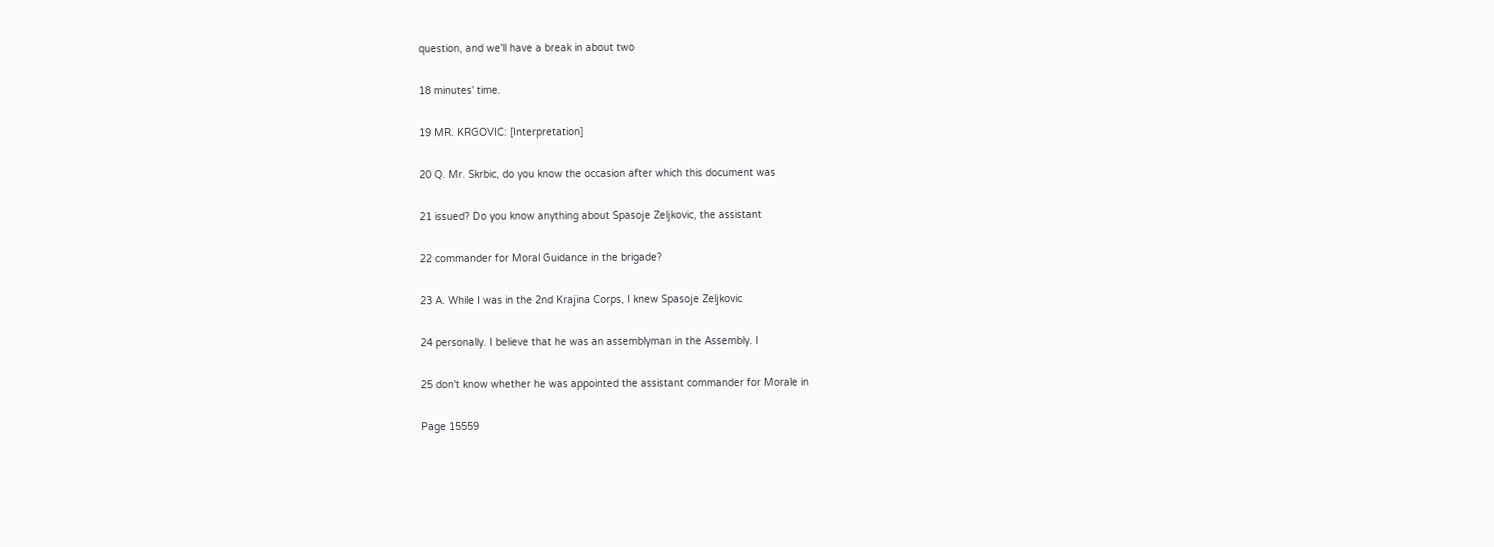question, and we'll have a break in about two

18 minutes' time.

19 MR. KRGOVIC: [Interpretation]

20 Q. Mr. Skrbic, do you know the occasion after which this document was

21 issued? Do you know anything about Spasoje Zeljkovic, the assistant

22 commander for Moral Guidance in the brigade?

23 A. While I was in the 2nd Krajina Corps, I knew Spasoje Zeljkovic

24 personally. I believe that he was an assemblyman in the Assembly. I

25 don't know whether he was appointed the assistant commander for Morale in

Page 15559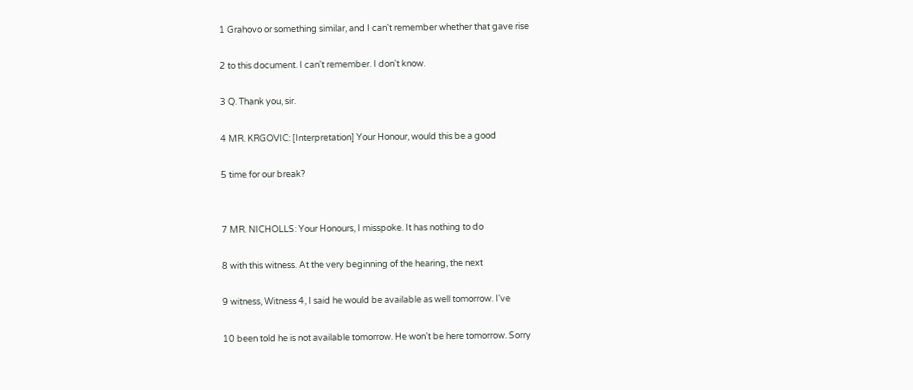1 Grahovo or something similar, and I can't remember whether that gave rise

2 to this document. I can't remember. I don't know.

3 Q. Thank you, sir.

4 MR. KRGOVIC: [Interpretation] Your Honour, would this be a good

5 time for our break?


7 MR. NICHOLLS: Your Honours, I misspoke. It has nothing to do

8 with this witness. At the very beginning of the hearing, the next

9 witness, Witness 4, I said he would be available as well tomorrow. I've

10 been told he is not available tomorrow. He won't be here tomorrow. Sorry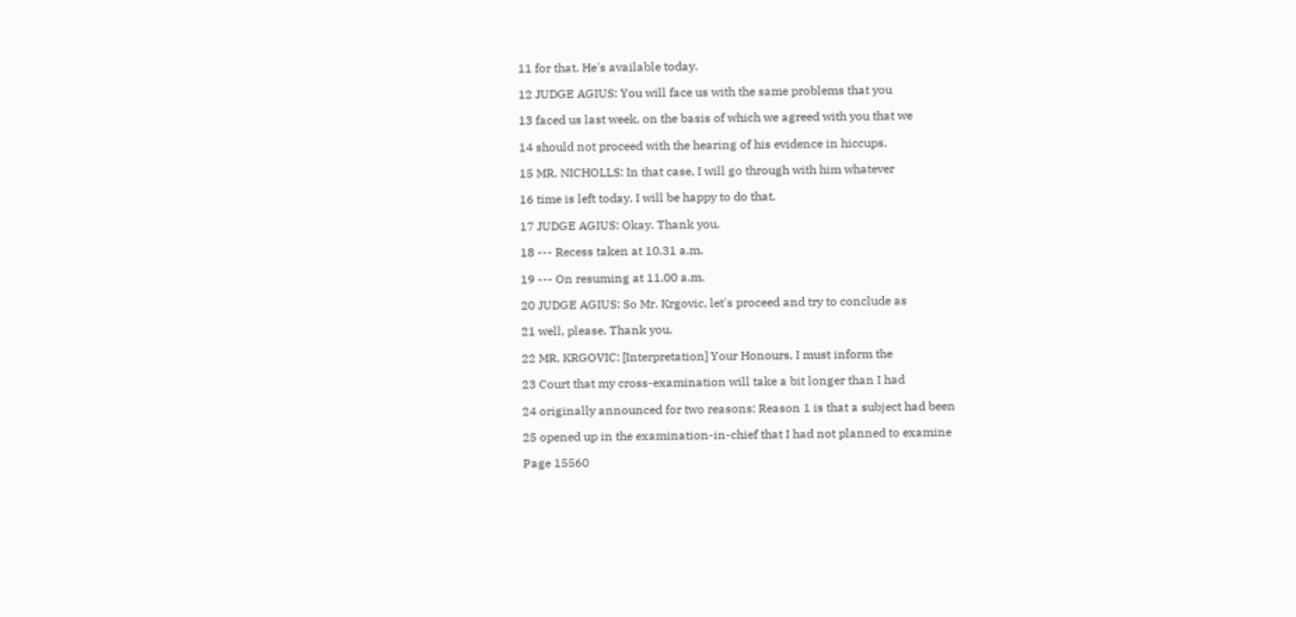11 for that. He's available today.

12 JUDGE AGIUS: You will face us with the same problems that you

13 faced us last week, on the basis of which we agreed with you that we

14 should not proceed with the hearing of his evidence in hiccups.

15 MR. NICHOLLS: In that case, I will go through with him whatever

16 time is left today. I will be happy to do that.

17 JUDGE AGIUS: Okay. Thank you.

18 --- Recess taken at 10.31 a.m.

19 --- On resuming at 11.00 a.m.

20 JUDGE AGIUS: So Mr. Krgovic, let's proceed and try to conclude as

21 well, please. Thank you.

22 MR. KRGOVIC: [Interpretation] Your Honours, I must inform the

23 Court that my cross-examination will take a bit longer than I had

24 originally announced for two reasons: Reason 1 is that a subject had been

25 opened up in the examination-in-chief that I had not planned to examine

Page 15560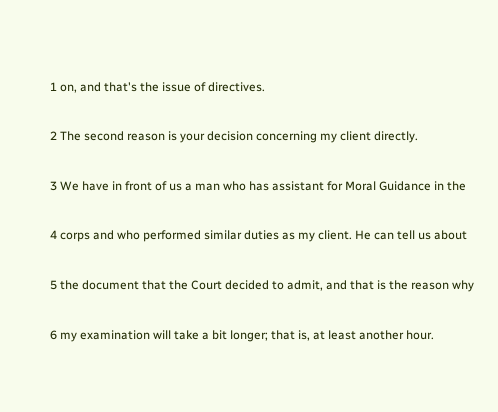1 on, and that's the issue of directives.

2 The second reason is your decision concerning my client directly.

3 We have in front of us a man who has assistant for Moral Guidance in the

4 corps and who performed similar duties as my client. He can tell us about

5 the document that the Court decided to admit, and that is the reason why

6 my examination will take a bit longer; that is, at least another hour.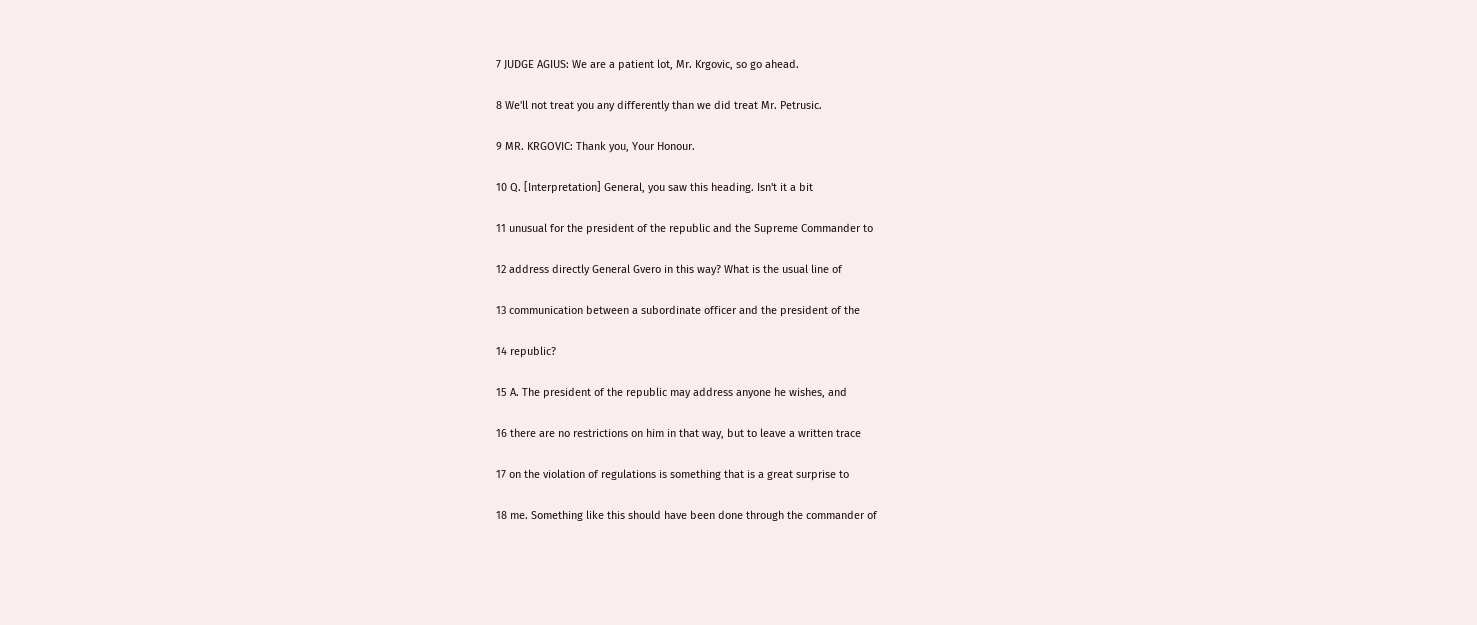7 JUDGE AGIUS: We are a patient lot, Mr. Krgovic, so go ahead.

8 We'll not treat you any differently than we did treat Mr. Petrusic.

9 MR. KRGOVIC: Thank you, Your Honour.

10 Q. [Interpretation] General, you saw this heading. Isn't it a bit

11 unusual for the president of the republic and the Supreme Commander to

12 address directly General Gvero in this way? What is the usual line of

13 communication between a subordinate officer and the president of the

14 republic?

15 A. The president of the republic may address anyone he wishes, and

16 there are no restrictions on him in that way, but to leave a written trace

17 on the violation of regulations is something that is a great surprise to

18 me. Something like this should have been done through the commander of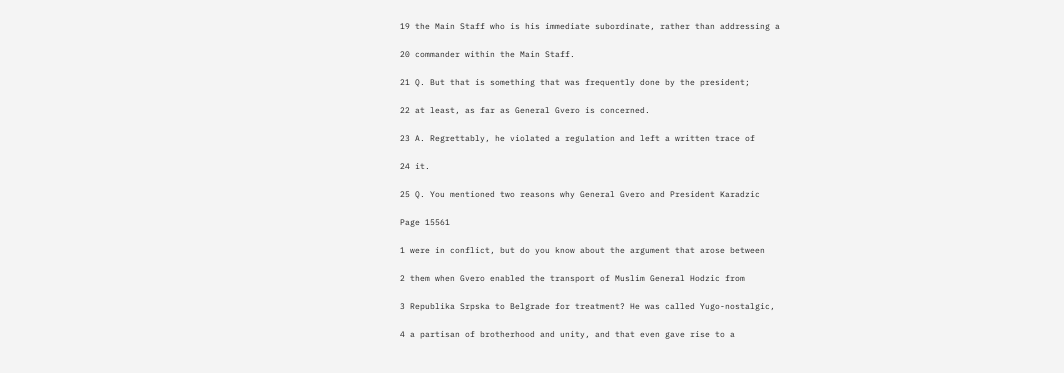19 the Main Staff who is his immediate subordinate, rather than addressing a

20 commander within the Main Staff.

21 Q. But that is something that was frequently done by the president;

22 at least, as far as General Gvero is concerned.

23 A. Regrettably, he violated a regulation and left a written trace of

24 it.

25 Q. You mentioned two reasons why General Gvero and President Karadzic

Page 15561

1 were in conflict, but do you know about the argument that arose between

2 them when Gvero enabled the transport of Muslim General Hodzic from

3 Republika Srpska to Belgrade for treatment? He was called Yugo-nostalgic,

4 a partisan of brotherhood and unity, and that even gave rise to a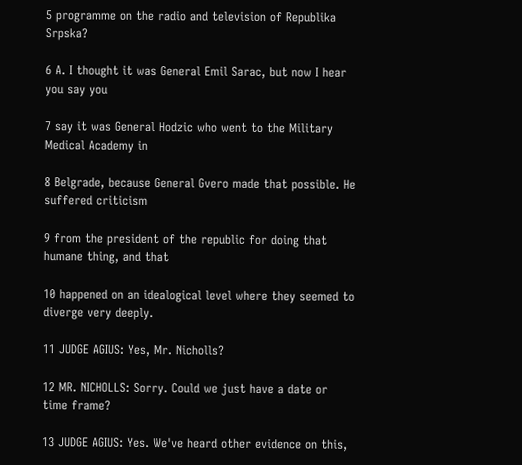5 programme on the radio and television of Republika Srpska?

6 A. I thought it was General Emil Sarac, but now I hear you say you

7 say it was General Hodzic who went to the Military Medical Academy in

8 Belgrade, because General Gvero made that possible. He suffered criticism

9 from the president of the republic for doing that humane thing, and that

10 happened on an idealogical level where they seemed to diverge very deeply.

11 JUDGE AGIUS: Yes, Mr. Nicholls?

12 MR. NICHOLLS: Sorry. Could we just have a date or time frame?

13 JUDGE AGIUS: Yes. We've heard other evidence on this,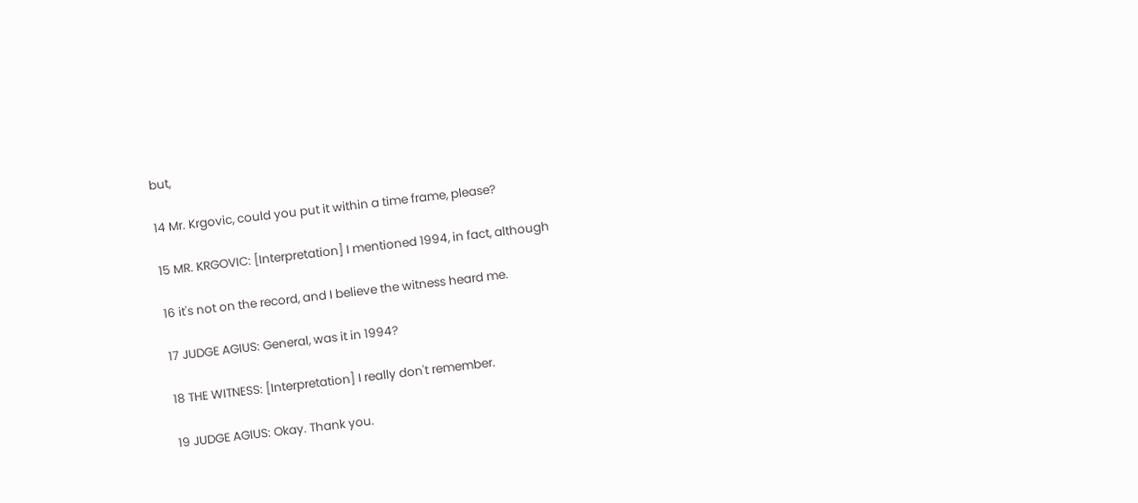but,

14 Mr. Krgovic, could you put it within a time frame, please?

15 MR. KRGOVIC: [Interpretation] I mentioned 1994, in fact, although

16 it's not on the record, and I believe the witness heard me.

17 JUDGE AGIUS: General, was it in 1994?

18 THE WITNESS: [Interpretation] I really don't remember.

19 JUDGE AGIUS: Okay. Thank you.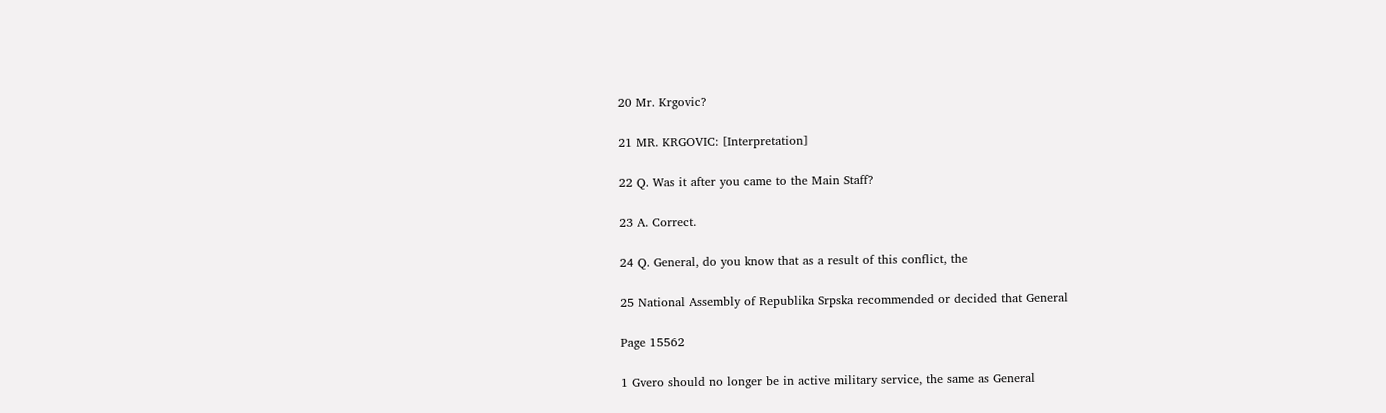20 Mr. Krgovic?

21 MR. KRGOVIC: [Interpretation]

22 Q. Was it after you came to the Main Staff?

23 A. Correct.

24 Q. General, do you know that as a result of this conflict, the

25 National Assembly of Republika Srpska recommended or decided that General

Page 15562

1 Gvero should no longer be in active military service, the same as General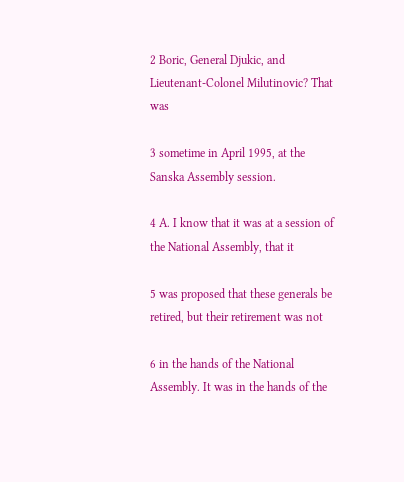2 Boric, General Djukic, and Lieutenant-Colonel Milutinovic? That was

3 sometime in April 1995, at the Sanska Assembly session.

4 A. I know that it was at a session of the National Assembly, that it

5 was proposed that these generals be retired, but their retirement was not

6 in the hands of the National Assembly. It was in the hands of the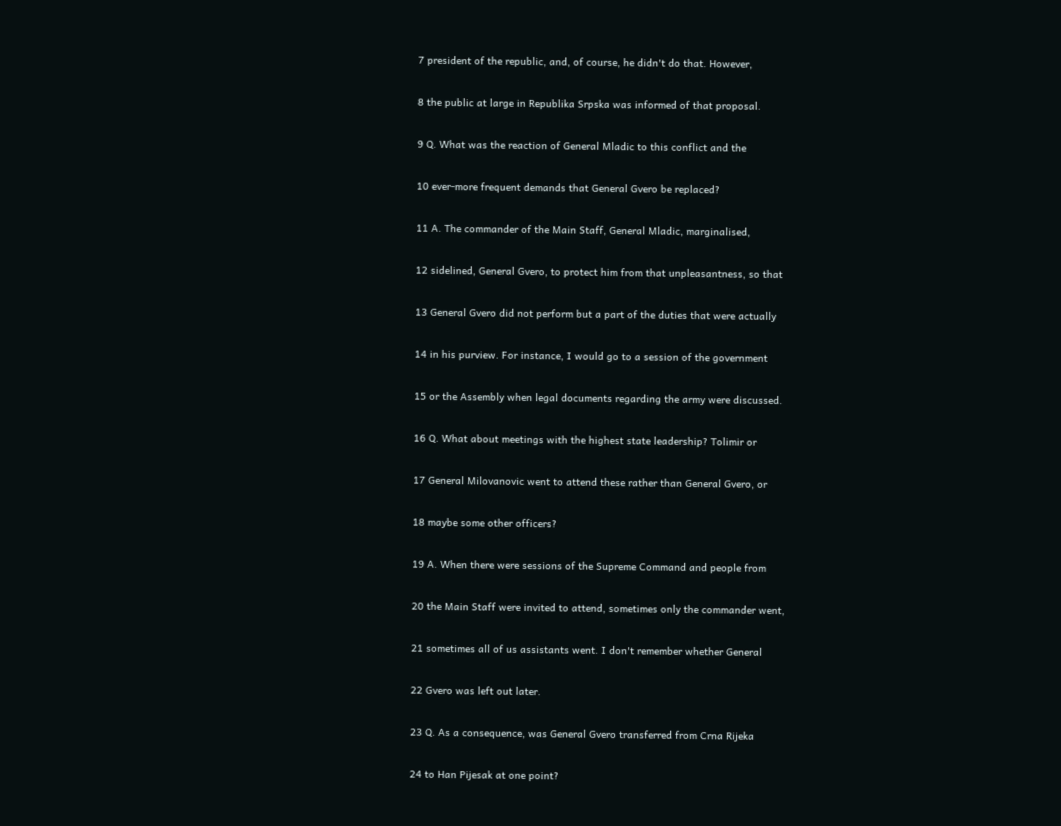7 president of the republic, and, of course, he didn't do that. However,

8 the public at large in Republika Srpska was informed of that proposal.

9 Q. What was the reaction of General Mladic to this conflict and the

10 ever-more frequent demands that General Gvero be replaced?

11 A. The commander of the Main Staff, General Mladic, marginalised,

12 sidelined, General Gvero, to protect him from that unpleasantness, so that

13 General Gvero did not perform but a part of the duties that were actually

14 in his purview. For instance, I would go to a session of the government

15 or the Assembly when legal documents regarding the army were discussed.

16 Q. What about meetings with the highest state leadership? Tolimir or

17 General Milovanovic went to attend these rather than General Gvero, or

18 maybe some other officers?

19 A. When there were sessions of the Supreme Command and people from

20 the Main Staff were invited to attend, sometimes only the commander went,

21 sometimes all of us assistants went. I don't remember whether General

22 Gvero was left out later.

23 Q. As a consequence, was General Gvero transferred from Crna Rijeka

24 to Han Pijesak at one point?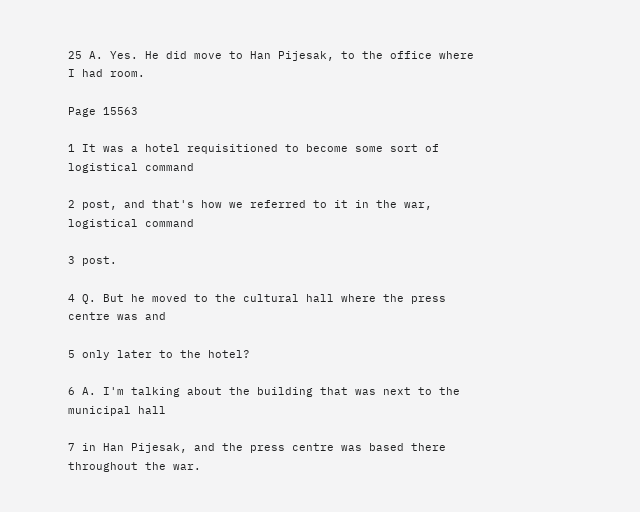25 A. Yes. He did move to Han Pijesak, to the office where I had room.

Page 15563

1 It was a hotel requisitioned to become some sort of logistical command

2 post, and that's how we referred to it in the war, logistical command

3 post.

4 Q. But he moved to the cultural hall where the press centre was and

5 only later to the hotel?

6 A. I'm talking about the building that was next to the municipal hall

7 in Han Pijesak, and the press centre was based there throughout the war.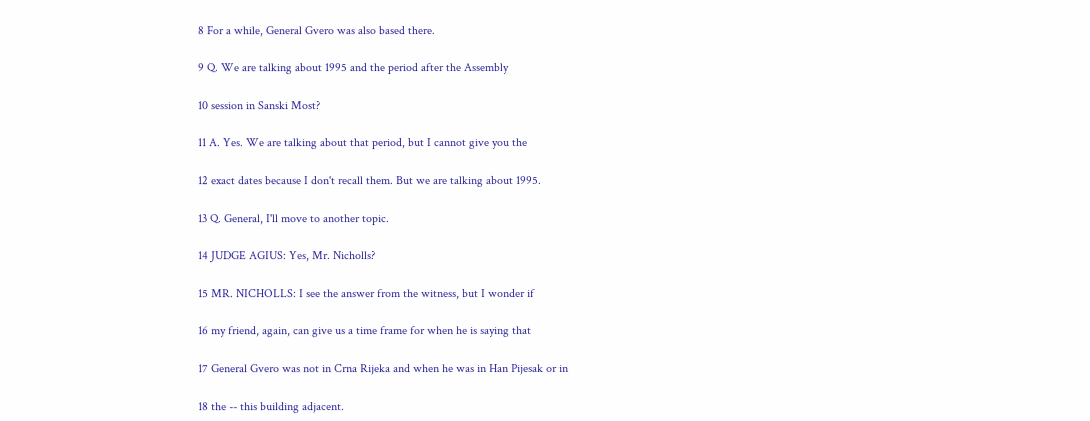8 For a while, General Gvero was also based there.

9 Q. We are talking about 1995 and the period after the Assembly

10 session in Sanski Most?

11 A. Yes. We are talking about that period, but I cannot give you the

12 exact dates because I don't recall them. But we are talking about 1995.

13 Q. General, I'll move to another topic.

14 JUDGE AGIUS: Yes, Mr. Nicholls?

15 MR. NICHOLLS: I see the answer from the witness, but I wonder if

16 my friend, again, can give us a time frame for when he is saying that

17 General Gvero was not in Crna Rijeka and when he was in Han Pijesak or in

18 the -- this building adjacent.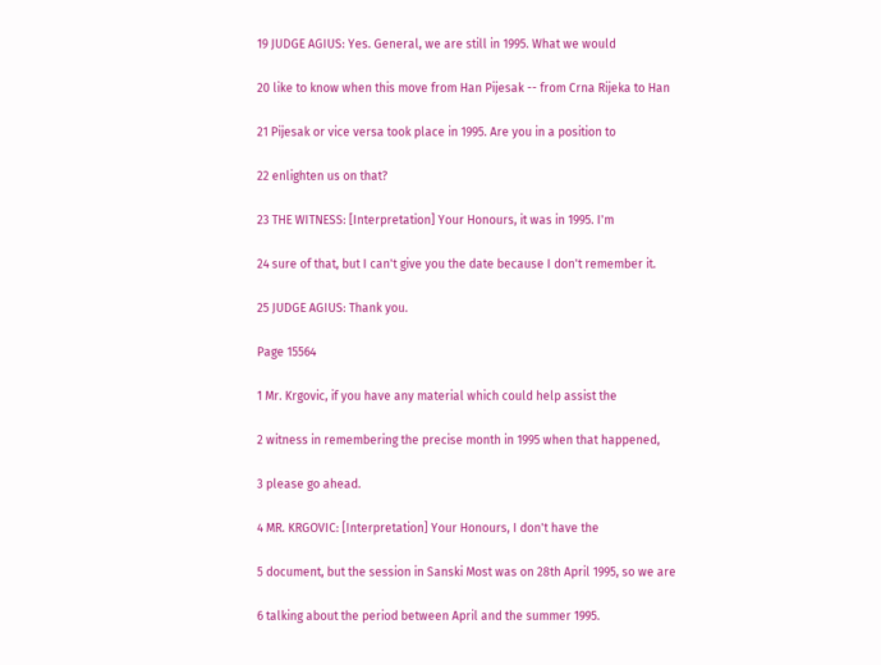19 JUDGE AGIUS: Yes. General, we are still in 1995. What we would

20 like to know when this move from Han Pijesak -- from Crna Rijeka to Han

21 Pijesak or vice versa took place in 1995. Are you in a position to

22 enlighten us on that?

23 THE WITNESS: [Interpretation] Your Honours, it was in 1995. I'm

24 sure of that, but I can't give you the date because I don't remember it.

25 JUDGE AGIUS: Thank you.

Page 15564

1 Mr. Krgovic, if you have any material which could help assist the

2 witness in remembering the precise month in 1995 when that happened,

3 please go ahead.

4 MR. KRGOVIC: [Interpretation] Your Honours, I don't have the

5 document, but the session in Sanski Most was on 28th April 1995, so we are

6 talking about the period between April and the summer 1995.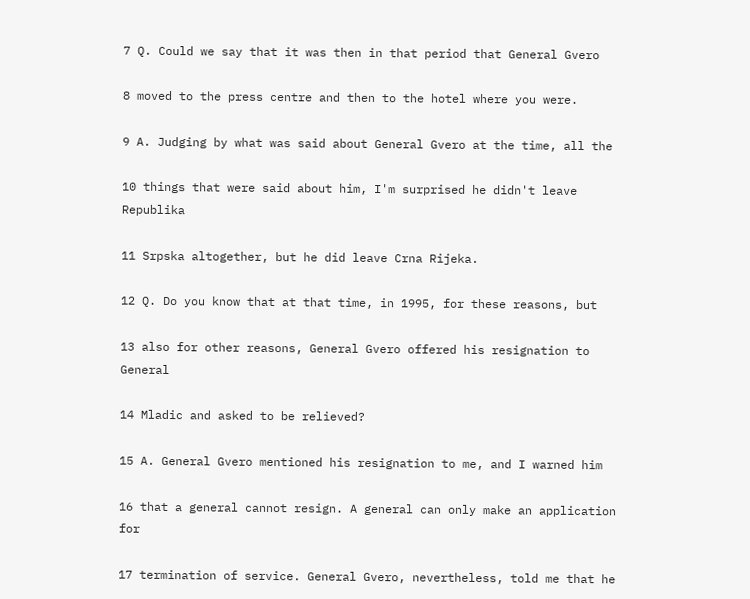7 Q. Could we say that it was then in that period that General Gvero

8 moved to the press centre and then to the hotel where you were.

9 A. Judging by what was said about General Gvero at the time, all the

10 things that were said about him, I'm surprised he didn't leave Republika

11 Srpska altogether, but he did leave Crna Rijeka.

12 Q. Do you know that at that time, in 1995, for these reasons, but

13 also for other reasons, General Gvero offered his resignation to General

14 Mladic and asked to be relieved?

15 A. General Gvero mentioned his resignation to me, and I warned him

16 that a general cannot resign. A general can only make an application for

17 termination of service. General Gvero, nevertheless, told me that he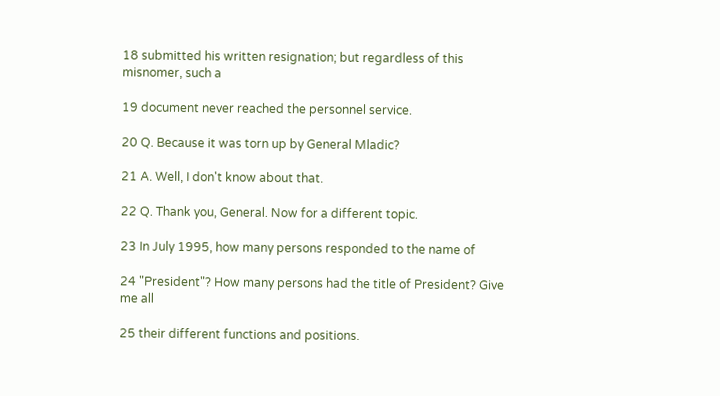18 submitted his written resignation; but regardless of this misnomer, such a

19 document never reached the personnel service.

20 Q. Because it was torn up by General Mladic?

21 A. Well, I don't know about that.

22 Q. Thank you, General. Now for a different topic.

23 In July 1995, how many persons responded to the name of

24 "President"? How many persons had the title of President? Give me all

25 their different functions and positions.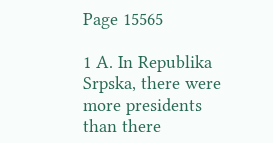Page 15565

1 A. In Republika Srpska, there were more presidents than there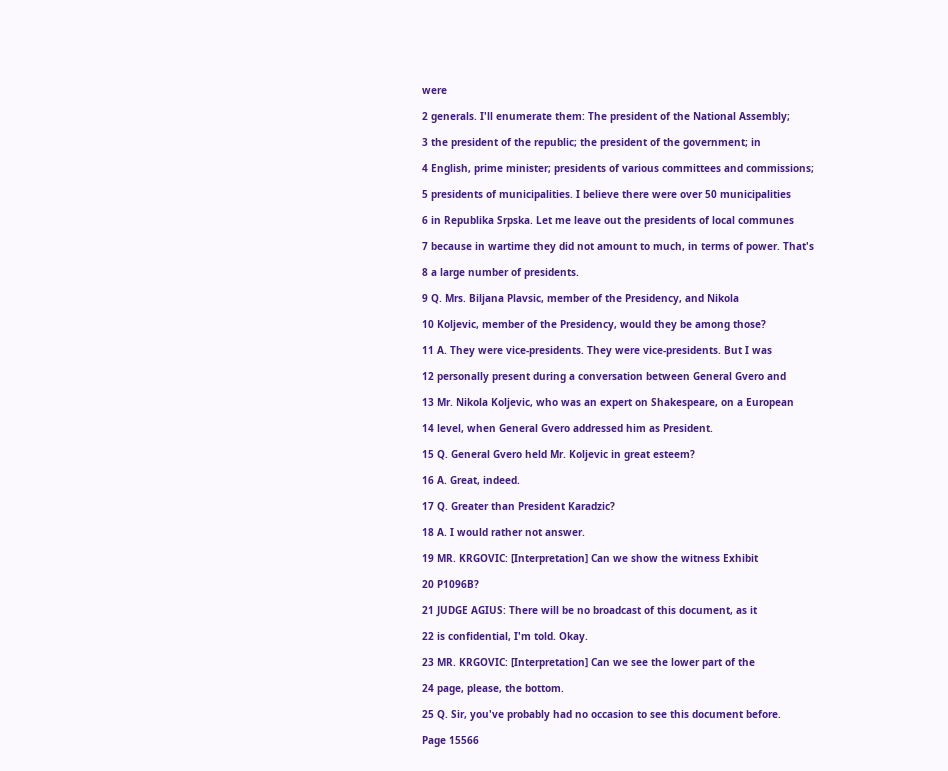were

2 generals. I'll enumerate them: The president of the National Assembly;

3 the president of the republic; the president of the government; in

4 English, prime minister; presidents of various committees and commissions;

5 presidents of municipalities. I believe there were over 50 municipalities

6 in Republika Srpska. Let me leave out the presidents of local communes

7 because in wartime they did not amount to much, in terms of power. That's

8 a large number of presidents.

9 Q. Mrs. Biljana Plavsic, member of the Presidency, and Nikola

10 Koljevic, member of the Presidency, would they be among those?

11 A. They were vice-presidents. They were vice-presidents. But I was

12 personally present during a conversation between General Gvero and

13 Mr. Nikola Koljevic, who was an expert on Shakespeare, on a European

14 level, when General Gvero addressed him as President.

15 Q. General Gvero held Mr. Koljevic in great esteem?

16 A. Great, indeed.

17 Q. Greater than President Karadzic?

18 A. I would rather not answer.

19 MR. KRGOVIC: [Interpretation] Can we show the witness Exhibit

20 P1096B?

21 JUDGE AGIUS: There will be no broadcast of this document, as it

22 is confidential, I'm told. Okay.

23 MR. KRGOVIC: [Interpretation] Can we see the lower part of the

24 page, please, the bottom.

25 Q. Sir, you've probably had no occasion to see this document before.

Page 15566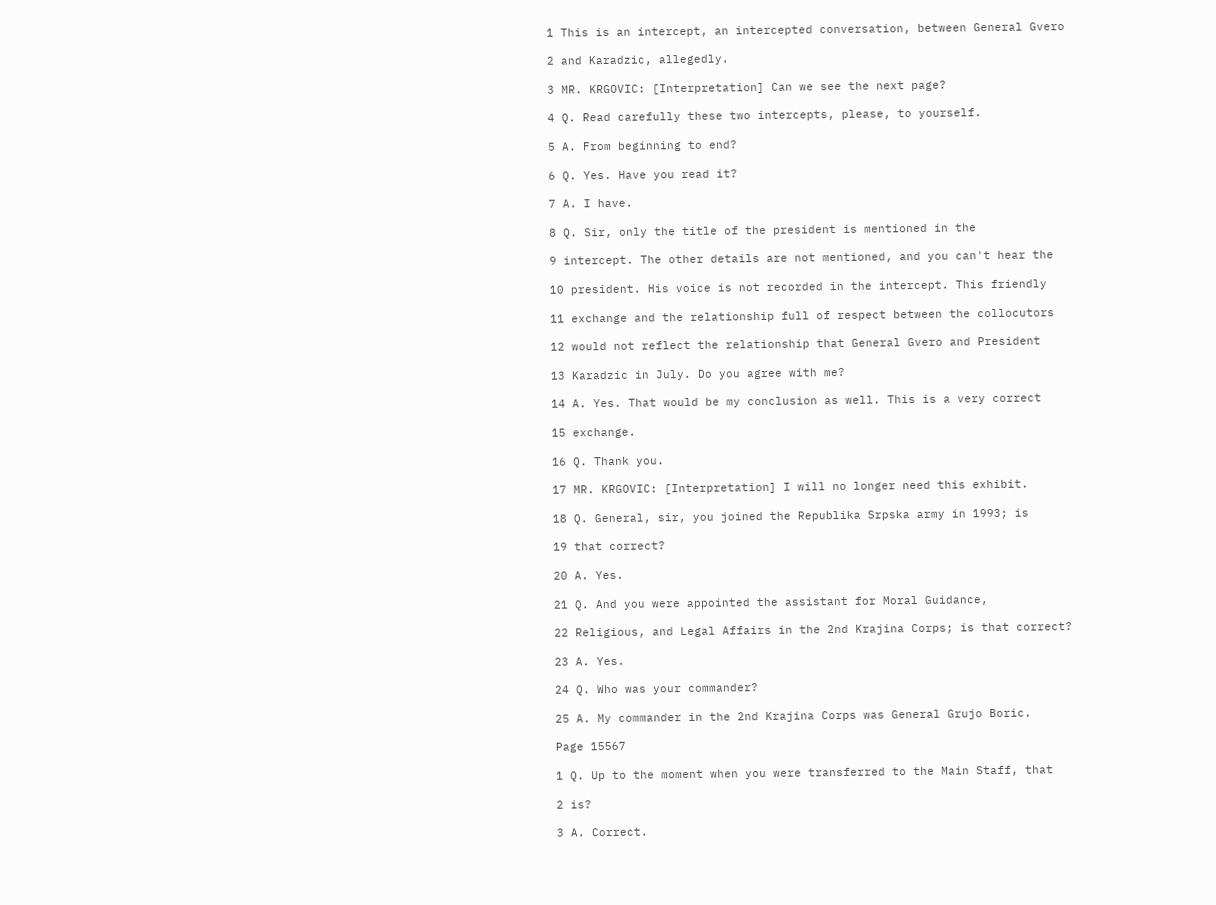1 This is an intercept, an intercepted conversation, between General Gvero

2 and Karadzic, allegedly.

3 MR. KRGOVIC: [Interpretation] Can we see the next page?

4 Q. Read carefully these two intercepts, please, to yourself.

5 A. From beginning to end?

6 Q. Yes. Have you read it?

7 A. I have.

8 Q. Sir, only the title of the president is mentioned in the

9 intercept. The other details are not mentioned, and you can't hear the

10 president. His voice is not recorded in the intercept. This friendly

11 exchange and the relationship full of respect between the collocutors

12 would not reflect the relationship that General Gvero and President

13 Karadzic in July. Do you agree with me?

14 A. Yes. That would be my conclusion as well. This is a very correct

15 exchange.

16 Q. Thank you.

17 MR. KRGOVIC: [Interpretation] I will no longer need this exhibit.

18 Q. General, sir, you joined the Republika Srpska army in 1993; is

19 that correct?

20 A. Yes.

21 Q. And you were appointed the assistant for Moral Guidance,

22 Religious, and Legal Affairs in the 2nd Krajina Corps; is that correct?

23 A. Yes.

24 Q. Who was your commander?

25 A. My commander in the 2nd Krajina Corps was General Grujo Boric.

Page 15567

1 Q. Up to the moment when you were transferred to the Main Staff, that

2 is?

3 A. Correct.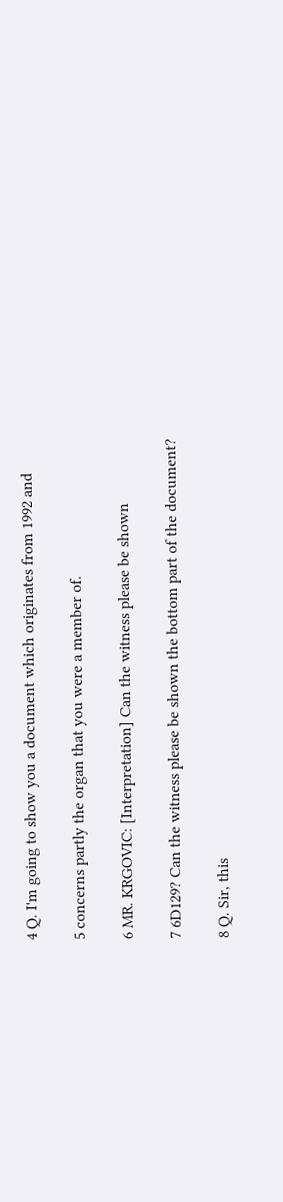4 Q. I'm going to show you a document which originates from 1992 and

5 concerns partly the organ that you were a member of.

6 MR. KRGOVIC: [Interpretation] Can the witness please be shown

7 6D129? Can the witness please be shown the bottom part of the document?

8 Q. Sir, this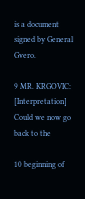is a document signed by General Gvero.

9 MR. KRGOVIC: [Interpretation] Could we now go back to the

10 beginning of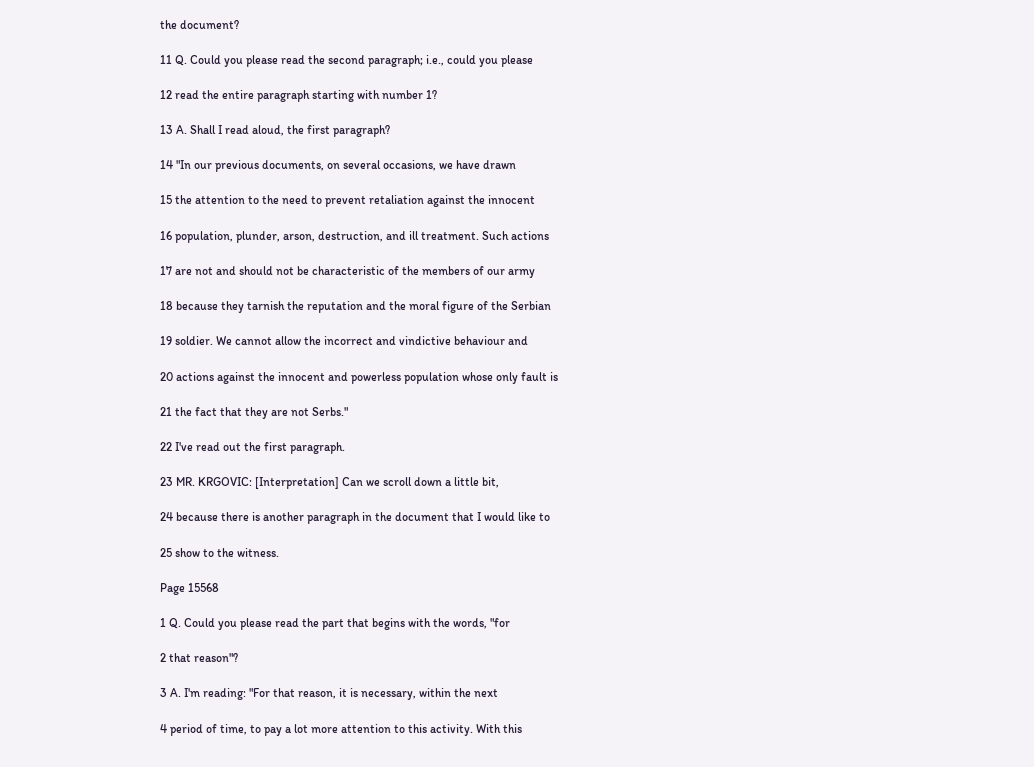the document?

11 Q. Could you please read the second paragraph; i.e., could you please

12 read the entire paragraph starting with number 1?

13 A. Shall I read aloud, the first paragraph?

14 "In our previous documents, on several occasions, we have drawn

15 the attention to the need to prevent retaliation against the innocent

16 population, plunder, arson, destruction, and ill treatment. Such actions

17 are not and should not be characteristic of the members of our army

18 because they tarnish the reputation and the moral figure of the Serbian

19 soldier. We cannot allow the incorrect and vindictive behaviour and

20 actions against the innocent and powerless population whose only fault is

21 the fact that they are not Serbs."

22 I've read out the first paragraph.

23 MR. KRGOVIC: [Interpretation] Can we scroll down a little bit,

24 because there is another paragraph in the document that I would like to

25 show to the witness.

Page 15568

1 Q. Could you please read the part that begins with the words, "for

2 that reason"?

3 A. I'm reading: "For that reason, it is necessary, within the next

4 period of time, to pay a lot more attention to this activity. With this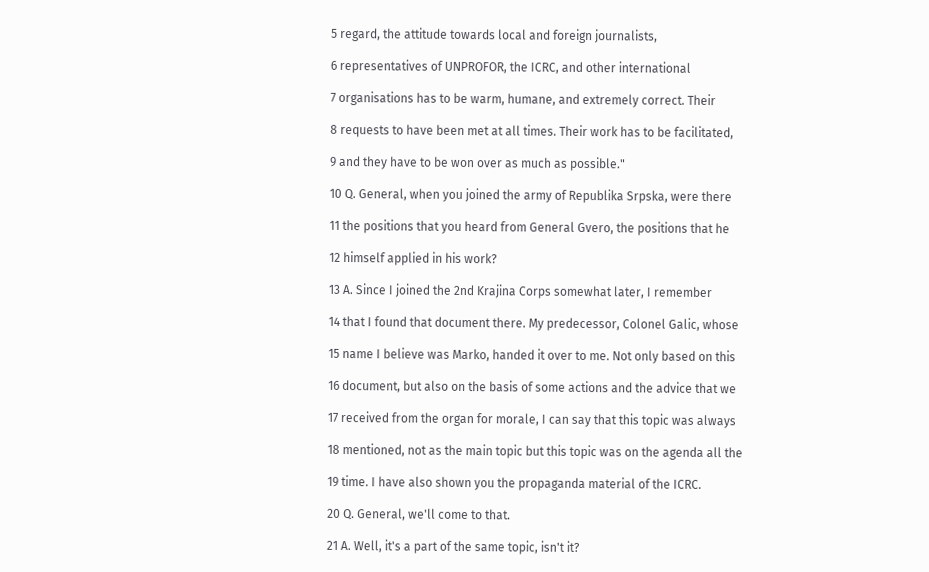5 regard, the attitude towards local and foreign journalists,

6 representatives of UNPROFOR, the ICRC, and other international

7 organisations has to be warm, humane, and extremely correct. Their

8 requests to have been met at all times. Their work has to be facilitated,

9 and they have to be won over as much as possible."

10 Q. General, when you joined the army of Republika Srpska, were there

11 the positions that you heard from General Gvero, the positions that he

12 himself applied in his work?

13 A. Since I joined the 2nd Krajina Corps somewhat later, I remember

14 that I found that document there. My predecessor, Colonel Galic, whose

15 name I believe was Marko, handed it over to me. Not only based on this

16 document, but also on the basis of some actions and the advice that we

17 received from the organ for morale, I can say that this topic was always

18 mentioned, not as the main topic but this topic was on the agenda all the

19 time. I have also shown you the propaganda material of the ICRC.

20 Q. General, we'll come to that.

21 A. Well, it's a part of the same topic, isn't it?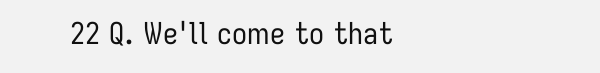22 Q. We'll come to that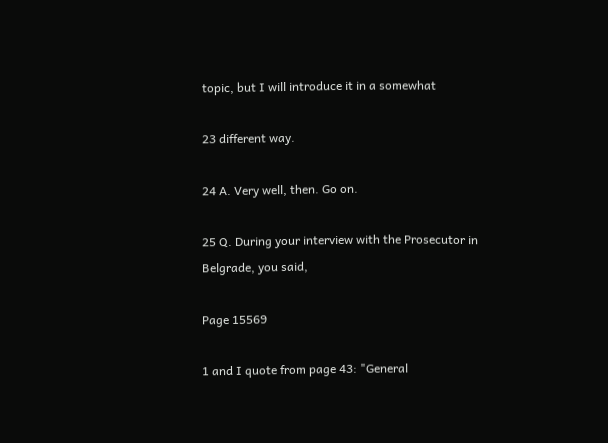topic, but I will introduce it in a somewhat

23 different way.

24 A. Very well, then. Go on.

25 Q. During your interview with the Prosecutor in Belgrade, you said,

Page 15569

1 and I quote from page 43: "General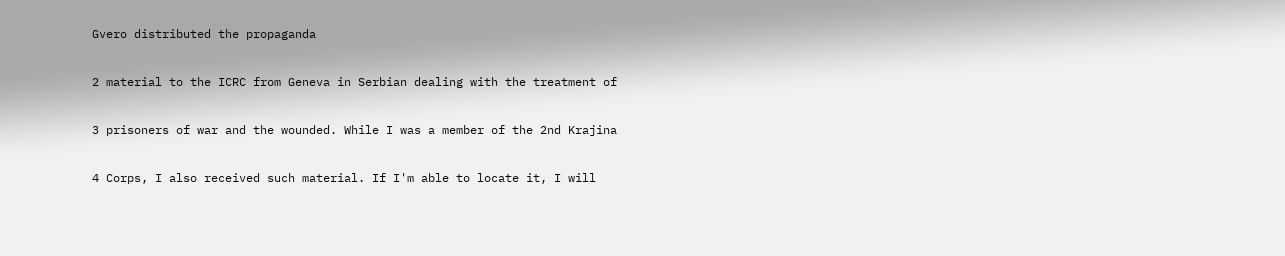Gvero distributed the propaganda

2 material to the ICRC from Geneva in Serbian dealing with the treatment of

3 prisoners of war and the wounded. While I was a member of the 2nd Krajina

4 Corps, I also received such material. If I'm able to locate it, I will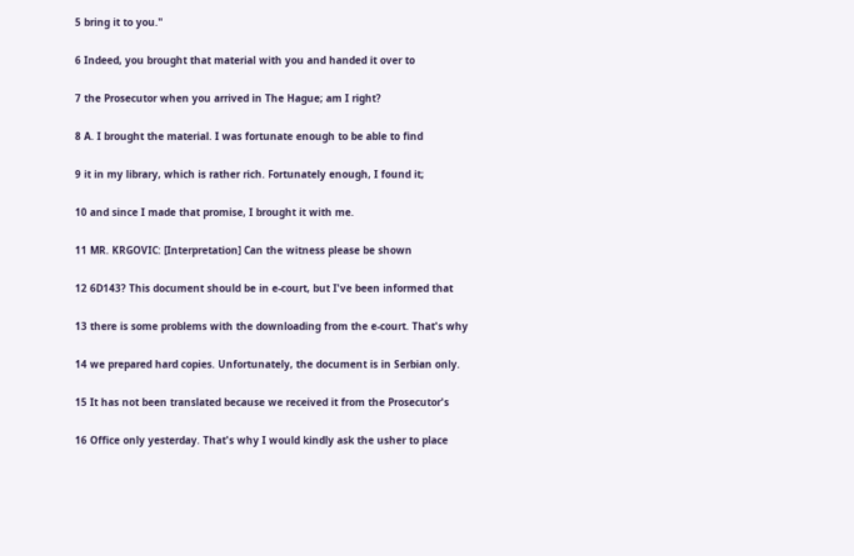5 bring it to you."

6 Indeed, you brought that material with you and handed it over to

7 the Prosecutor when you arrived in The Hague; am I right?

8 A. I brought the material. I was fortunate enough to be able to find

9 it in my library, which is rather rich. Fortunately enough, I found it;

10 and since I made that promise, I brought it with me.

11 MR. KRGOVIC: [Interpretation] Can the witness please be shown

12 6D143? This document should be in e-court, but I've been informed that

13 there is some problems with the downloading from the e-court. That's why

14 we prepared hard copies. Unfortunately, the document is in Serbian only.

15 It has not been translated because we received it from the Prosecutor's

16 Office only yesterday. That's why I would kindly ask the usher to place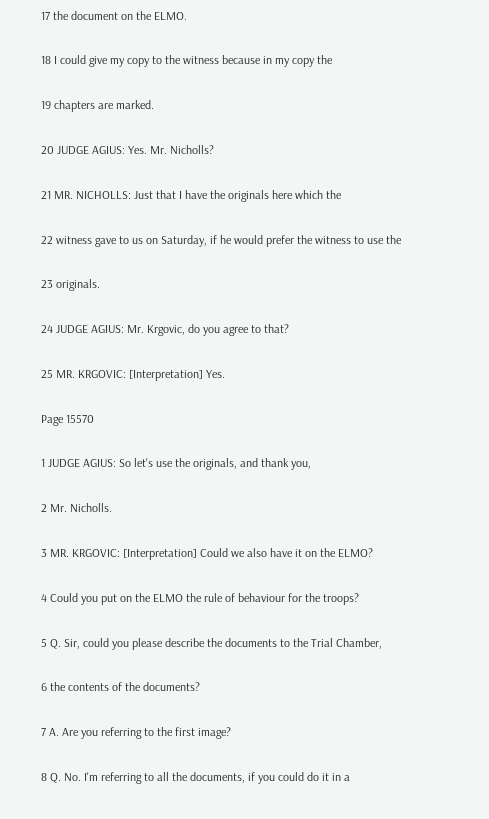17 the document on the ELMO.

18 I could give my copy to the witness because in my copy the

19 chapters are marked.

20 JUDGE AGIUS: Yes. Mr. Nicholls?

21 MR. NICHOLLS: Just that I have the originals here which the

22 witness gave to us on Saturday, if he would prefer the witness to use the

23 originals.

24 JUDGE AGIUS: Mr. Krgovic, do you agree to that?

25 MR. KRGOVIC: [Interpretation] Yes.

Page 15570

1 JUDGE AGIUS: So let's use the originals, and thank you,

2 Mr. Nicholls.

3 MR. KRGOVIC: [Interpretation] Could we also have it on the ELMO?

4 Could you put on the ELMO the rule of behaviour for the troops?

5 Q. Sir, could you please describe the documents to the Trial Chamber,

6 the contents of the documents?

7 A. Are you referring to the first image?

8 Q. No. I'm referring to all the documents, if you could do it in a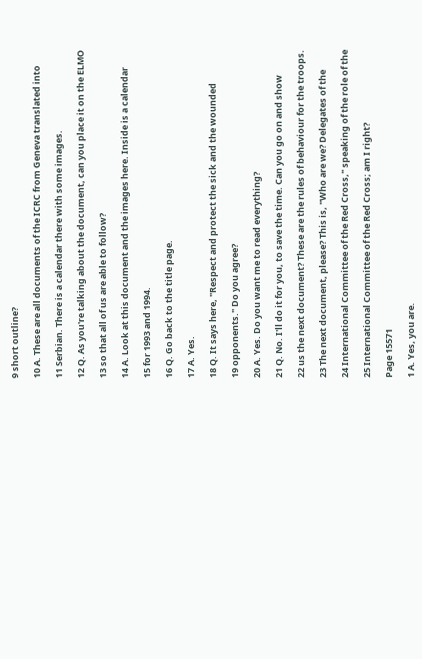9 short outline?

10 A. These are all documents of the ICRC from Geneva translated into

11 Serbian. There is a calendar there with some images.

12 Q. As you're talking about the document, can you place it on the ELMO

13 so that all of us are able to follow?

14 A. Look at this document and the images here. Inside is a calendar

15 for 1993 and 1994.

16 Q. Go back to the title page.

17 A. Yes.

18 Q. It says here, "Respect and protect the sick and the wounded

19 opponents." Do you agree?

20 A. Yes. Do you want me to read everything?

21 Q. No. I'll do it for you, to save the time. Can you go on and show

22 us the next document? These are the rules of behaviour for the troops.

23 The next document, please? This is, "Who are we? Delegates of the

24 International Committee of the Red Cross," speaking of the role of the

25 International Committee of the Red Cross; am I right?

Page 15571

1 A. Yes, you are.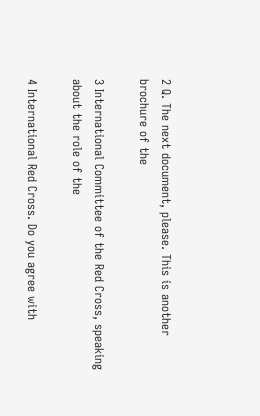2 Q. The next document, please. This is another brochure of the

3 International Committee of the Red Cross, speaking about the role of the

4 International Red Cross. Do you agree with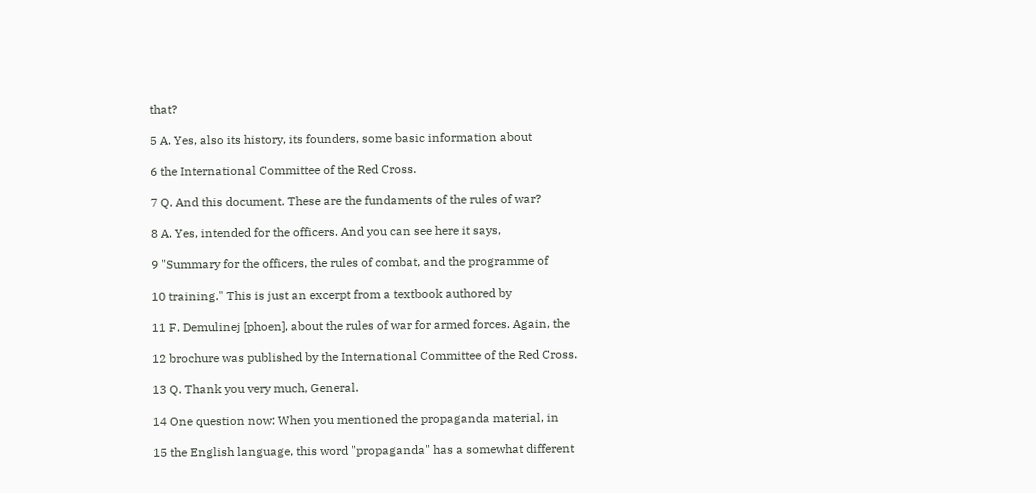that?

5 A. Yes, also its history, its founders, some basic information about

6 the International Committee of the Red Cross.

7 Q. And this document. These are the fundaments of the rules of war?

8 A. Yes, intended for the officers. And you can see here it says,

9 "Summary for the officers, the rules of combat, and the programme of

10 training." This is just an excerpt from a textbook authored by

11 F. Demulinej [phoen], about the rules of war for armed forces. Again, the

12 brochure was published by the International Committee of the Red Cross.

13 Q. Thank you very much, General.

14 One question now: When you mentioned the propaganda material, in

15 the English language, this word "propaganda" has a somewhat different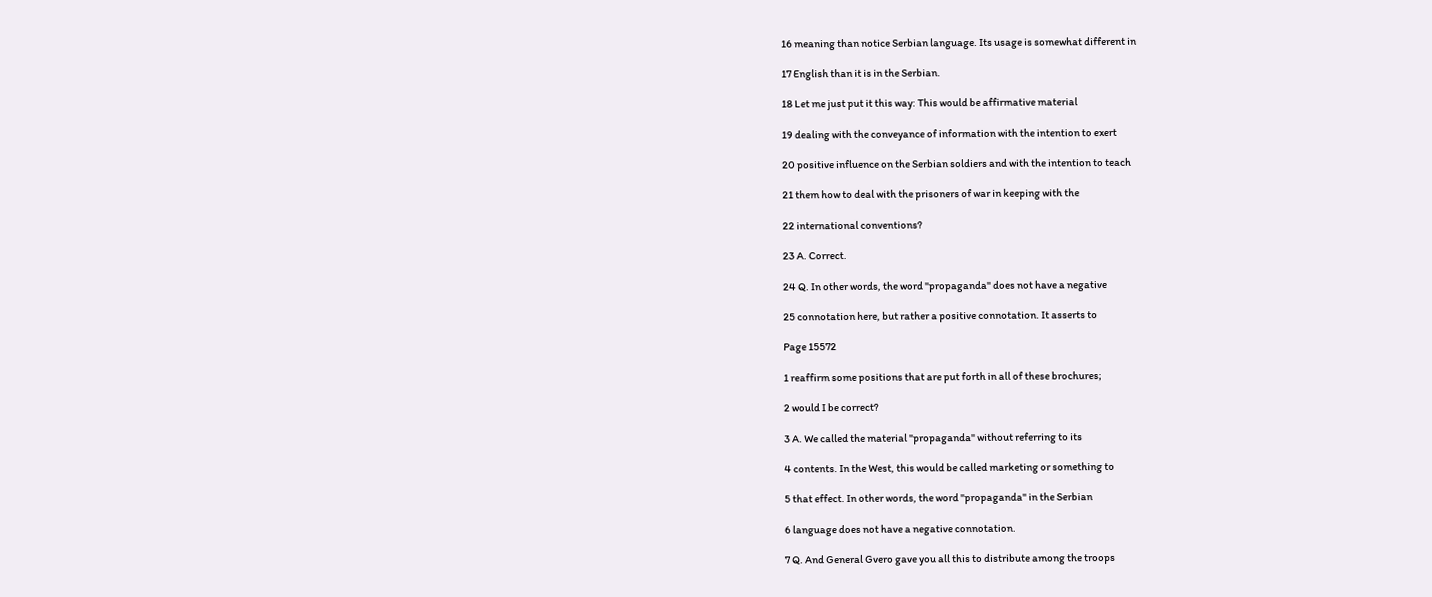16 meaning than notice Serbian language. Its usage is somewhat different in

17 English than it is in the Serbian.

18 Let me just put it this way: This would be affirmative material

19 dealing with the conveyance of information with the intention to exert

20 positive influence on the Serbian soldiers and with the intention to teach

21 them how to deal with the prisoners of war in keeping with the

22 international conventions?

23 A. Correct.

24 Q. In other words, the word "propaganda" does not have a negative

25 connotation here, but rather a positive connotation. It asserts to

Page 15572

1 reaffirm some positions that are put forth in all of these brochures;

2 would I be correct?

3 A. We called the material "propaganda" without referring to its

4 contents. In the West, this would be called marketing or something to

5 that effect. In other words, the word "propaganda" in the Serbian

6 language does not have a negative connotation.

7 Q. And General Gvero gave you all this to distribute among the troops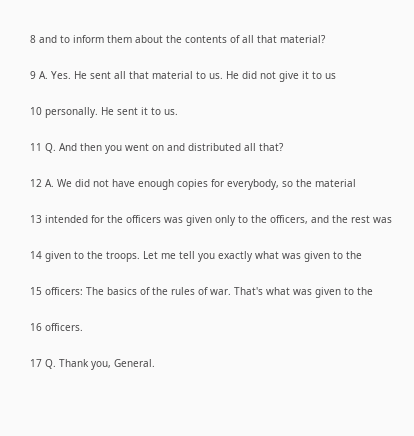8 and to inform them about the contents of all that material?

9 A. Yes. He sent all that material to us. He did not give it to us

10 personally. He sent it to us.

11 Q. And then you went on and distributed all that?

12 A. We did not have enough copies for everybody, so the material

13 intended for the officers was given only to the officers, and the rest was

14 given to the troops. Let me tell you exactly what was given to the

15 officers: The basics of the rules of war. That's what was given to the

16 officers.

17 Q. Thank you, General.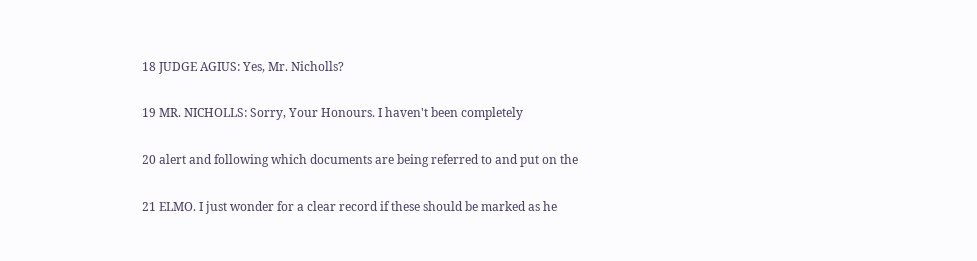18 JUDGE AGIUS: Yes, Mr. Nicholls?

19 MR. NICHOLLS: Sorry, Your Honours. I haven't been completely

20 alert and following which documents are being referred to and put on the

21 ELMO. I just wonder for a clear record if these should be marked as he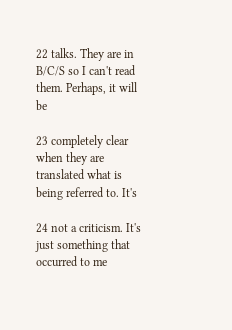22 talks. They are in B/C/S so I can't read them. Perhaps, it will be

23 completely clear when they are translated what is being referred to. It's

24 not a criticism. It's just something that occurred to me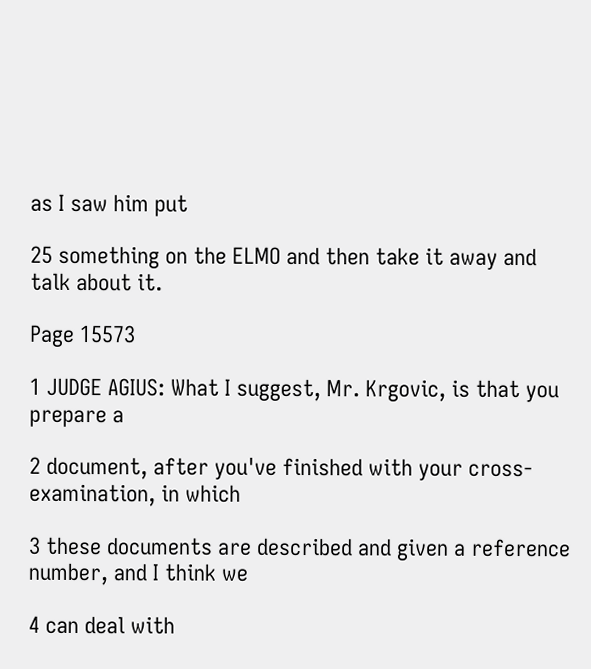as I saw him put

25 something on the ELMO and then take it away and talk about it.

Page 15573

1 JUDGE AGIUS: What I suggest, Mr. Krgovic, is that you prepare a

2 document, after you've finished with your cross-examination, in which

3 these documents are described and given a reference number, and I think we

4 can deal with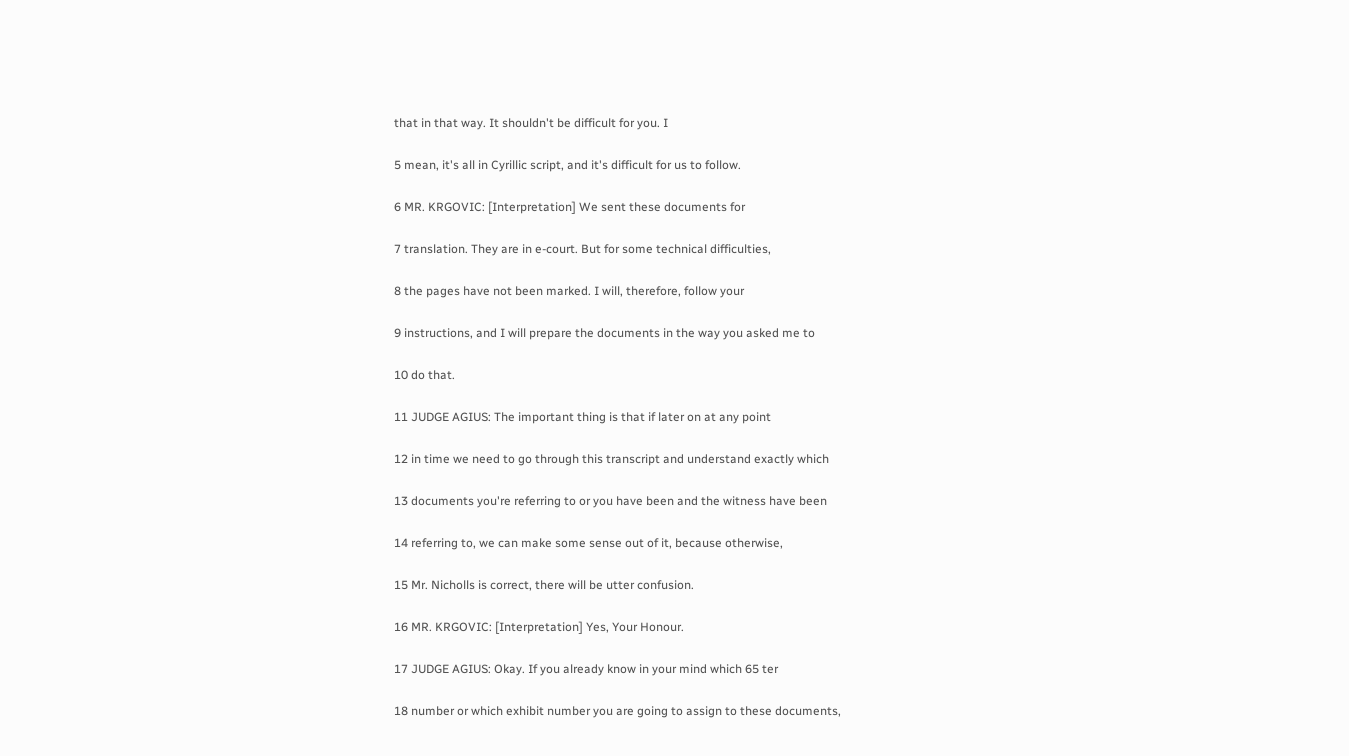that in that way. It shouldn't be difficult for you. I

5 mean, it's all in Cyrillic script, and it's difficult for us to follow.

6 MR. KRGOVIC: [Interpretation] We sent these documents for

7 translation. They are in e-court. But for some technical difficulties,

8 the pages have not been marked. I will, therefore, follow your

9 instructions, and I will prepare the documents in the way you asked me to

10 do that.

11 JUDGE AGIUS: The important thing is that if later on at any point

12 in time we need to go through this transcript and understand exactly which

13 documents you're referring to or you have been and the witness have been

14 referring to, we can make some sense out of it, because otherwise,

15 Mr. Nicholls is correct, there will be utter confusion.

16 MR. KRGOVIC: [Interpretation] Yes, Your Honour.

17 JUDGE AGIUS: Okay. If you already know in your mind which 65 ter

18 number or which exhibit number you are going to assign to these documents,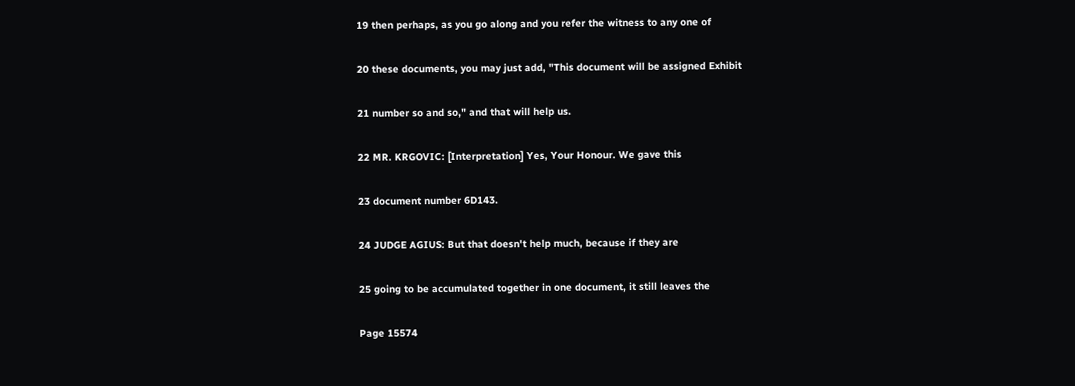19 then perhaps, as you go along and you refer the witness to any one of

20 these documents, you may just add, "This document will be assigned Exhibit

21 number so and so," and that will help us.

22 MR. KRGOVIC: [Interpretation] Yes, Your Honour. We gave this

23 document number 6D143.

24 JUDGE AGIUS: But that doesn't help much, because if they are

25 going to be accumulated together in one document, it still leaves the

Page 15574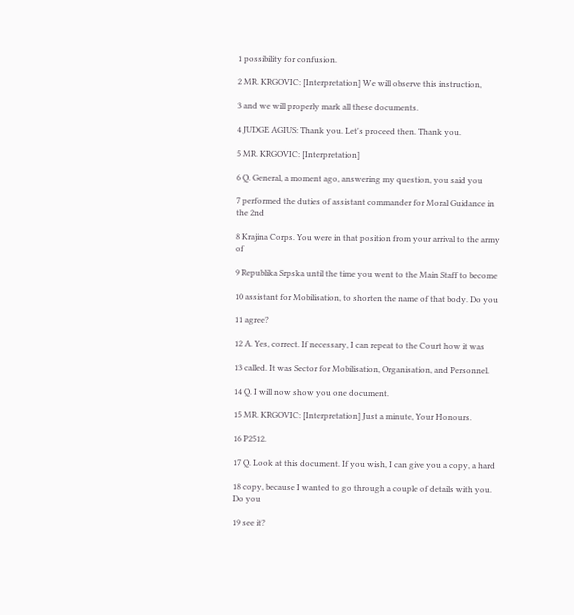1 possibility for confusion.

2 MR. KRGOVIC: [Interpretation] We will observe this instruction,

3 and we will properly mark all these documents.

4 JUDGE AGIUS: Thank you. Let's proceed then. Thank you.

5 MR. KRGOVIC: [Interpretation]

6 Q. General, a moment ago, answering my question, you said you

7 performed the duties of assistant commander for Moral Guidance in the 2nd

8 Krajina Corps. You were in that position from your arrival to the army of

9 Republika Srpska until the time you went to the Main Staff to become

10 assistant for Mobilisation, to shorten the name of that body. Do you

11 agree?

12 A. Yes, correct. If necessary, I can repeat to the Court how it was

13 called. It was Sector for Mobilisation, Organisation, and Personnel.

14 Q. I will now show you one document.

15 MR. KRGOVIC: [Interpretation] Just a minute, Your Honours.

16 P2512.

17 Q. Look at this document. If you wish, I can give you a copy, a hard

18 copy, because I wanted to go through a couple of details with you. Do you

19 see it?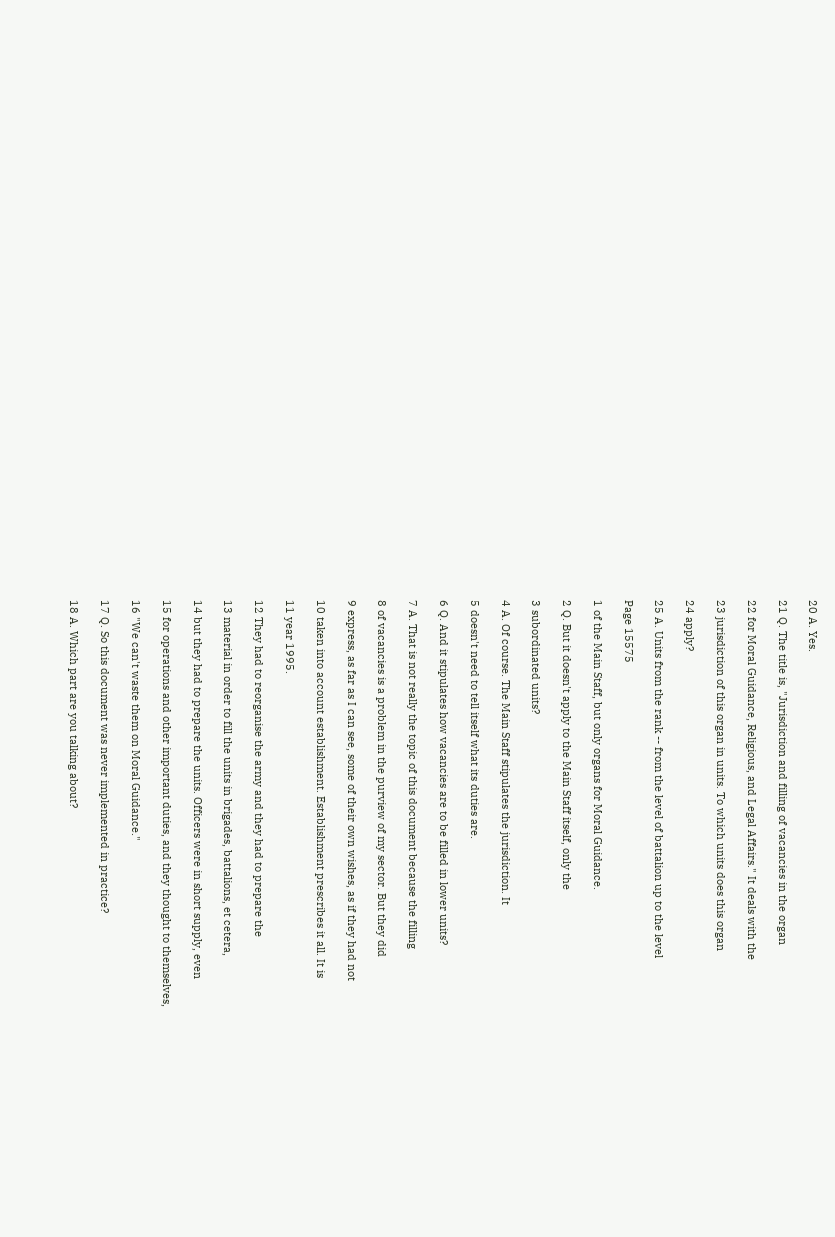20 A. Yes.

21 Q. The title is, "Jurisdiction and filling of vacancies in the organ

22 for Moral Guidance, Religious, and Legal Affairs." It deals with the

23 jurisdiction of this organ in units. To which units does this organ

24 apply?

25 A. Units from the rank -- from the level of battalion up to the level

Page 15575

1 of the Main Staff, but only organs for Moral Guidance.

2 Q. But it doesn't apply to the Main Staff itself, only the

3 subordinated units?

4 A. Of course. The Main Staff stipulates the jurisdiction. It

5 doesn't need to tell itself what its duties are.

6 Q. And it stipulates how vacancies are to be filled in lower units?

7 A. That is not really the topic of this document because the filling

8 of vacancies is a problem in the purview of my sector. But they did

9 express, as far as I can see, some of their own wishes, as if they had not

10 taken into account establishment. Establishment prescribes it all. It is

11 year 1995.

12 They had to reorganise the army and they had to prepare the

13 material in order to fill the units in brigades, battalions, et cetera,

14 but they had to prepare the units. Officers were in short supply, even

15 for operations and other important duties, and they thought to themselves,

16 "We can't waste them on Moral Guidance."

17 Q. So this document was never implemented in practice?

18 A. Which part are you talking about?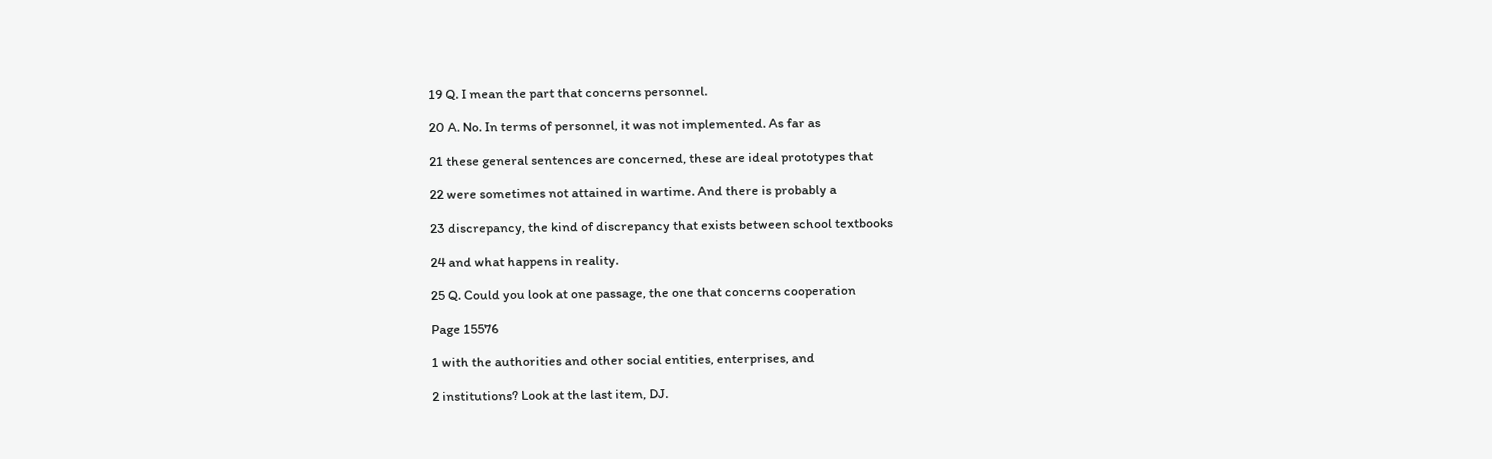19 Q. I mean the part that concerns personnel.

20 A. No. In terms of personnel, it was not implemented. As far as

21 these general sentences are concerned, these are ideal prototypes that

22 were sometimes not attained in wartime. And there is probably a

23 discrepancy, the kind of discrepancy that exists between school textbooks

24 and what happens in reality.

25 Q. Could you look at one passage, the one that concerns cooperation

Page 15576

1 with the authorities and other social entities, enterprises, and

2 institutions? Look at the last item, DJ.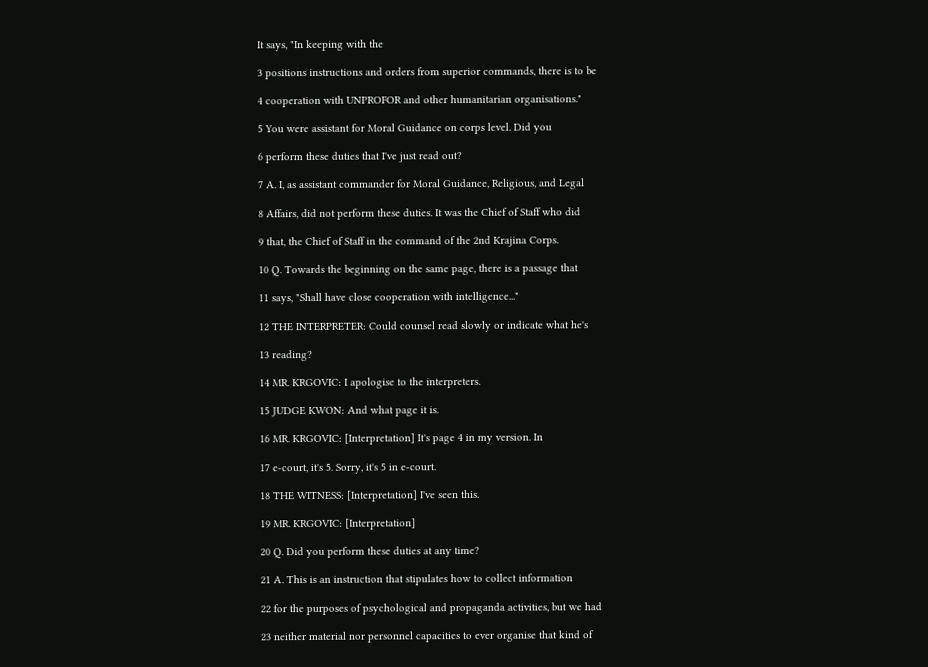It says, "In keeping with the

3 positions instructions and orders from superior commands, there is to be

4 cooperation with UNPROFOR and other humanitarian organisations."

5 You were assistant for Moral Guidance on corps level. Did you

6 perform these duties that I've just read out?

7 A. I, as assistant commander for Moral Guidance, Religious, and Legal

8 Affairs, did not perform these duties. It was the Chief of Staff who did

9 that, the Chief of Staff in the command of the 2nd Krajina Corps.

10 Q. Towards the beginning on the same page, there is a passage that

11 says, "Shall have close cooperation with intelligence..."

12 THE INTERPRETER: Could counsel read slowly or indicate what he's

13 reading?

14 MR. KRGOVIC: I apologise to the interpreters.

15 JUDGE KWON: And what page it is.

16 MR. KRGOVIC: [Interpretation] It's page 4 in my version. In

17 e-court, it's 5. Sorry, it's 5 in e-court.

18 THE WITNESS: [Interpretation] I've seen this.

19 MR. KRGOVIC: [Interpretation]

20 Q. Did you perform these duties at any time?

21 A. This is an instruction that stipulates how to collect information

22 for the purposes of psychological and propaganda activities, but we had

23 neither material nor personnel capacities to ever organise that kind of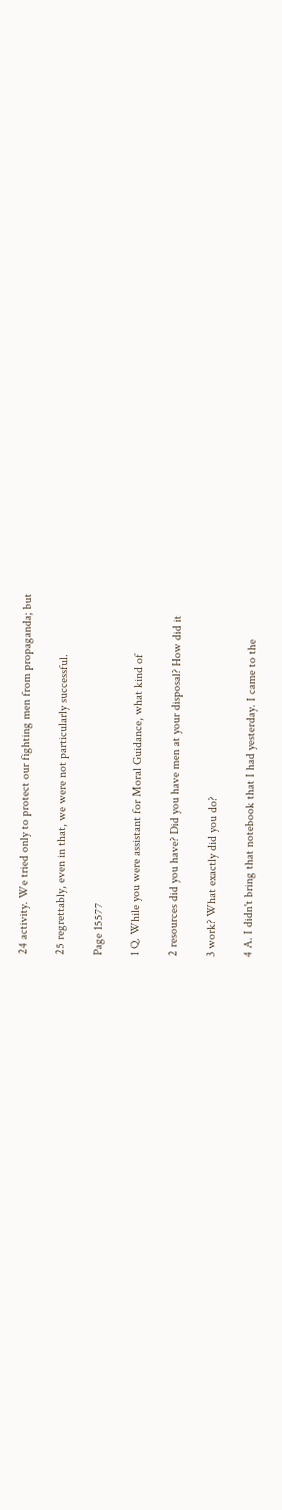24 activity. We tried only to protect our fighting men from propaganda; but

25 regrettably, even in that, we were not particularly successful.

Page 15577

1 Q. While you were assistant for Moral Guidance, what kind of

2 resources did you have? Did you have men at your disposal? How did it

3 work? What exactly did you do?

4 A. I didn't bring that notebook that I had yesterday. I came to the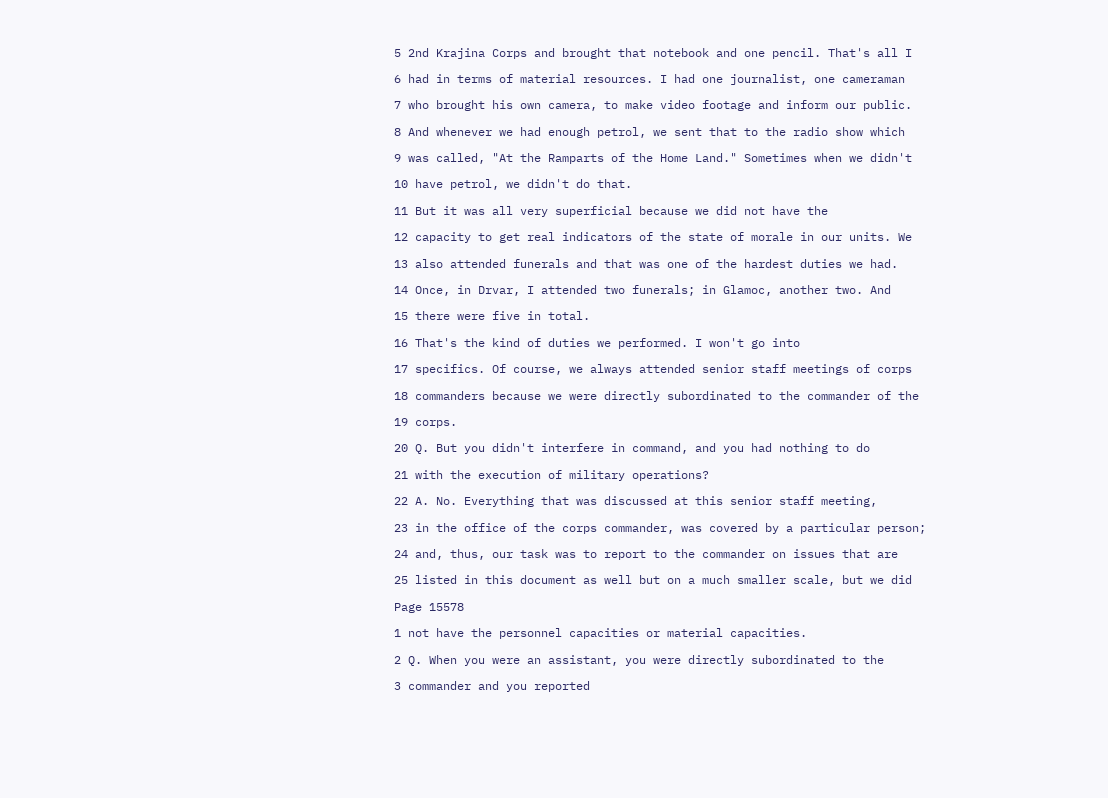5 2nd Krajina Corps and brought that notebook and one pencil. That's all I

6 had in terms of material resources. I had one journalist, one cameraman

7 who brought his own camera, to make video footage and inform our public.

8 And whenever we had enough petrol, we sent that to the radio show which

9 was called, "At the Ramparts of the Home Land." Sometimes when we didn't

10 have petrol, we didn't do that.

11 But it was all very superficial because we did not have the

12 capacity to get real indicators of the state of morale in our units. We

13 also attended funerals and that was one of the hardest duties we had.

14 Once, in Drvar, I attended two funerals; in Glamoc, another two. And

15 there were five in total.

16 That's the kind of duties we performed. I won't go into

17 specifics. Of course, we always attended senior staff meetings of corps

18 commanders because we were directly subordinated to the commander of the

19 corps.

20 Q. But you didn't interfere in command, and you had nothing to do

21 with the execution of military operations?

22 A. No. Everything that was discussed at this senior staff meeting,

23 in the office of the corps commander, was covered by a particular person;

24 and, thus, our task was to report to the commander on issues that are

25 listed in this document as well but on a much smaller scale, but we did

Page 15578

1 not have the personnel capacities or material capacities.

2 Q. When you were an assistant, you were directly subordinated to the

3 commander and you reported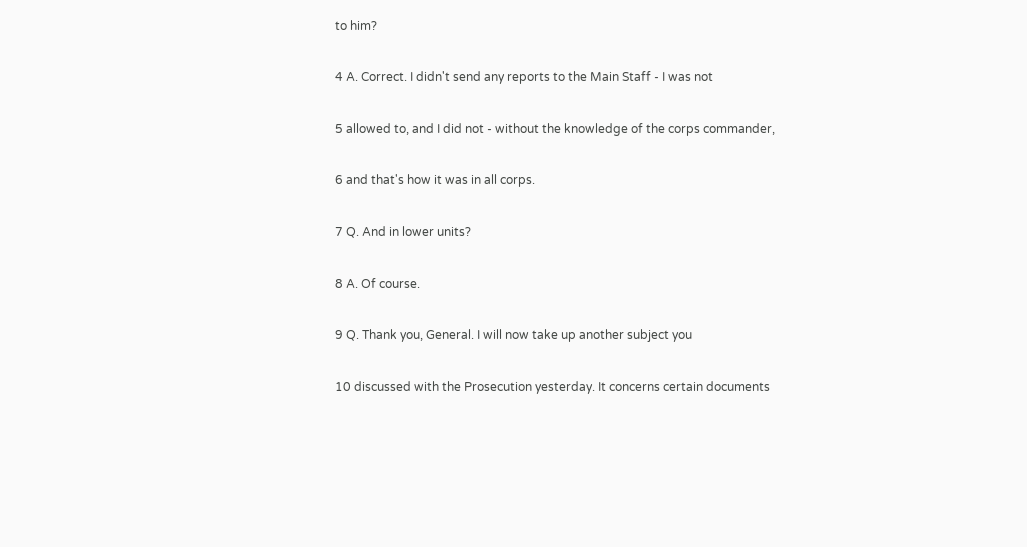to him?

4 A. Correct. I didn't send any reports to the Main Staff - I was not

5 allowed to, and I did not - without the knowledge of the corps commander,

6 and that's how it was in all corps.

7 Q. And in lower units?

8 A. Of course.

9 Q. Thank you, General. I will now take up another subject you

10 discussed with the Prosecution yesterday. It concerns certain documents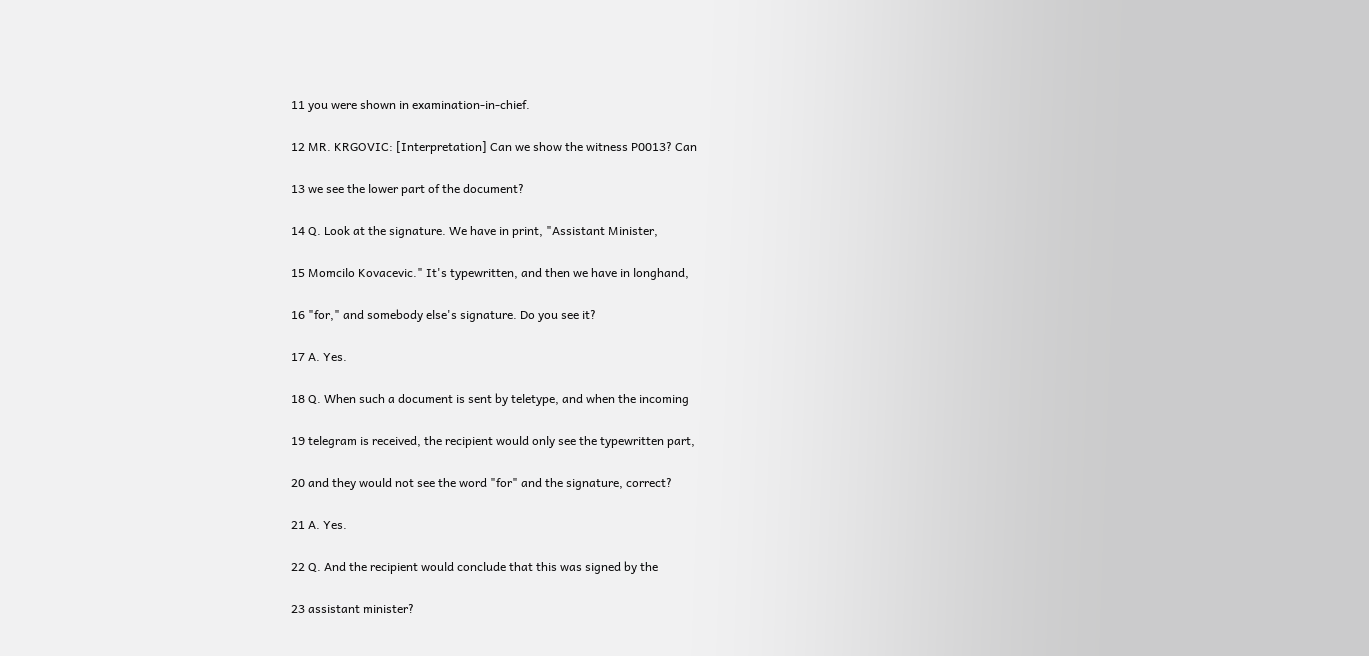11 you were shown in examination-in-chief.

12 MR. KRGOVIC: [Interpretation] Can we show the witness P0013? Can

13 we see the lower part of the document?

14 Q. Look at the signature. We have in print, "Assistant Minister,

15 Momcilo Kovacevic." It's typewritten, and then we have in longhand,

16 "for," and somebody else's signature. Do you see it?

17 A. Yes.

18 Q. When such a document is sent by teletype, and when the incoming

19 telegram is received, the recipient would only see the typewritten part,

20 and they would not see the word "for" and the signature, correct?

21 A. Yes.

22 Q. And the recipient would conclude that this was signed by the

23 assistant minister?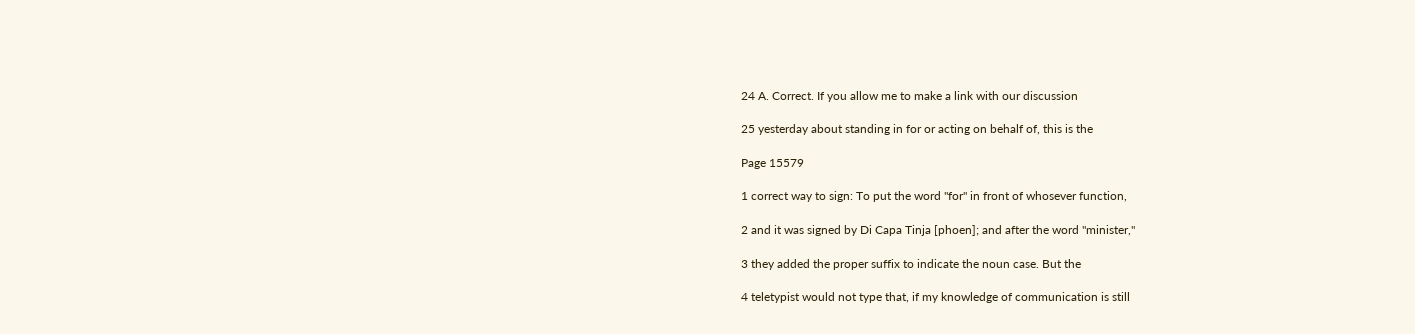24 A. Correct. If you allow me to make a link with our discussion

25 yesterday about standing in for or acting on behalf of, this is the

Page 15579

1 correct way to sign: To put the word "for" in front of whosever function,

2 and it was signed by Di Capa Tinja [phoen]; and after the word "minister,"

3 they added the proper suffix to indicate the noun case. But the

4 teletypist would not type that, if my knowledge of communication is still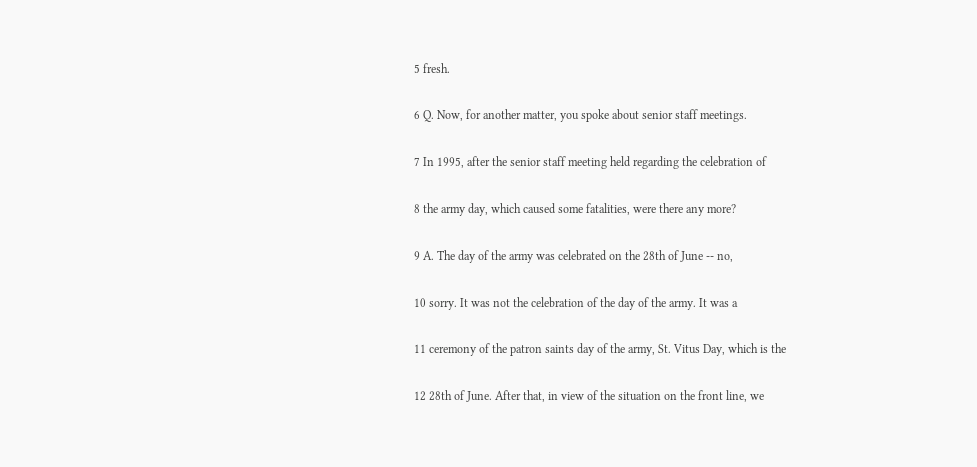5 fresh.

6 Q. Now, for another matter, you spoke about senior staff meetings.

7 In 1995, after the senior staff meeting held regarding the celebration of

8 the army day, which caused some fatalities, were there any more?

9 A. The day of the army was celebrated on the 28th of June -- no,

10 sorry. It was not the celebration of the day of the army. It was a

11 ceremony of the patron saints day of the army, St. Vitus Day, which is the

12 28th of June. After that, in view of the situation on the front line, we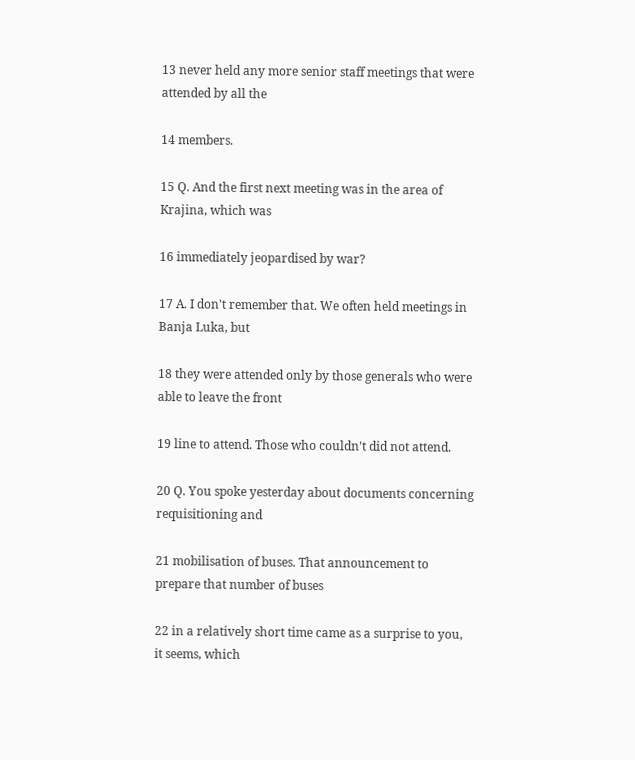13 never held any more senior staff meetings that were attended by all the

14 members.

15 Q. And the first next meeting was in the area of Krajina, which was

16 immediately jeopardised by war?

17 A. I don't remember that. We often held meetings in Banja Luka, but

18 they were attended only by those generals who were able to leave the front

19 line to attend. Those who couldn't did not attend.

20 Q. You spoke yesterday about documents concerning requisitioning and

21 mobilisation of buses. That announcement to prepare that number of buses

22 in a relatively short time came as a surprise to you, it seems, which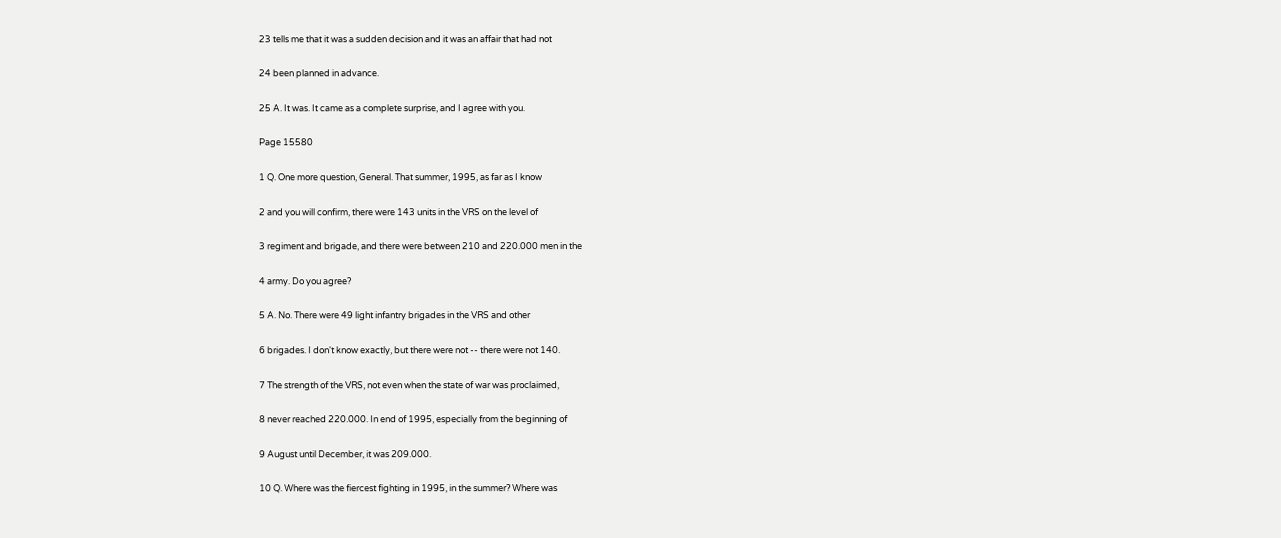23 tells me that it was a sudden decision and it was an affair that had not

24 been planned in advance.

25 A. It was. It came as a complete surprise, and I agree with you.

Page 15580

1 Q. One more question, General. That summer, 1995, as far as I know

2 and you will confirm, there were 143 units in the VRS on the level of

3 regiment and brigade, and there were between 210 and 220.000 men in the

4 army. Do you agree?

5 A. No. There were 49 light infantry brigades in the VRS and other

6 brigades. I don't know exactly, but there were not -- there were not 140.

7 The strength of the VRS, not even when the state of war was proclaimed,

8 never reached 220.000. In end of 1995, especially from the beginning of

9 August until December, it was 209.000.

10 Q. Where was the fiercest fighting in 1995, in the summer? Where was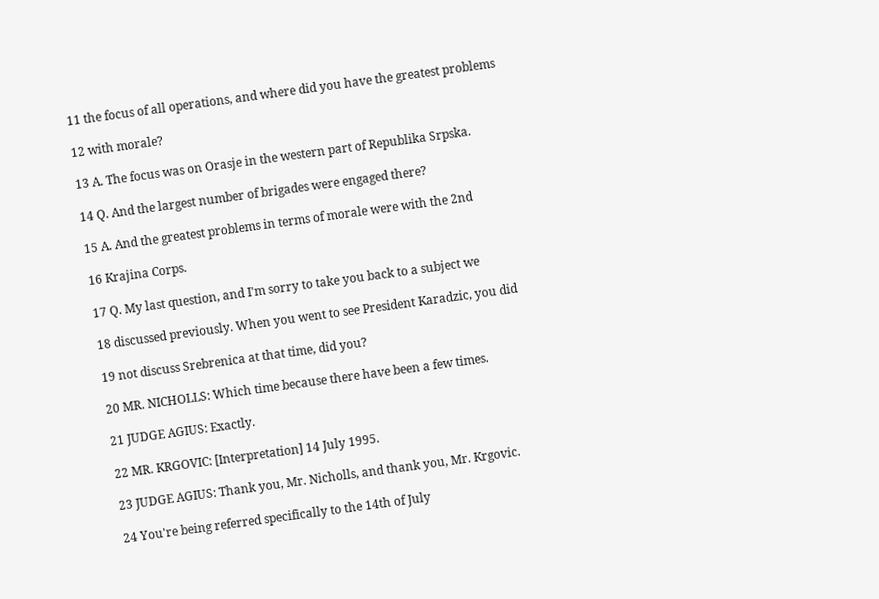11 the focus of all operations, and where did you have the greatest problems

12 with morale?

13 A. The focus was on Orasje in the western part of Republika Srpska.

14 Q. And the largest number of brigades were engaged there?

15 A. And the greatest problems in terms of morale were with the 2nd

16 Krajina Corps.

17 Q. My last question, and I'm sorry to take you back to a subject we

18 discussed previously. When you went to see President Karadzic, you did

19 not discuss Srebrenica at that time, did you?

20 MR. NICHOLLS: Which time because there have been a few times.

21 JUDGE AGIUS: Exactly.

22 MR. KRGOVIC: [Interpretation] 14 July 1995.

23 JUDGE AGIUS: Thank you, Mr. Nicholls, and thank you, Mr. Krgovic.

24 You're being referred specifically to the 14th of July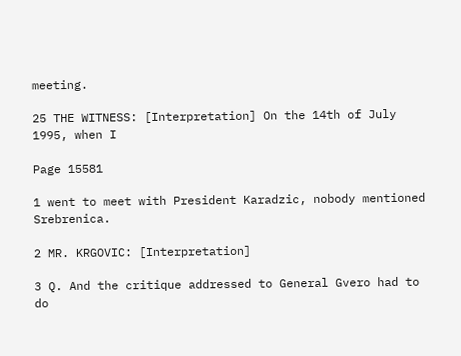meeting.

25 THE WITNESS: [Interpretation] On the 14th of July 1995, when I

Page 15581

1 went to meet with President Karadzic, nobody mentioned Srebrenica.

2 MR. KRGOVIC: [Interpretation]

3 Q. And the critique addressed to General Gvero had to do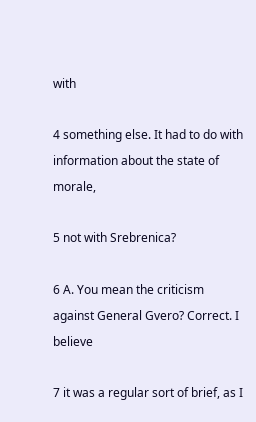with

4 something else. It had to do with information about the state of morale,

5 not with Srebrenica?

6 A. You mean the criticism against General Gvero? Correct. I believe

7 it was a regular sort of brief, as I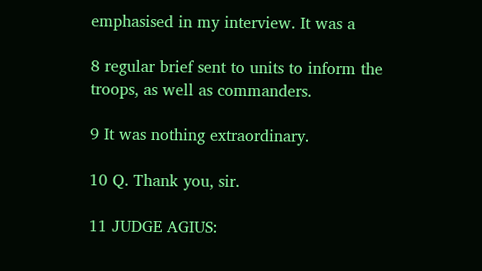emphasised in my interview. It was a

8 regular brief sent to units to inform the troops, as well as commanders.

9 It was nothing extraordinary.

10 Q. Thank you, sir.

11 JUDGE AGIUS: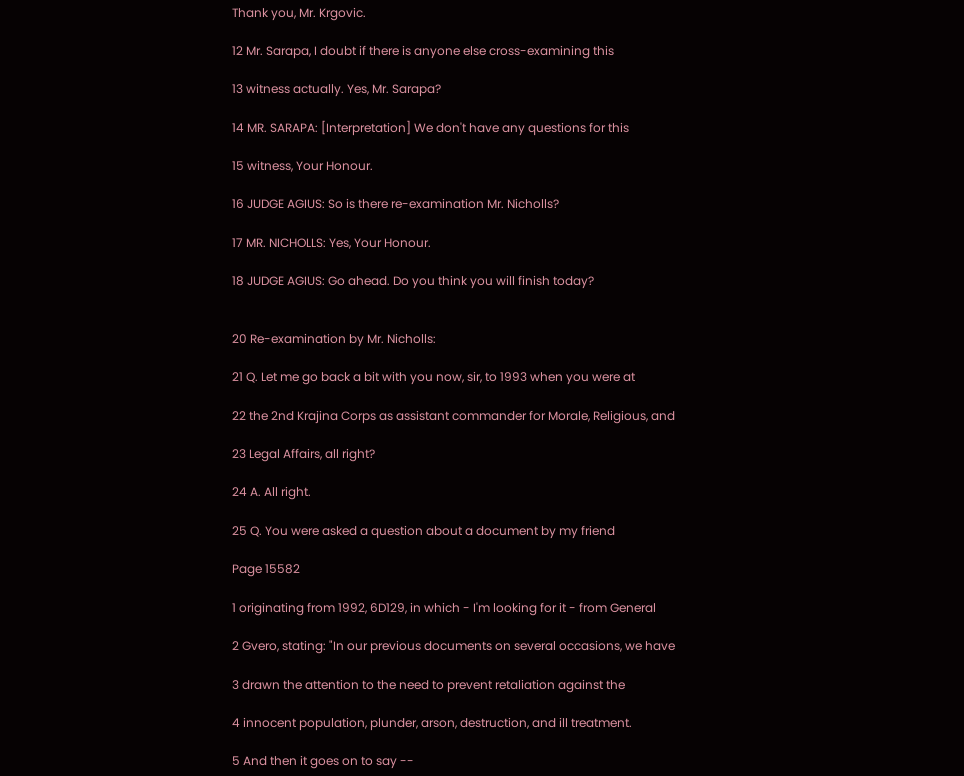Thank you, Mr. Krgovic.

12 Mr. Sarapa, I doubt if there is anyone else cross-examining this

13 witness actually. Yes, Mr. Sarapa?

14 MR. SARAPA: [Interpretation] We don't have any questions for this

15 witness, Your Honour.

16 JUDGE AGIUS: So is there re-examination Mr. Nicholls?

17 MR. NICHOLLS: Yes, Your Honour.

18 JUDGE AGIUS: Go ahead. Do you think you will finish today?


20 Re-examination by Mr. Nicholls:

21 Q. Let me go back a bit with you now, sir, to 1993 when you were at

22 the 2nd Krajina Corps as assistant commander for Morale, Religious, and

23 Legal Affairs, all right?

24 A. All right.

25 Q. You were asked a question about a document by my friend

Page 15582

1 originating from 1992, 6D129, in which - I'm looking for it - from General

2 Gvero, stating: "In our previous documents on several occasions, we have

3 drawn the attention to the need to prevent retaliation against the

4 innocent population, plunder, arson, destruction, and ill treatment.

5 And then it goes on to say --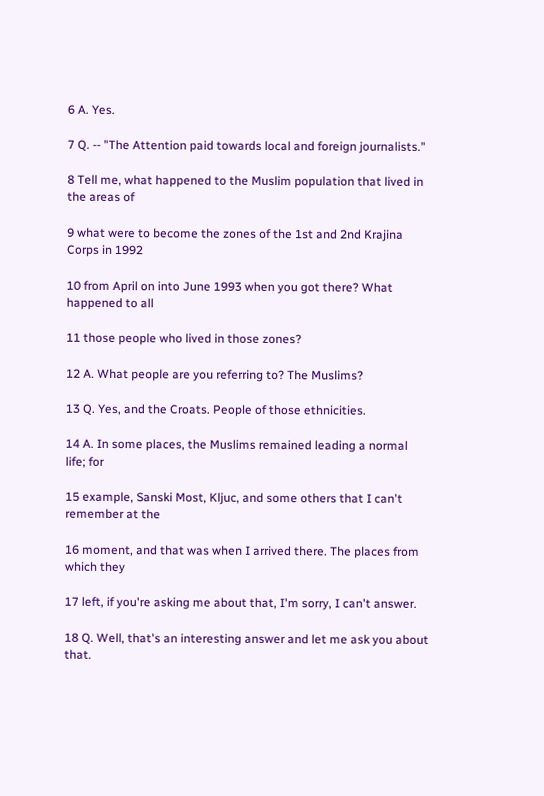6 A. Yes.

7 Q. -- "The Attention paid towards local and foreign journalists."

8 Tell me, what happened to the Muslim population that lived in the areas of

9 what were to become the zones of the 1st and 2nd Krajina Corps in 1992

10 from April on into June 1993 when you got there? What happened to all

11 those people who lived in those zones?

12 A. What people are you referring to? The Muslims?

13 Q. Yes, and the Croats. People of those ethnicities.

14 A. In some places, the Muslims remained leading a normal life; for

15 example, Sanski Most, Kljuc, and some others that I can't remember at the

16 moment, and that was when I arrived there. The places from which they

17 left, if you're asking me about that, I'm sorry, I can't answer.

18 Q. Well, that's an interesting answer and let me ask you about that.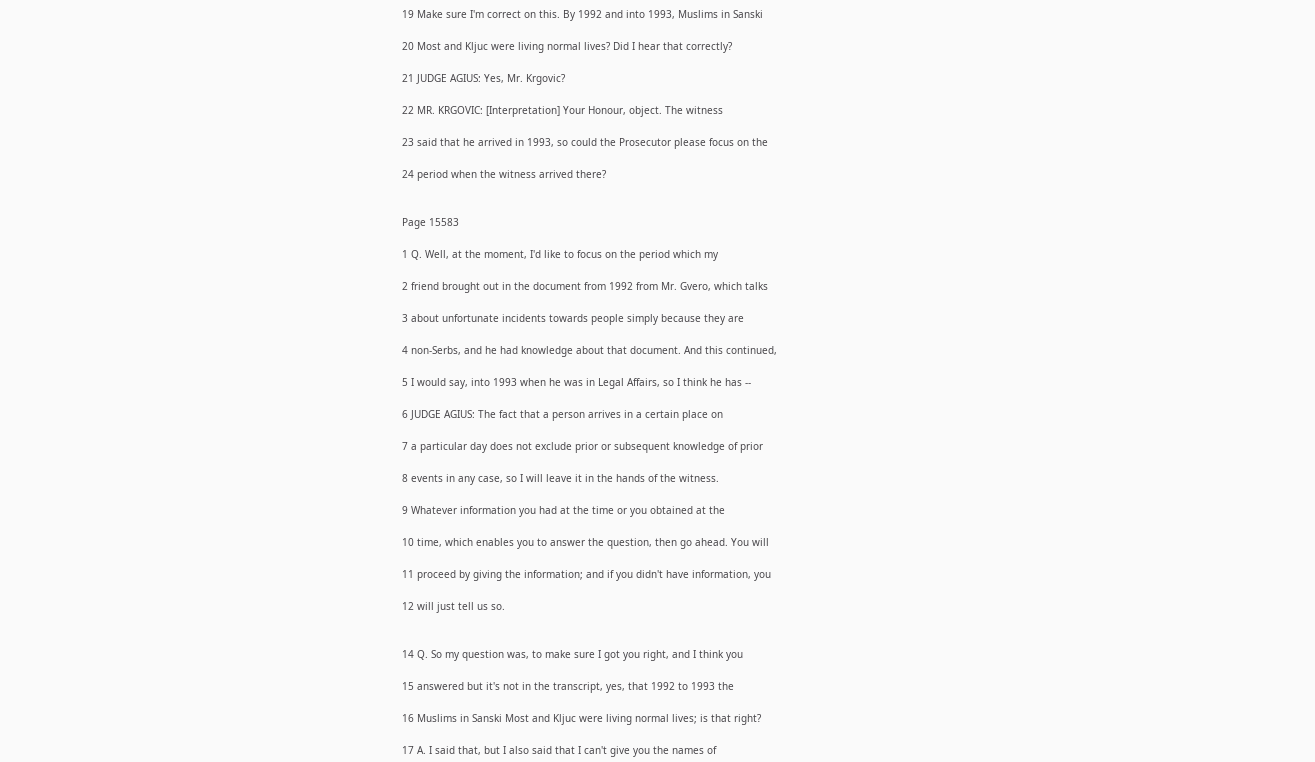19 Make sure I'm correct on this. By 1992 and into 1993, Muslims in Sanski

20 Most and Kljuc were living normal lives? Did I hear that correctly?

21 JUDGE AGIUS: Yes, Mr. Krgovic?

22 MR. KRGOVIC: [Interpretation] Your Honour, object. The witness

23 said that he arrived in 1993, so could the Prosecutor please focus on the

24 period when the witness arrived there?


Page 15583

1 Q. Well, at the moment, I'd like to focus on the period which my

2 friend brought out in the document from 1992 from Mr. Gvero, which talks

3 about unfortunate incidents towards people simply because they are

4 non-Serbs, and he had knowledge about that document. And this continued,

5 I would say, into 1993 when he was in Legal Affairs, so I think he has --

6 JUDGE AGIUS: The fact that a person arrives in a certain place on

7 a particular day does not exclude prior or subsequent knowledge of prior

8 events in any case, so I will leave it in the hands of the witness.

9 Whatever information you had at the time or you obtained at the

10 time, which enables you to answer the question, then go ahead. You will

11 proceed by giving the information; and if you didn't have information, you

12 will just tell us so.


14 Q. So my question was, to make sure I got you right, and I think you

15 answered but it's not in the transcript, yes, that 1992 to 1993 the

16 Muslims in Sanski Most and Kljuc were living normal lives; is that right?

17 A. I said that, but I also said that I can't give you the names of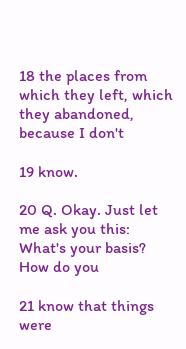18 the places from which they left, which they abandoned, because I don't

19 know.

20 Q. Okay. Just let me ask you this: What's your basis? How do you

21 know that things were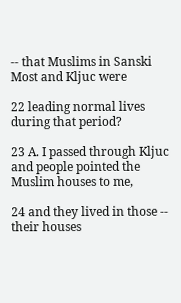-- that Muslims in Sanski Most and Kljuc were

22 leading normal lives during that period?

23 A. I passed through Kljuc and people pointed the Muslim houses to me,

24 and they lived in those -- their houses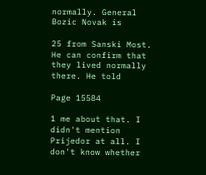normally. General Bozic Novak is

25 from Sanski Most. He can confirm that they lived normally there. He told

Page 15584

1 me about that. I didn't mention Prijedor at all. I don't know whether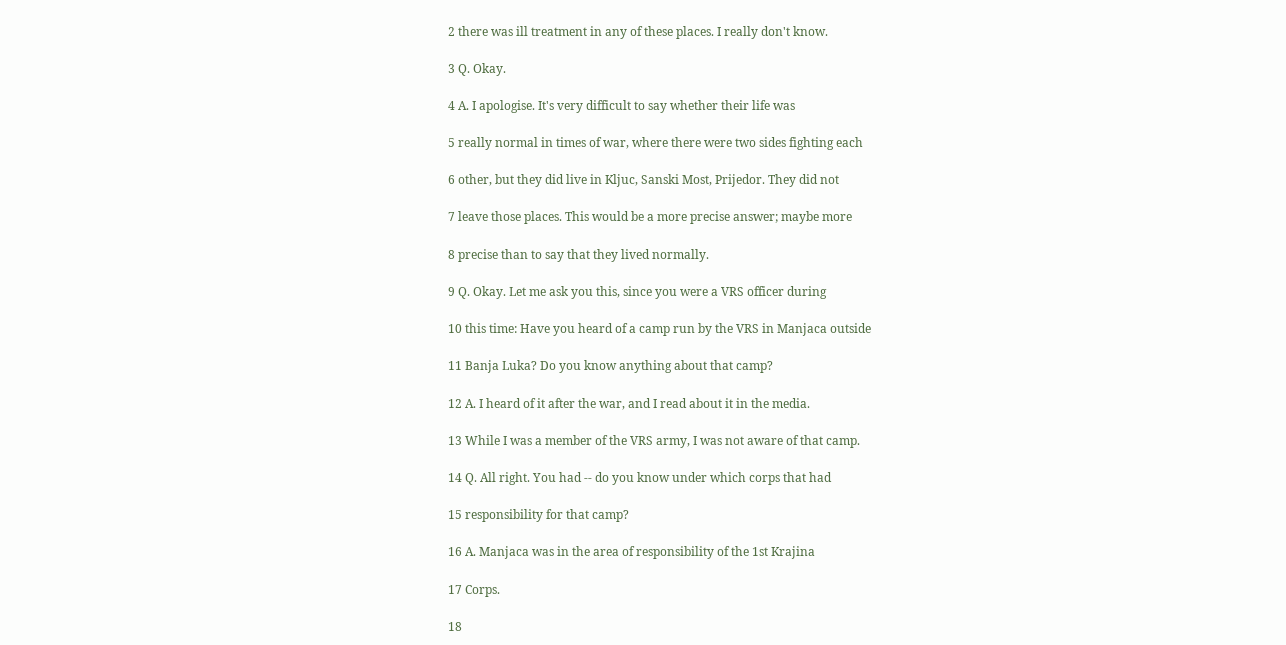2 there was ill treatment in any of these places. I really don't know.

3 Q. Okay.

4 A. I apologise. It's very difficult to say whether their life was

5 really normal in times of war, where there were two sides fighting each

6 other, but they did live in Kljuc, Sanski Most, Prijedor. They did not

7 leave those places. This would be a more precise answer; maybe more

8 precise than to say that they lived normally.

9 Q. Okay. Let me ask you this, since you were a VRS officer during

10 this time: Have you heard of a camp run by the VRS in Manjaca outside

11 Banja Luka? Do you know anything about that camp?

12 A. I heard of it after the war, and I read about it in the media.

13 While I was a member of the VRS army, I was not aware of that camp.

14 Q. All right. You had -- do you know under which corps that had

15 responsibility for that camp?

16 A. Manjaca was in the area of responsibility of the 1st Krajina

17 Corps.

18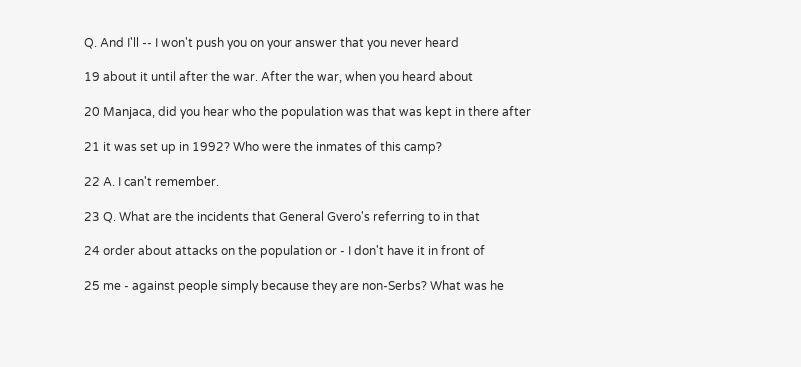Q. And I'll -- I won't push you on your answer that you never heard

19 about it until after the war. After the war, when you heard about

20 Manjaca, did you hear who the population was that was kept in there after

21 it was set up in 1992? Who were the inmates of this camp?

22 A. I can't remember.

23 Q. What are the incidents that General Gvero's referring to in that

24 order about attacks on the population or - I don't have it in front of

25 me - against people simply because they are non-Serbs? What was he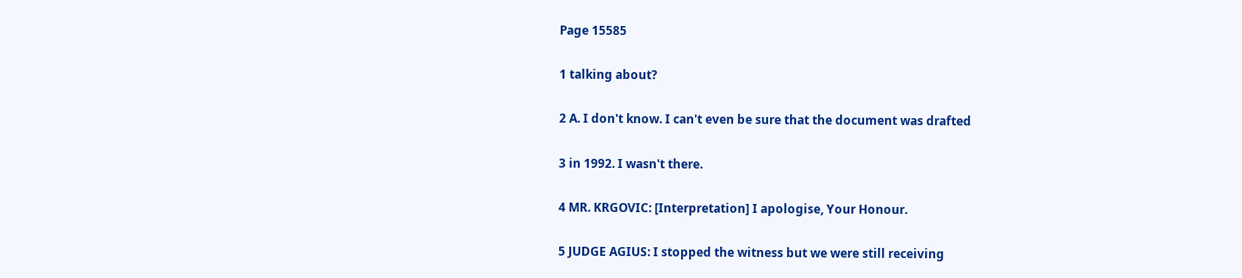Page 15585

1 talking about?

2 A. I don't know. I can't even be sure that the document was drafted

3 in 1992. I wasn't there.

4 MR. KRGOVIC: [Interpretation] I apologise, Your Honour.

5 JUDGE AGIUS: I stopped the witness but we were still receiving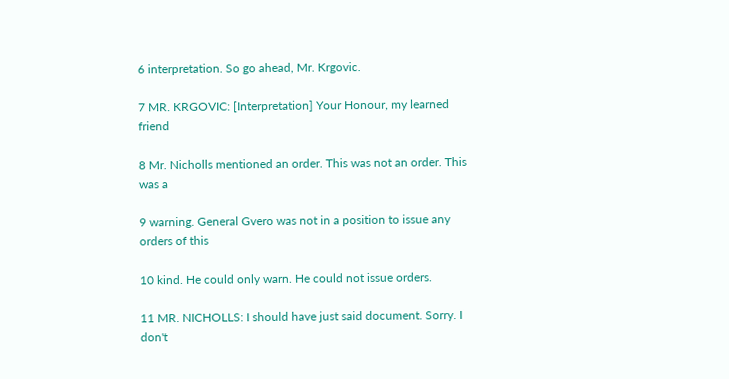6 interpretation. So go ahead, Mr. Krgovic.

7 MR. KRGOVIC: [Interpretation] Your Honour, my learned friend

8 Mr. Nicholls mentioned an order. This was not an order. This was a

9 warning. General Gvero was not in a position to issue any orders of this

10 kind. He could only warn. He could not issue orders.

11 MR. NICHOLLS: I should have just said document. Sorry. I don't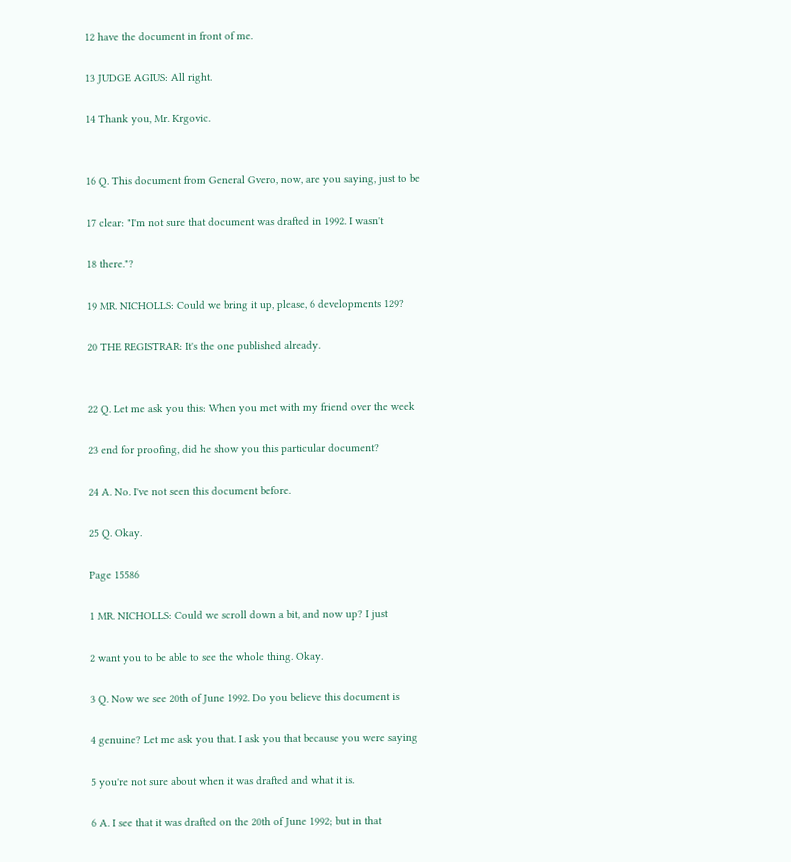12 have the document in front of me.

13 JUDGE AGIUS: All right.

14 Thank you, Mr. Krgovic.


16 Q. This document from General Gvero, now, are you saying, just to be

17 clear: "I'm not sure that document was drafted in 1992. I wasn't

18 there."?

19 MR. NICHOLLS: Could we bring it up, please, 6 developments 129?

20 THE REGISTRAR: It's the one published already.


22 Q. Let me ask you this: When you met with my friend over the week

23 end for proofing, did he show you this particular document?

24 A. No. I've not seen this document before.

25 Q. Okay.

Page 15586

1 MR. NICHOLLS: Could we scroll down a bit, and now up? I just

2 want you to be able to see the whole thing. Okay.

3 Q. Now we see 20th of June 1992. Do you believe this document is

4 genuine? Let me ask you that. I ask you that because you were saying

5 you're not sure about when it was drafted and what it is.

6 A. I see that it was drafted on the 20th of June 1992; but in that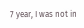7 year, I was not in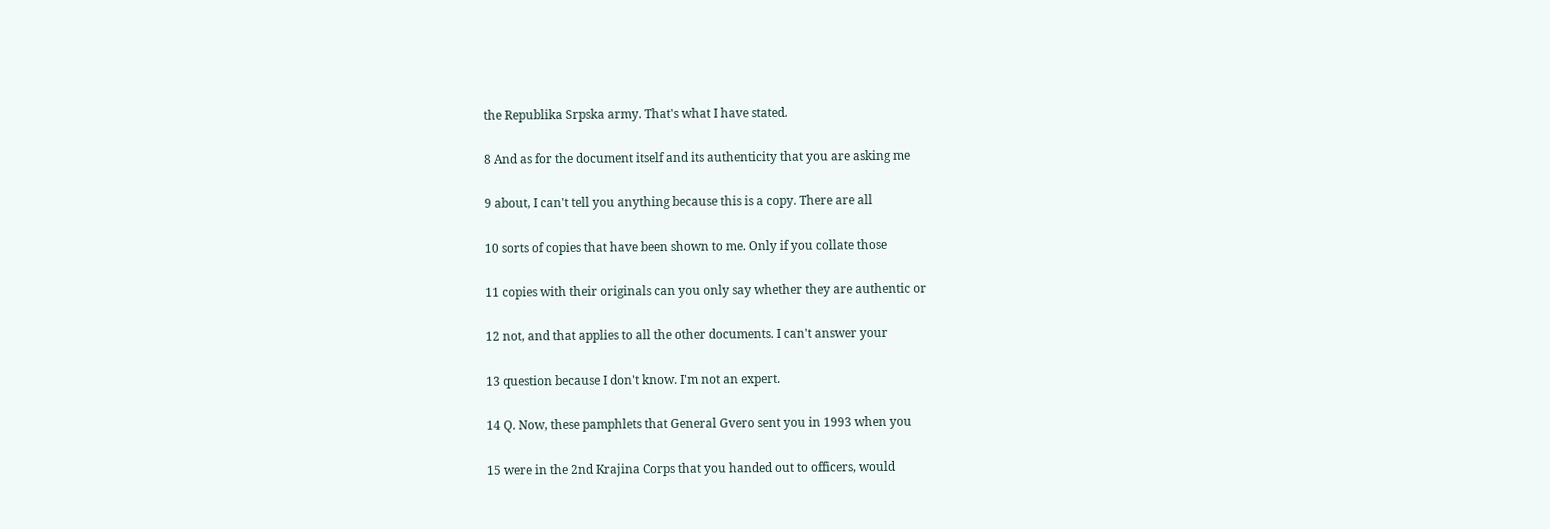the Republika Srpska army. That's what I have stated.

8 And as for the document itself and its authenticity that you are asking me

9 about, I can't tell you anything because this is a copy. There are all

10 sorts of copies that have been shown to me. Only if you collate those

11 copies with their originals can you only say whether they are authentic or

12 not, and that applies to all the other documents. I can't answer your

13 question because I don't know. I'm not an expert.

14 Q. Now, these pamphlets that General Gvero sent you in 1993 when you

15 were in the 2nd Krajina Corps that you handed out to officers, would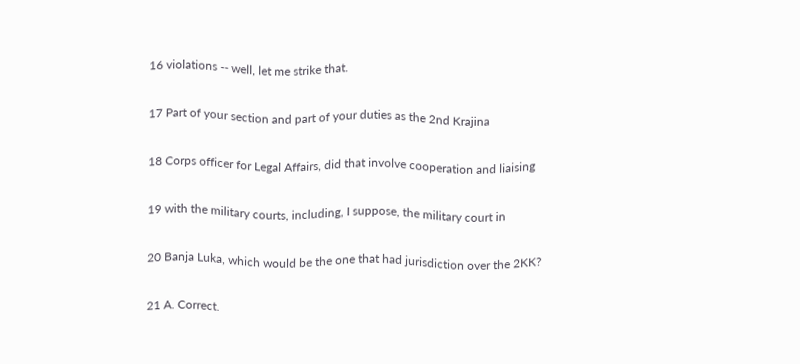16 violations -- well, let me strike that.

17 Part of your section and part of your duties as the 2nd Krajina

18 Corps officer for Legal Affairs, did that involve cooperation and liaising

19 with the military courts, including, I suppose, the military court in

20 Banja Luka, which would be the one that had jurisdiction over the 2KK?

21 A. Correct.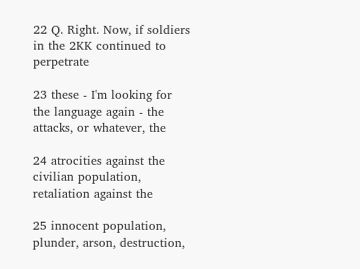22 Q. Right. Now, if soldiers in the 2KK continued to perpetrate

23 these - I'm looking for the language again - the attacks, or whatever, the

24 atrocities against the civilian population, retaliation against the

25 innocent population, plunder, arson, destruction,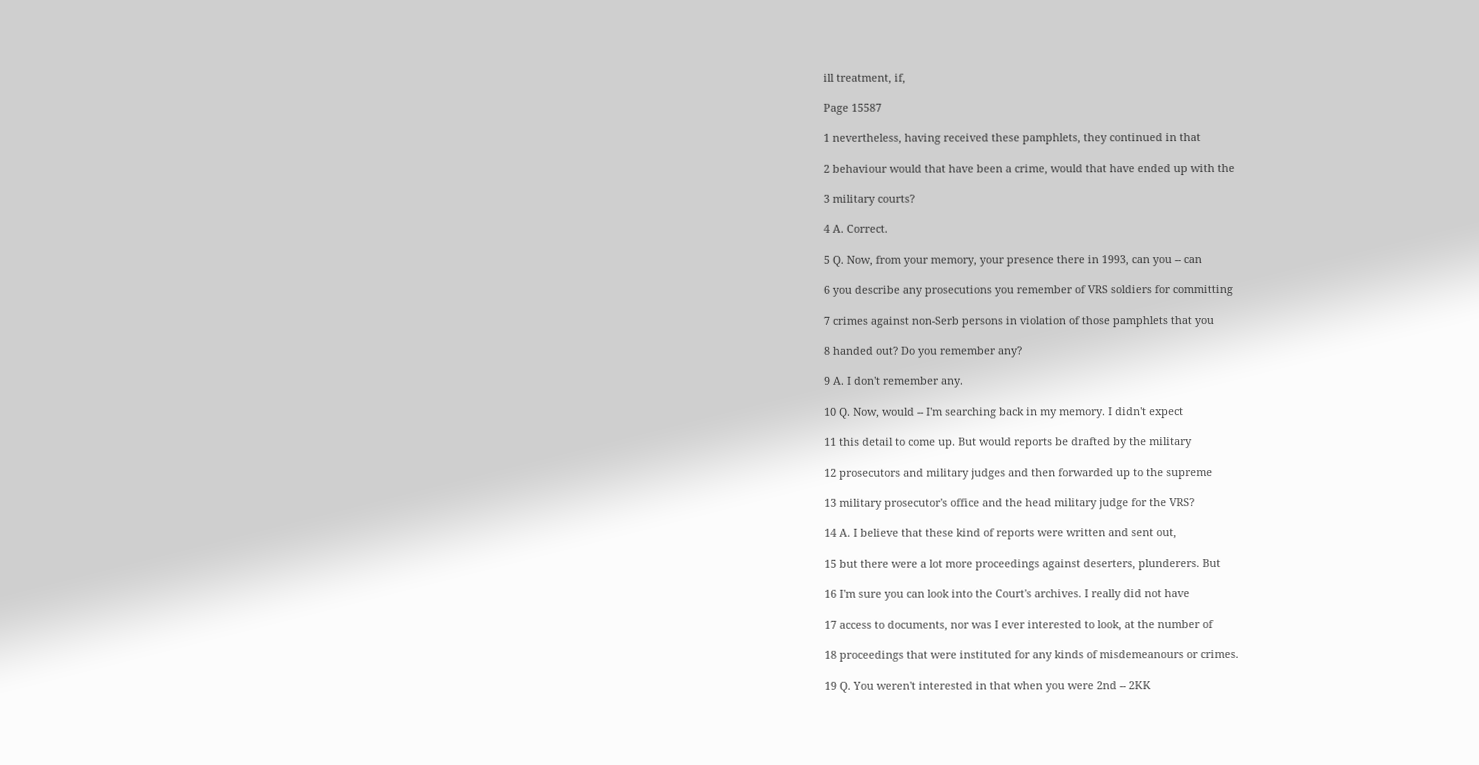ill treatment, if,

Page 15587

1 nevertheless, having received these pamphlets, they continued in that

2 behaviour would that have been a crime, would that have ended up with the

3 military courts?

4 A. Correct.

5 Q. Now, from your memory, your presence there in 1993, can you -- can

6 you describe any prosecutions you remember of VRS soldiers for committing

7 crimes against non-Serb persons in violation of those pamphlets that you

8 handed out? Do you remember any?

9 A. I don't remember any.

10 Q. Now, would -- I'm searching back in my memory. I didn't expect

11 this detail to come up. But would reports be drafted by the military

12 prosecutors and military judges and then forwarded up to the supreme

13 military prosecutor's office and the head military judge for the VRS?

14 A. I believe that these kind of reports were written and sent out,

15 but there were a lot more proceedings against deserters, plunderers. But

16 I'm sure you can look into the Court's archives. I really did not have

17 access to documents, nor was I ever interested to look, at the number of

18 proceedings that were instituted for any kinds of misdemeanours or crimes.

19 Q. You weren't interested in that when you were 2nd -- 2KK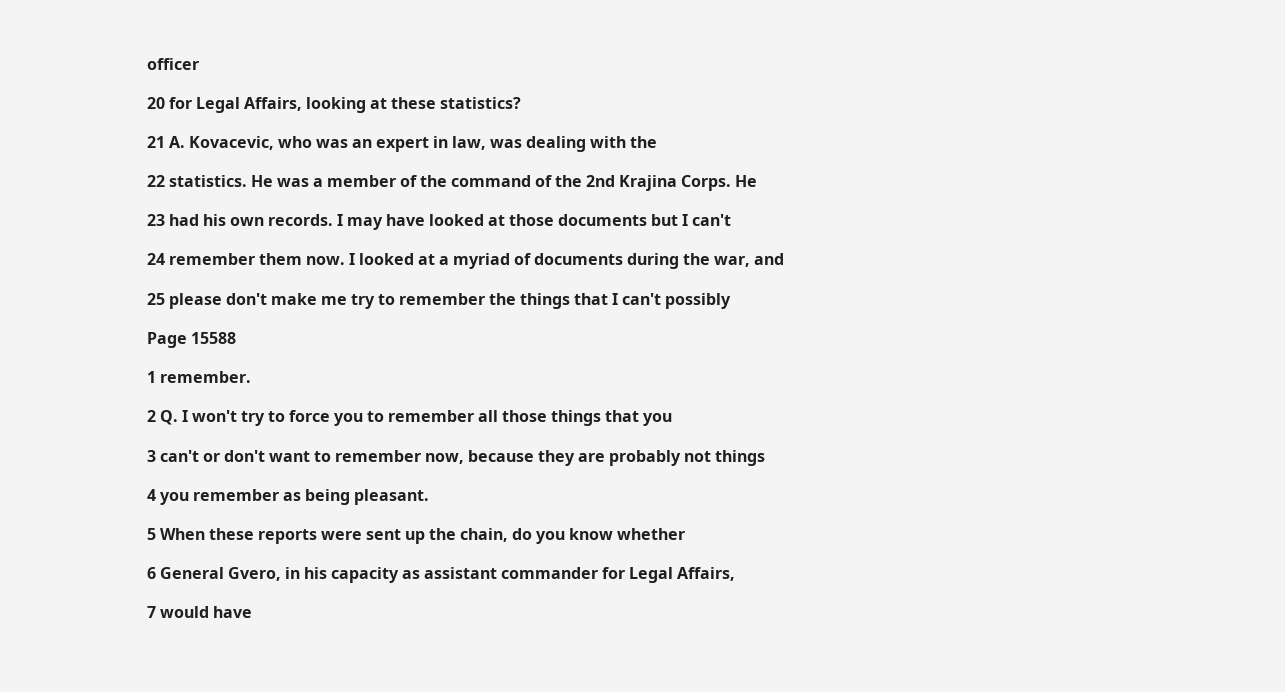officer

20 for Legal Affairs, looking at these statistics?

21 A. Kovacevic, who was an expert in law, was dealing with the

22 statistics. He was a member of the command of the 2nd Krajina Corps. He

23 had his own records. I may have looked at those documents but I can't

24 remember them now. I looked at a myriad of documents during the war, and

25 please don't make me try to remember the things that I can't possibly

Page 15588

1 remember.

2 Q. I won't try to force you to remember all those things that you

3 can't or don't want to remember now, because they are probably not things

4 you remember as being pleasant.

5 When these reports were sent up the chain, do you know whether

6 General Gvero, in his capacity as assistant commander for Legal Affairs,

7 would have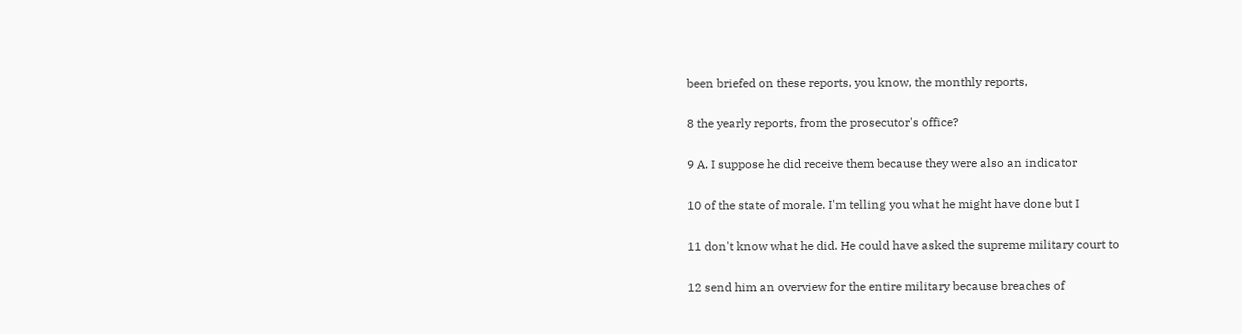been briefed on these reports, you know, the monthly reports,

8 the yearly reports, from the prosecutor's office?

9 A. I suppose he did receive them because they were also an indicator

10 of the state of morale. I'm telling you what he might have done but I

11 don't know what he did. He could have asked the supreme military court to

12 send him an overview for the entire military because breaches of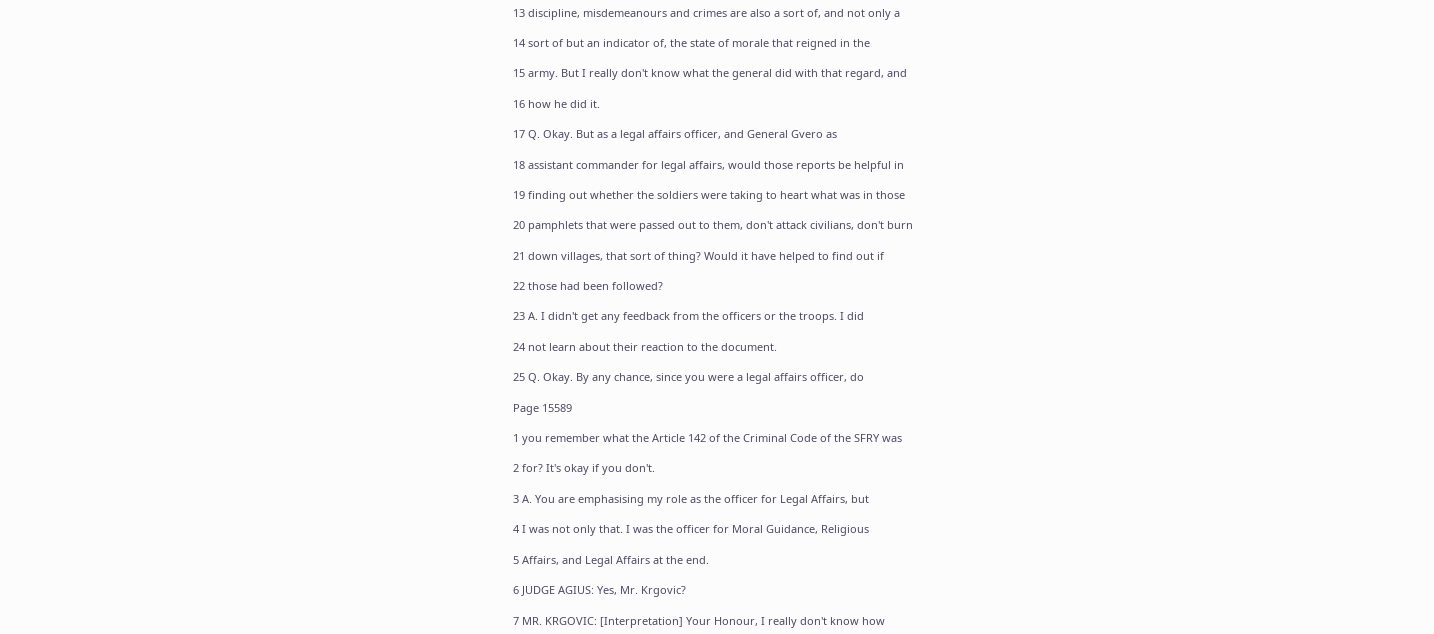13 discipline, misdemeanours and crimes are also a sort of, and not only a

14 sort of but an indicator of, the state of morale that reigned in the

15 army. But I really don't know what the general did with that regard, and

16 how he did it.

17 Q. Okay. But as a legal affairs officer, and General Gvero as

18 assistant commander for legal affairs, would those reports be helpful in

19 finding out whether the soldiers were taking to heart what was in those

20 pamphlets that were passed out to them, don't attack civilians, don't burn

21 down villages, that sort of thing? Would it have helped to find out if

22 those had been followed?

23 A. I didn't get any feedback from the officers or the troops. I did

24 not learn about their reaction to the document.

25 Q. Okay. By any chance, since you were a legal affairs officer, do

Page 15589

1 you remember what the Article 142 of the Criminal Code of the SFRY was

2 for? It's okay if you don't.

3 A. You are emphasising my role as the officer for Legal Affairs, but

4 I was not only that. I was the officer for Moral Guidance, Religious

5 Affairs, and Legal Affairs at the end.

6 JUDGE AGIUS: Yes, Mr. Krgovic?

7 MR. KRGOVIC: [Interpretation] Your Honour, I really don't know how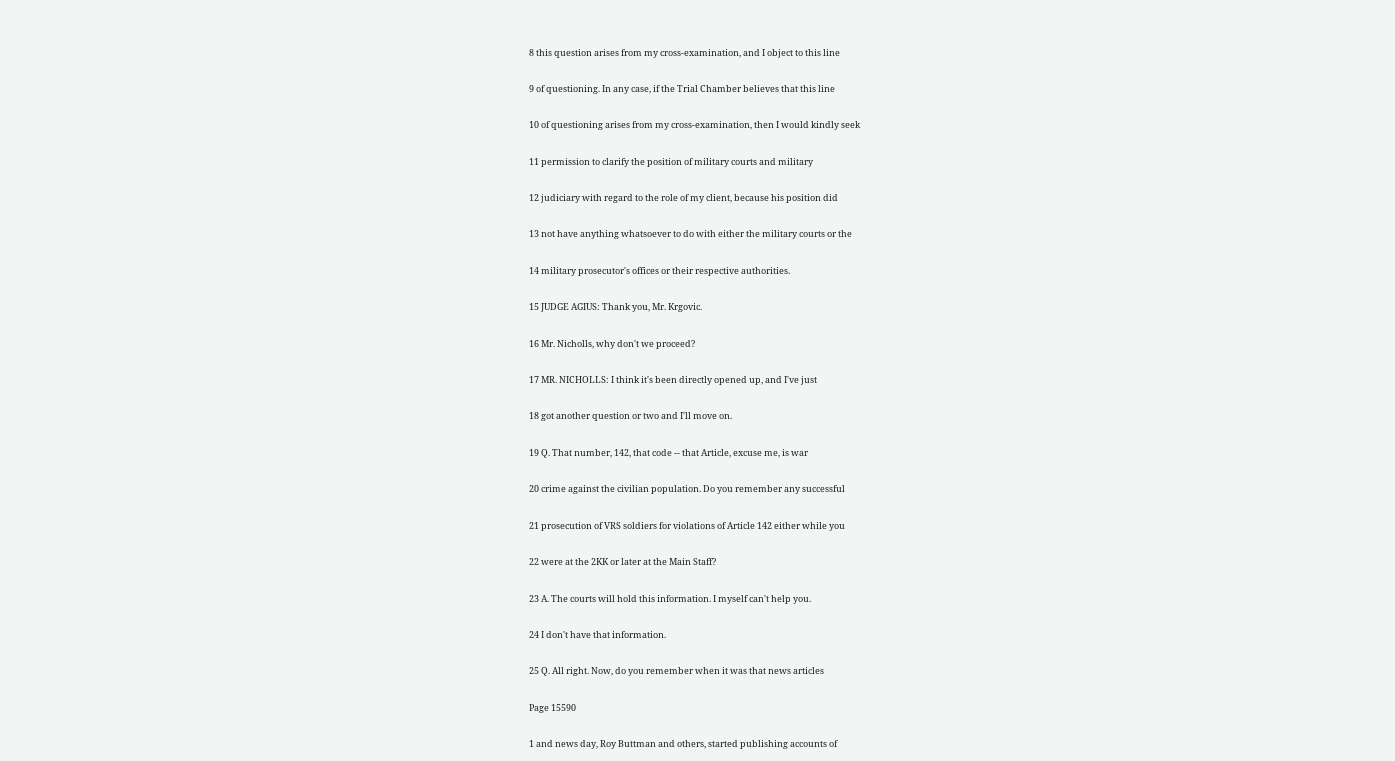8 this question arises from my cross-examination, and I object to this line

9 of questioning. In any case, if the Trial Chamber believes that this line

10 of questioning arises from my cross-examination, then I would kindly seek

11 permission to clarify the position of military courts and military

12 judiciary with regard to the role of my client, because his position did

13 not have anything whatsoever to do with either the military courts or the

14 military prosecutor's offices or their respective authorities.

15 JUDGE AGIUS: Thank you, Mr. Krgovic.

16 Mr. Nicholls, why don't we proceed?

17 MR. NICHOLLS: I think it's been directly opened up, and I've just

18 got another question or two and I'll move on.

19 Q. That number, 142, that code -- that Article, excuse me, is war

20 crime against the civilian population. Do you remember any successful

21 prosecution of VRS soldiers for violations of Article 142 either while you

22 were at the 2KK or later at the Main Staff?

23 A. The courts will hold this information. I myself can't help you.

24 I don't have that information.

25 Q. All right. Now, do you remember when it was that news articles

Page 15590

1 and news day, Roy Buttman and others, started publishing accounts of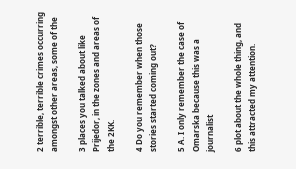2 terrible, terrible crimes occurring amongst other areas, some of the

3 places you talked about like Prijedor, in the zones and areas of the 2KK.

4 Do you remember when those stories started coming out?

5 A. I only remember the case of Omarska because this was a journalist

6 plot about the whole thing, and this attracted my attention.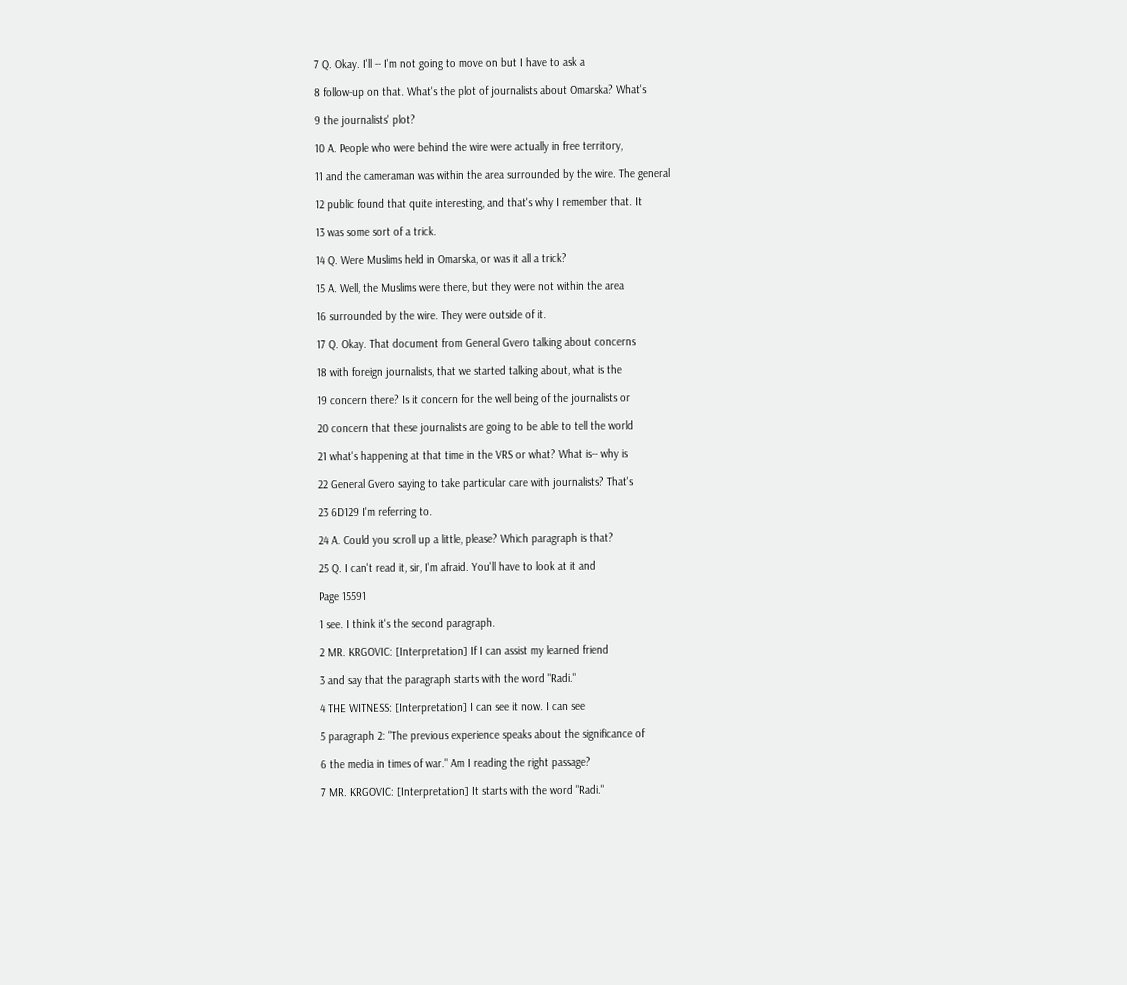7 Q. Okay. I'll -- I'm not going to move on but I have to ask a

8 follow-up on that. What's the plot of journalists about Omarska? What's

9 the journalists' plot?

10 A. People who were behind the wire were actually in free territory,

11 and the cameraman was within the area surrounded by the wire. The general

12 public found that quite interesting, and that's why I remember that. It

13 was some sort of a trick.

14 Q. Were Muslims held in Omarska, or was it all a trick?

15 A. Well, the Muslims were there, but they were not within the area

16 surrounded by the wire. They were outside of it.

17 Q. Okay. That document from General Gvero talking about concerns

18 with foreign journalists, that we started talking about, what is the

19 concern there? Is it concern for the well being of the journalists or

20 concern that these journalists are going to be able to tell the world

21 what's happening at that time in the VRS or what? What is-- why is

22 General Gvero saying to take particular care with journalists? That's

23 6D129 I'm referring to.

24 A. Could you scroll up a little, please? Which paragraph is that?

25 Q. I can't read it, sir, I'm afraid. You'll have to look at it and

Page 15591

1 see. I think it's the second paragraph.

2 MR. KRGOVIC: [Interpretation] If I can assist my learned friend

3 and say that the paragraph starts with the word "Radi."

4 THE WITNESS: [Interpretation] I can see it now. I can see

5 paragraph 2: "The previous experience speaks about the significance of

6 the media in times of war." Am I reading the right passage?

7 MR. KRGOVIC: [Interpretation] It starts with the word "Radi."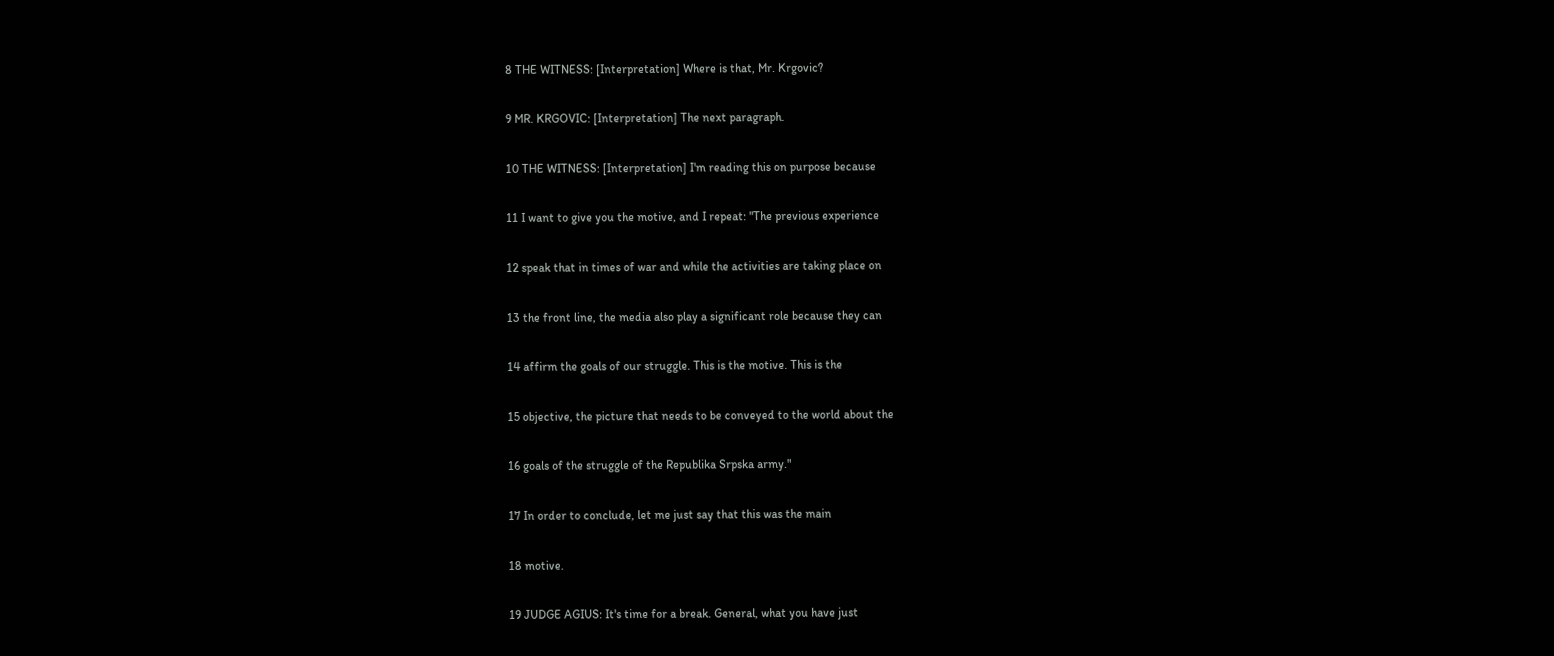8 THE WITNESS: [Interpretation] Where is that, Mr. Krgovic?

9 MR. KRGOVIC: [Interpretation] The next paragraph.

10 THE WITNESS: [Interpretation] I'm reading this on purpose because

11 I want to give you the motive, and I repeat: "The previous experience

12 speak that in times of war and while the activities are taking place on

13 the front line, the media also play a significant role because they can

14 affirm the goals of our struggle. This is the motive. This is the

15 objective, the picture that needs to be conveyed to the world about the

16 goals of the struggle of the Republika Srpska army."

17 In order to conclude, let me just say that this was the main

18 motive.

19 JUDGE AGIUS: It's time for a break. General, what you have just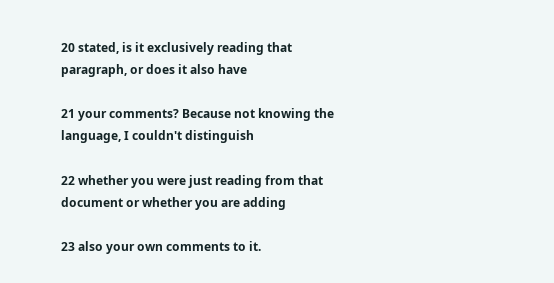20 stated, is it exclusively reading that paragraph, or does it also have

21 your comments? Because not knowing the language, I couldn't distinguish

22 whether you were just reading from that document or whether you are adding

23 also your own comments to it.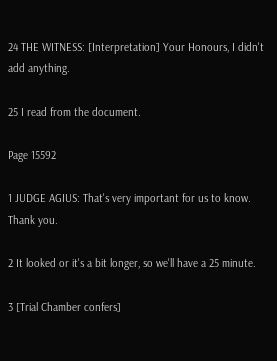24 THE WITNESS: [Interpretation] Your Honours, I didn't add anything.

25 I read from the document.

Page 15592

1 JUDGE AGIUS: That's very important for us to know. Thank you.

2 It looked or it's a bit longer, so we'll have a 25 minute.

3 [Trial Chamber confers]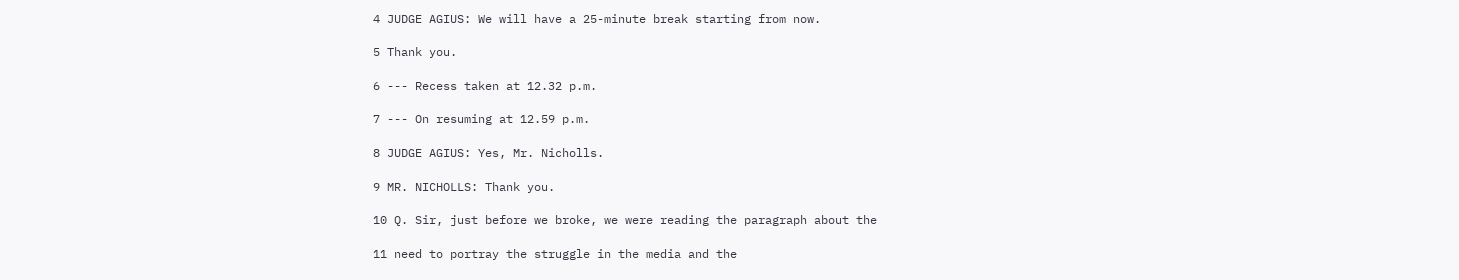4 JUDGE AGIUS: We will have a 25-minute break starting from now.

5 Thank you.

6 --- Recess taken at 12.32 p.m.

7 --- On resuming at 12.59 p.m.

8 JUDGE AGIUS: Yes, Mr. Nicholls.

9 MR. NICHOLLS: Thank you.

10 Q. Sir, just before we broke, we were reading the paragraph about the

11 need to portray the struggle in the media and the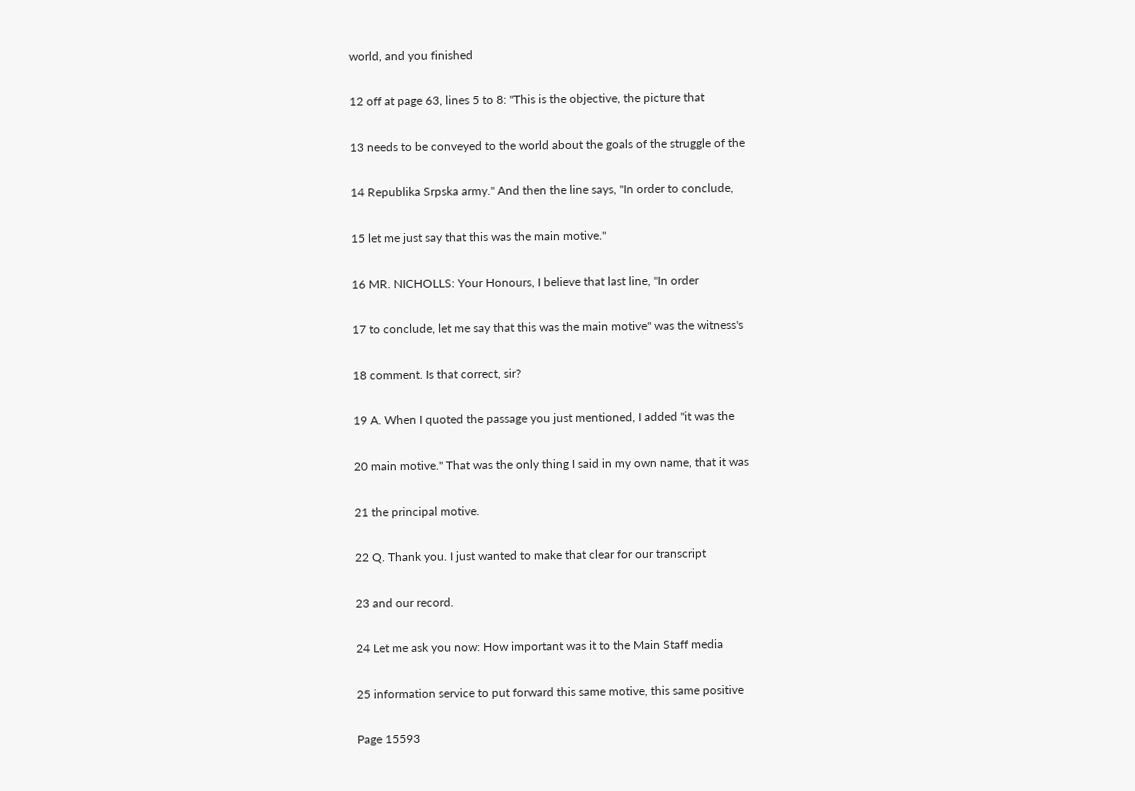world, and you finished

12 off at page 63, lines 5 to 8: "This is the objective, the picture that

13 needs to be conveyed to the world about the goals of the struggle of the

14 Republika Srpska army." And then the line says, "In order to conclude,

15 let me just say that this was the main motive."

16 MR. NICHOLLS: Your Honours, I believe that last line, "In order

17 to conclude, let me say that this was the main motive" was the witness's

18 comment. Is that correct, sir?

19 A. When I quoted the passage you just mentioned, I added "it was the

20 main motive." That was the only thing I said in my own name, that it was

21 the principal motive.

22 Q. Thank you. I just wanted to make that clear for our transcript

23 and our record.

24 Let me ask you now: How important was it to the Main Staff media

25 information service to put forward this same motive, this same positive

Page 15593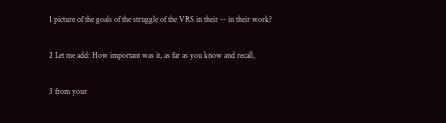1 picture of the goals of the struggle of the VRS in their -- in their work?

2 Let me add: How important was it, as far as you know and recall,

3 from your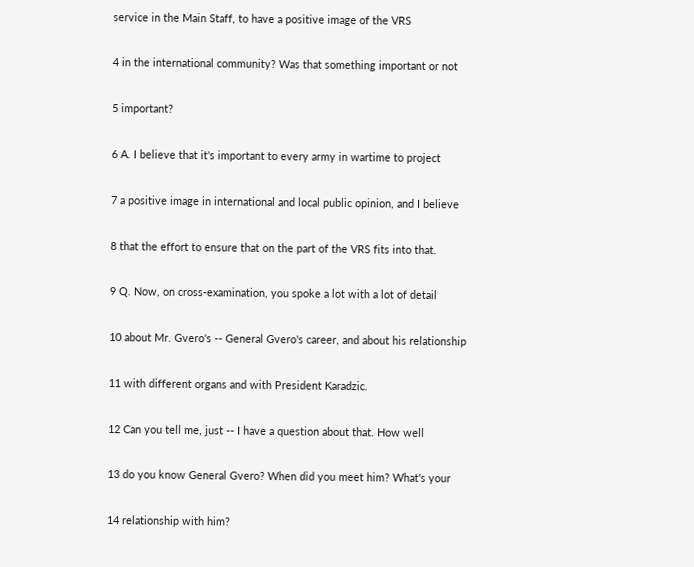service in the Main Staff, to have a positive image of the VRS

4 in the international community? Was that something important or not

5 important?

6 A. I believe that it's important to every army in wartime to project

7 a positive image in international and local public opinion, and I believe

8 that the effort to ensure that on the part of the VRS fits into that.

9 Q. Now, on cross-examination, you spoke a lot with a lot of detail

10 about Mr. Gvero's -- General Gvero's career, and about his relationship

11 with different organs and with President Karadzic.

12 Can you tell me, just -- I have a question about that. How well

13 do you know General Gvero? When did you meet him? What's your

14 relationship with him?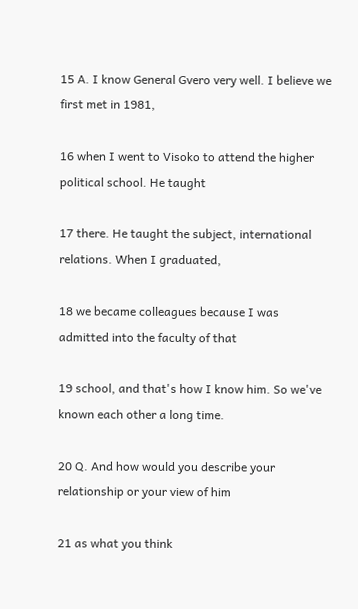15 A. I know General Gvero very well. I believe we first met in 1981,

16 when I went to Visoko to attend the higher political school. He taught

17 there. He taught the subject, international relations. When I graduated,

18 we became colleagues because I was admitted into the faculty of that

19 school, and that's how I know him. So we've known each other a long time.

20 Q. And how would you describe your relationship or your view of him

21 as what you think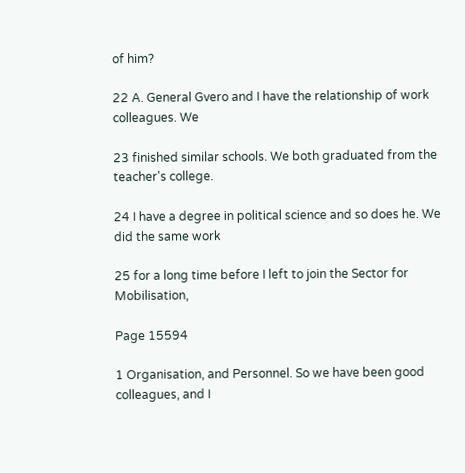of him?

22 A. General Gvero and I have the relationship of work colleagues. We

23 finished similar schools. We both graduated from the teacher's college.

24 I have a degree in political science and so does he. We did the same work

25 for a long time before I left to join the Sector for Mobilisation,

Page 15594

1 Organisation, and Personnel. So we have been good colleagues, and I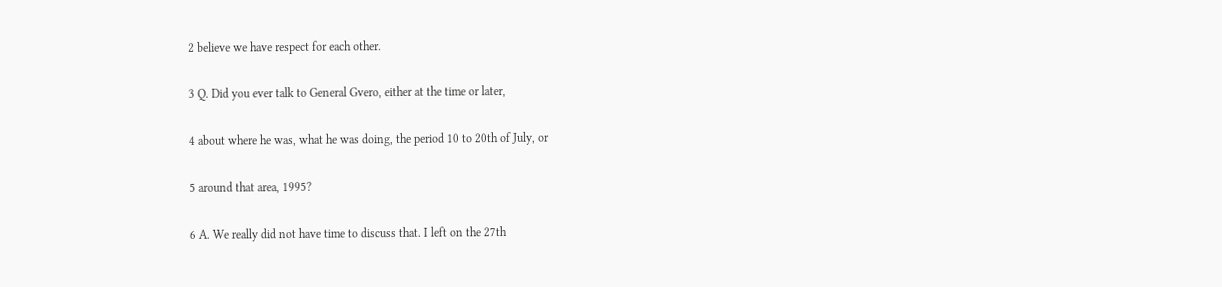2 believe we have respect for each other.

3 Q. Did you ever talk to General Gvero, either at the time or later,

4 about where he was, what he was doing, the period 10 to 20th of July, or

5 around that area, 1995?

6 A. We really did not have time to discuss that. I left on the 27th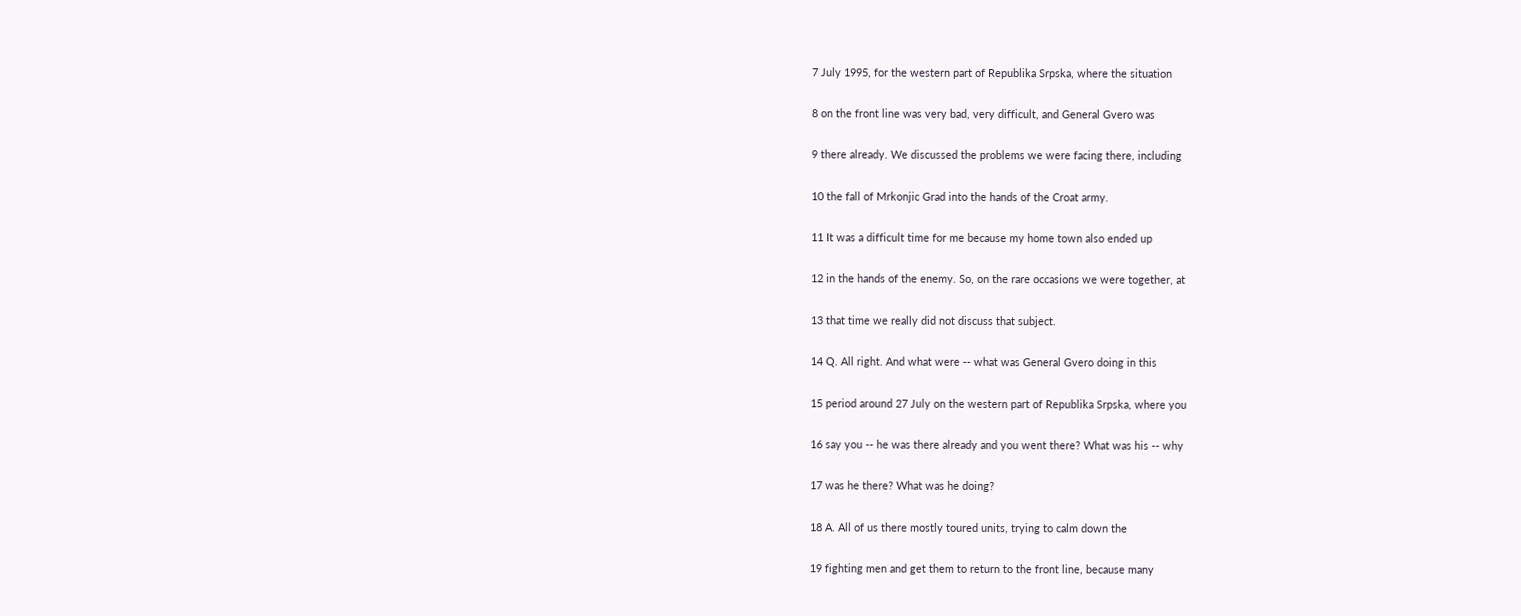7 July 1995, for the western part of Republika Srpska, where the situation

8 on the front line was very bad, very difficult, and General Gvero was

9 there already. We discussed the problems we were facing there, including

10 the fall of Mrkonjic Grad into the hands of the Croat army.

11 It was a difficult time for me because my home town also ended up

12 in the hands of the enemy. So, on the rare occasions we were together, at

13 that time we really did not discuss that subject.

14 Q. All right. And what were -- what was General Gvero doing in this

15 period around 27 July on the western part of Republika Srpska, where you

16 say you -- he was there already and you went there? What was his -- why

17 was he there? What was he doing?

18 A. All of us there mostly toured units, trying to calm down the

19 fighting men and get them to return to the front line, because many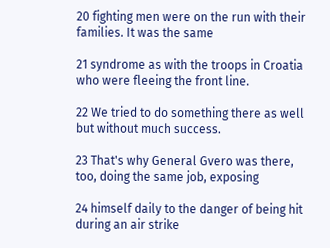20 fighting men were on the run with their families. It was the same

21 syndrome as with the troops in Croatia who were fleeing the front line.

22 We tried to do something there as well but without much success.

23 That's why General Gvero was there, too, doing the same job, exposing

24 himself daily to the danger of being hit during an air strike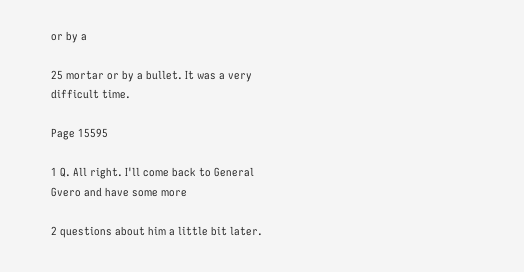or by a

25 mortar or by a bullet. It was a very difficult time.

Page 15595

1 Q. All right. I'll come back to General Gvero and have some more

2 questions about him a little bit later.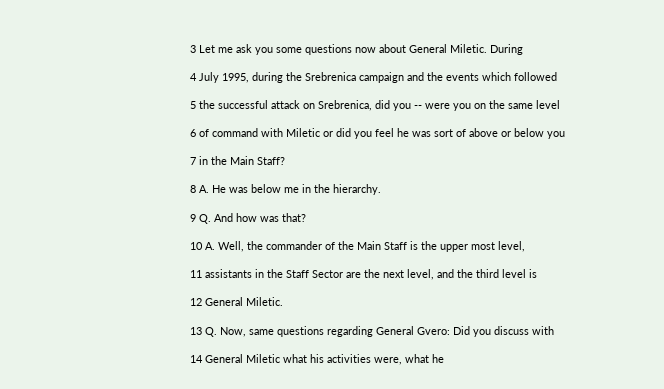3 Let me ask you some questions now about General Miletic. During

4 July 1995, during the Srebrenica campaign and the events which followed

5 the successful attack on Srebrenica, did you -- were you on the same level

6 of command with Miletic or did you feel he was sort of above or below you

7 in the Main Staff?

8 A. He was below me in the hierarchy.

9 Q. And how was that?

10 A. Well, the commander of the Main Staff is the upper most level,

11 assistants in the Staff Sector are the next level, and the third level is

12 General Miletic.

13 Q. Now, same questions regarding General Gvero: Did you discuss with

14 General Miletic what his activities were, what he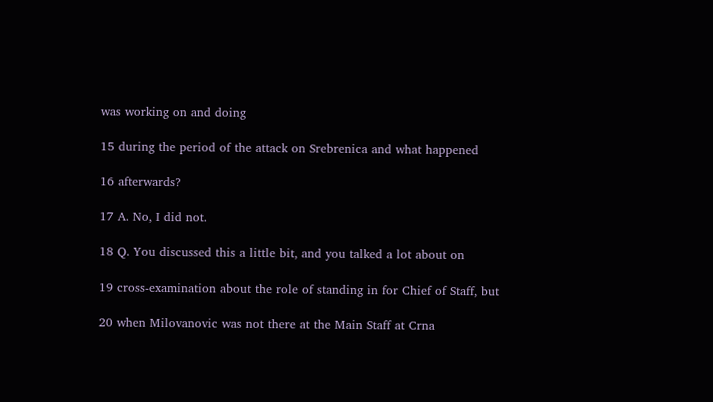was working on and doing

15 during the period of the attack on Srebrenica and what happened

16 afterwards?

17 A. No, I did not.

18 Q. You discussed this a little bit, and you talked a lot about on

19 cross-examination about the role of standing in for Chief of Staff, but

20 when Milovanovic was not there at the Main Staff at Crna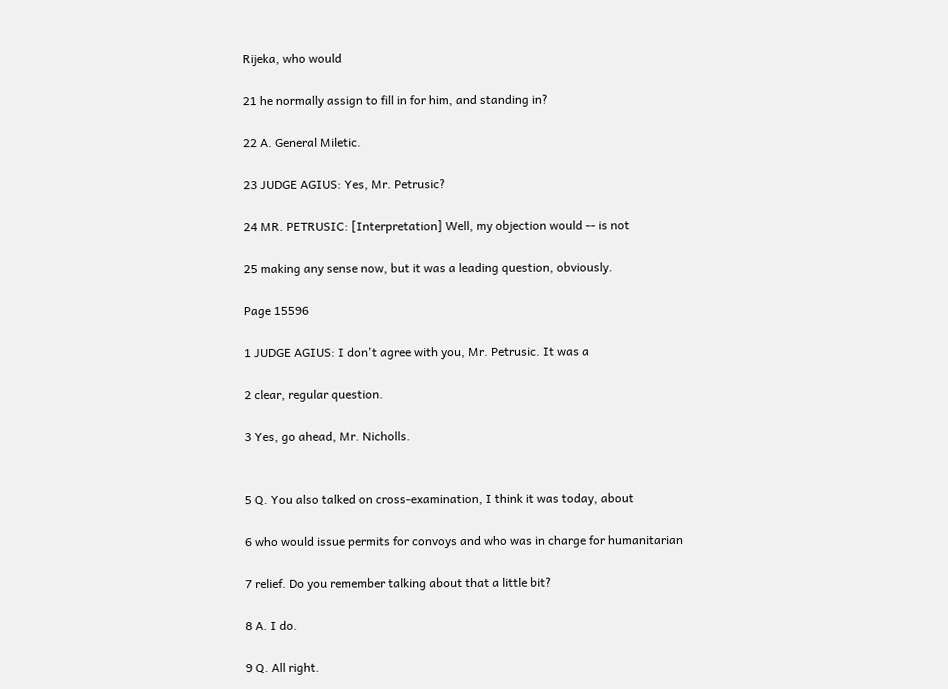Rijeka, who would

21 he normally assign to fill in for him, and standing in?

22 A. General Miletic.

23 JUDGE AGIUS: Yes, Mr. Petrusic?

24 MR. PETRUSIC: [Interpretation] Well, my objection would -- is not

25 making any sense now, but it was a leading question, obviously.

Page 15596

1 JUDGE AGIUS: I don't agree with you, Mr. Petrusic. It was a

2 clear, regular question.

3 Yes, go ahead, Mr. Nicholls.


5 Q. You also talked on cross-examination, I think it was today, about

6 who would issue permits for convoys and who was in charge for humanitarian

7 relief. Do you remember talking about that a little bit?

8 A. I do.

9 Q. All right.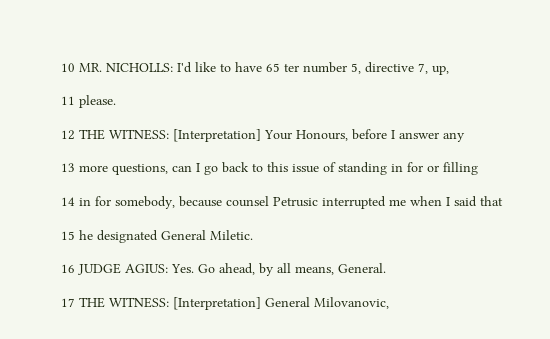10 MR. NICHOLLS: I'd like to have 65 ter number 5, directive 7, up,

11 please.

12 THE WITNESS: [Interpretation] Your Honours, before I answer any

13 more questions, can I go back to this issue of standing in for or filling

14 in for somebody, because counsel Petrusic interrupted me when I said that

15 he designated General Miletic.

16 JUDGE AGIUS: Yes. Go ahead, by all means, General.

17 THE WITNESS: [Interpretation] General Milovanovic,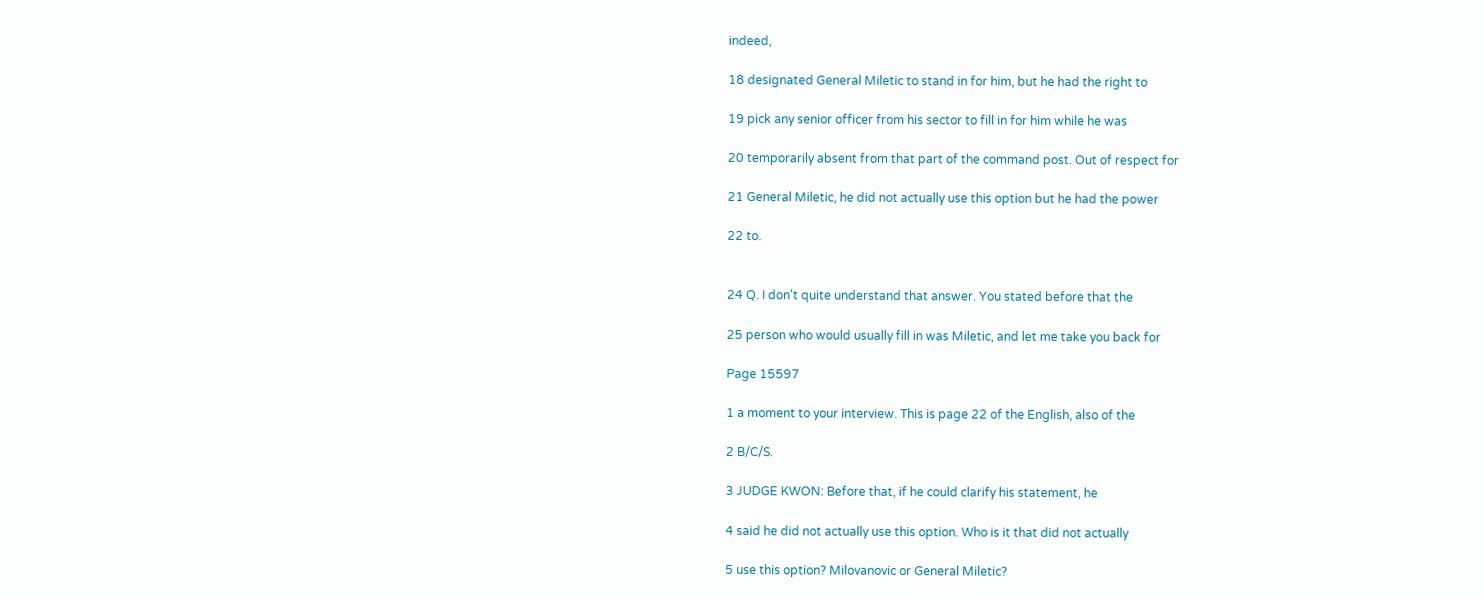indeed,

18 designated General Miletic to stand in for him, but he had the right to

19 pick any senior officer from his sector to fill in for him while he was

20 temporarily absent from that part of the command post. Out of respect for

21 General Miletic, he did not actually use this option but he had the power

22 to.


24 Q. I don't quite understand that answer. You stated before that the

25 person who would usually fill in was Miletic, and let me take you back for

Page 15597

1 a moment to your interview. This is page 22 of the English, also of the

2 B/C/S.

3 JUDGE KWON: Before that, if he could clarify his statement, he

4 said he did not actually use this option. Who is it that did not actually

5 use this option? Milovanovic or General Miletic?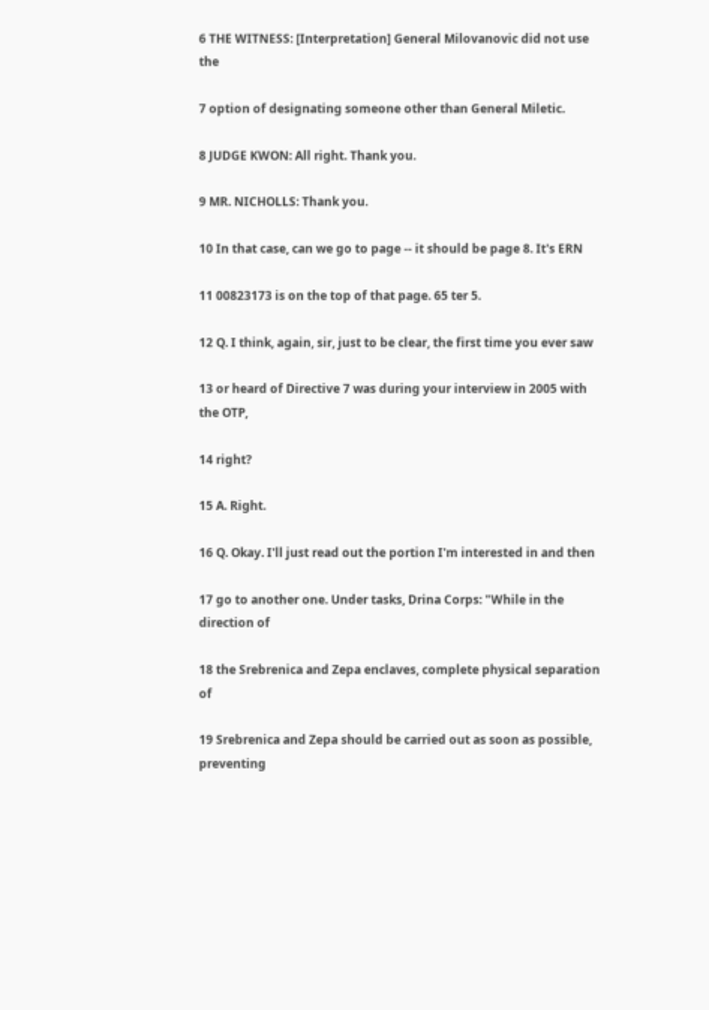6 THE WITNESS: [Interpretation] General Milovanovic did not use the

7 option of designating someone other than General Miletic.

8 JUDGE KWON: All right. Thank you.

9 MR. NICHOLLS: Thank you.

10 In that case, can we go to page -- it should be page 8. It's ERN

11 00823173 is on the top of that page. 65 ter 5.

12 Q. I think, again, sir, just to be clear, the first time you ever saw

13 or heard of Directive 7 was during your interview in 2005 with the OTP,

14 right?

15 A. Right.

16 Q. Okay. I'll just read out the portion I'm interested in and then

17 go to another one. Under tasks, Drina Corps: "While in the direction of

18 the Srebrenica and Zepa enclaves, complete physical separation of

19 Srebrenica and Zepa should be carried out as soon as possible, preventing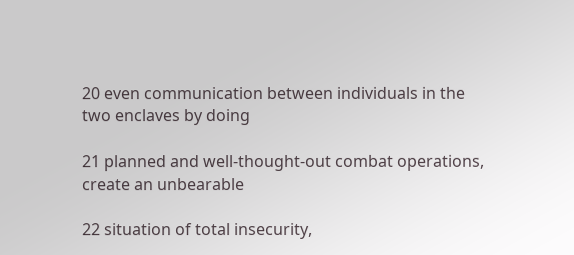20 even communication between individuals in the two enclaves by doing

21 planned and well-thought-out combat operations, create an unbearable

22 situation of total insecurity,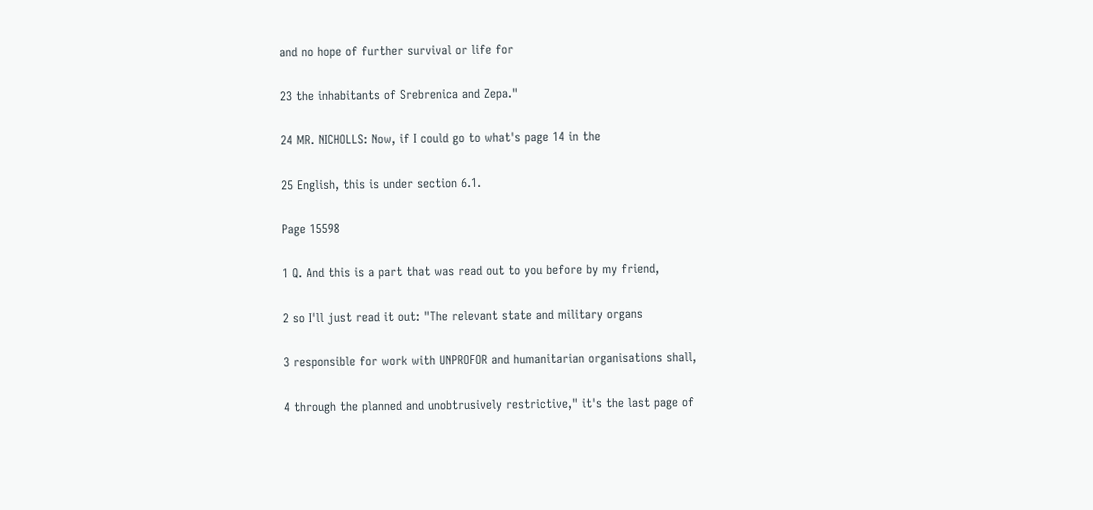and no hope of further survival or life for

23 the inhabitants of Srebrenica and Zepa."

24 MR. NICHOLLS: Now, if I could go to what's page 14 in the

25 English, this is under section 6.1.

Page 15598

1 Q. And this is a part that was read out to you before by my friend,

2 so I'll just read it out: "The relevant state and military organs

3 responsible for work with UNPROFOR and humanitarian organisations shall,

4 through the planned and unobtrusively restrictive," it's the last page of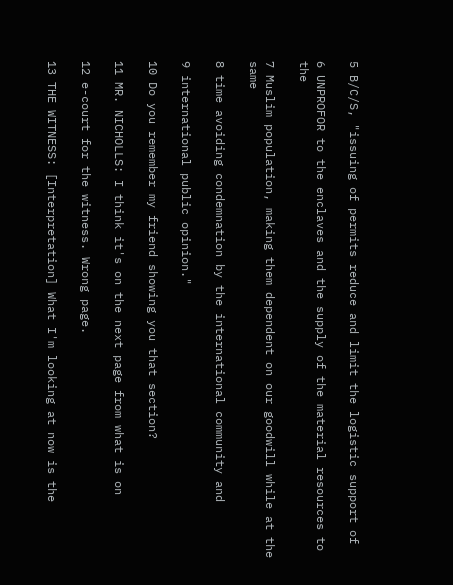5 B/C/S, "issuing of permits reduce and limit the logistic support of

6 UNPROFOR to the enclaves and the supply of the material resources to the

7 Muslim population, making them dependent on our goodwill while at the same

8 time avoiding condemnation by the international community and

9 international public opinion."

10 Do you remember my friend showing you that section?

11 MR. NICHOLLS: I think it's on the next page from what is on

12 e-court for the witness. Wrong page.

13 THE WITNESS: [Interpretation] What I'm looking at now is the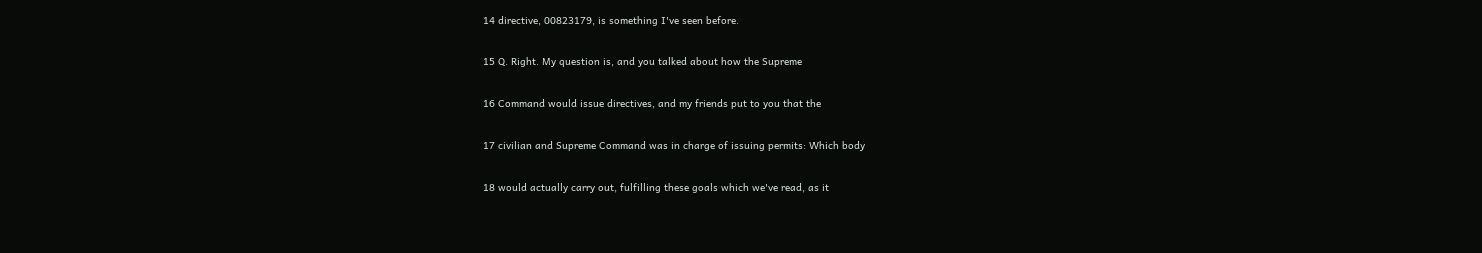14 directive, 00823179, is something I've seen before.

15 Q. Right. My question is, and you talked about how the Supreme

16 Command would issue directives, and my friends put to you that the

17 civilian and Supreme Command was in charge of issuing permits: Which body

18 would actually carry out, fulfilling these goals which we've read, as it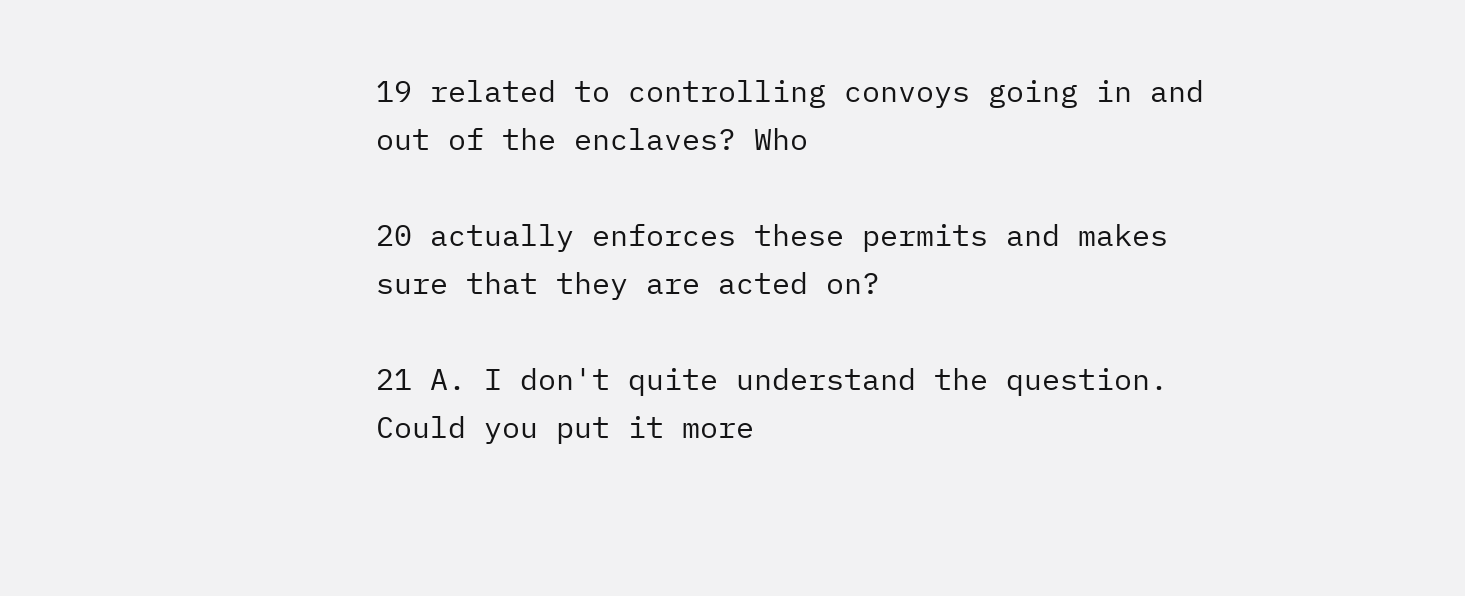19 related to controlling convoys going in and out of the enclaves? Who

20 actually enforces these permits and makes sure that they are acted on?

21 A. I don't quite understand the question. Could you put it more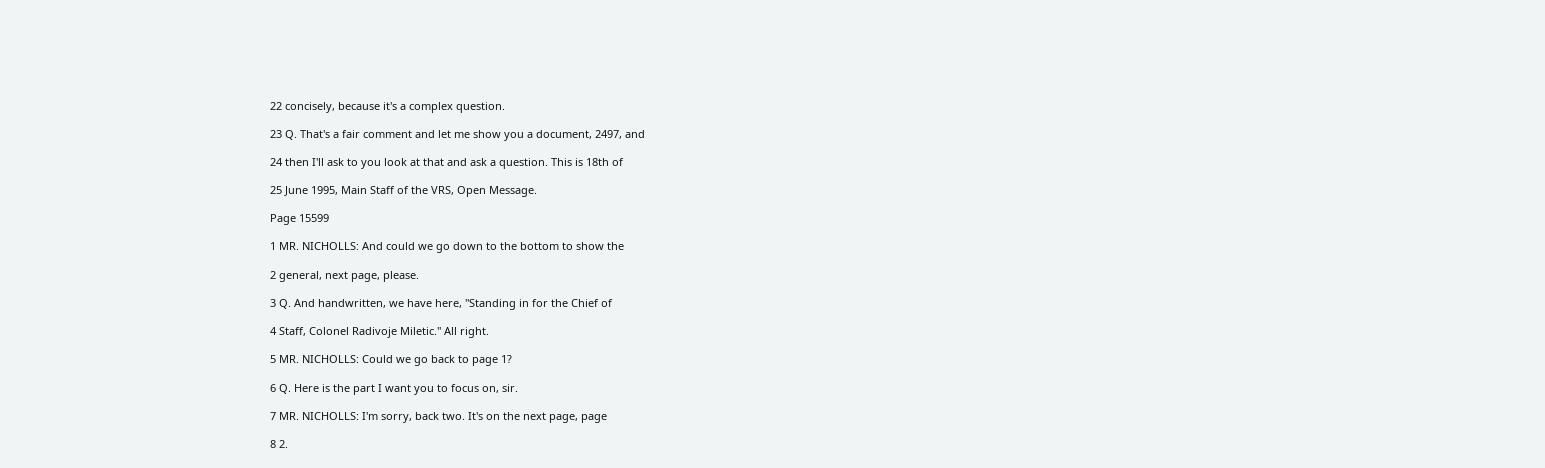22 concisely, because it's a complex question.

23 Q. That's a fair comment and let me show you a document, 2497, and

24 then I'll ask to you look at that and ask a question. This is 18th of

25 June 1995, Main Staff of the VRS, Open Message.

Page 15599

1 MR. NICHOLLS: And could we go down to the bottom to show the

2 general, next page, please.

3 Q. And handwritten, we have here, "Standing in for the Chief of

4 Staff, Colonel Radivoje Miletic." All right.

5 MR. NICHOLLS: Could we go back to page 1?

6 Q. Here is the part I want you to focus on, sir.

7 MR. NICHOLLS: I'm sorry, back two. It's on the next page, page

8 2.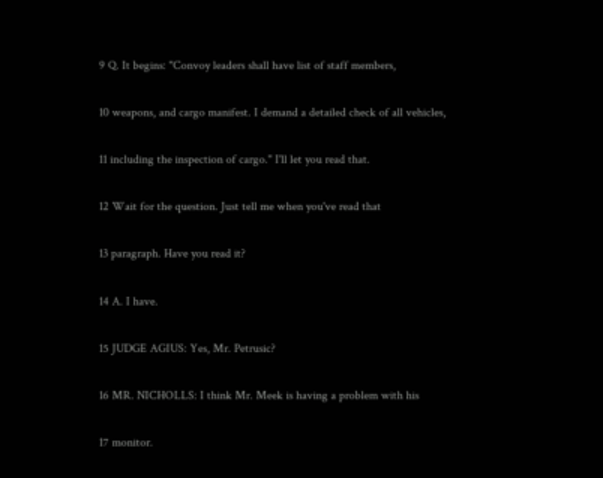9 Q. It begins: "Convoy leaders shall have list of staff members,

10 weapons, and cargo manifest. I demand a detailed check of all vehicles,

11 including the inspection of cargo." I'll let you read that.

12 Wait for the question. Just tell me when you've read that

13 paragraph. Have you read it?

14 A. I have.

15 JUDGE AGIUS: Yes, Mr. Petrusic?

16 MR. NICHOLLS: I think Mr. Meek is having a problem with his

17 monitor.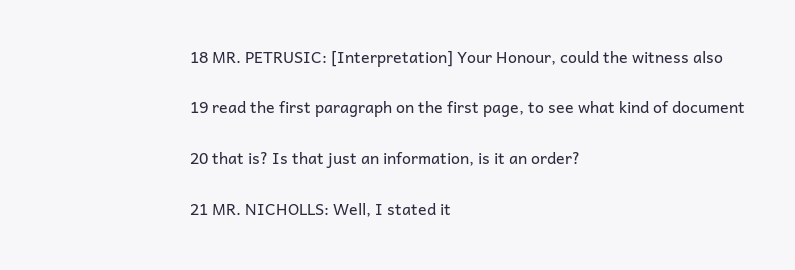18 MR. PETRUSIC: [Interpretation] Your Honour, could the witness also

19 read the first paragraph on the first page, to see what kind of document

20 that is? Is that just an information, is it an order?

21 MR. NICHOLLS: Well, I stated it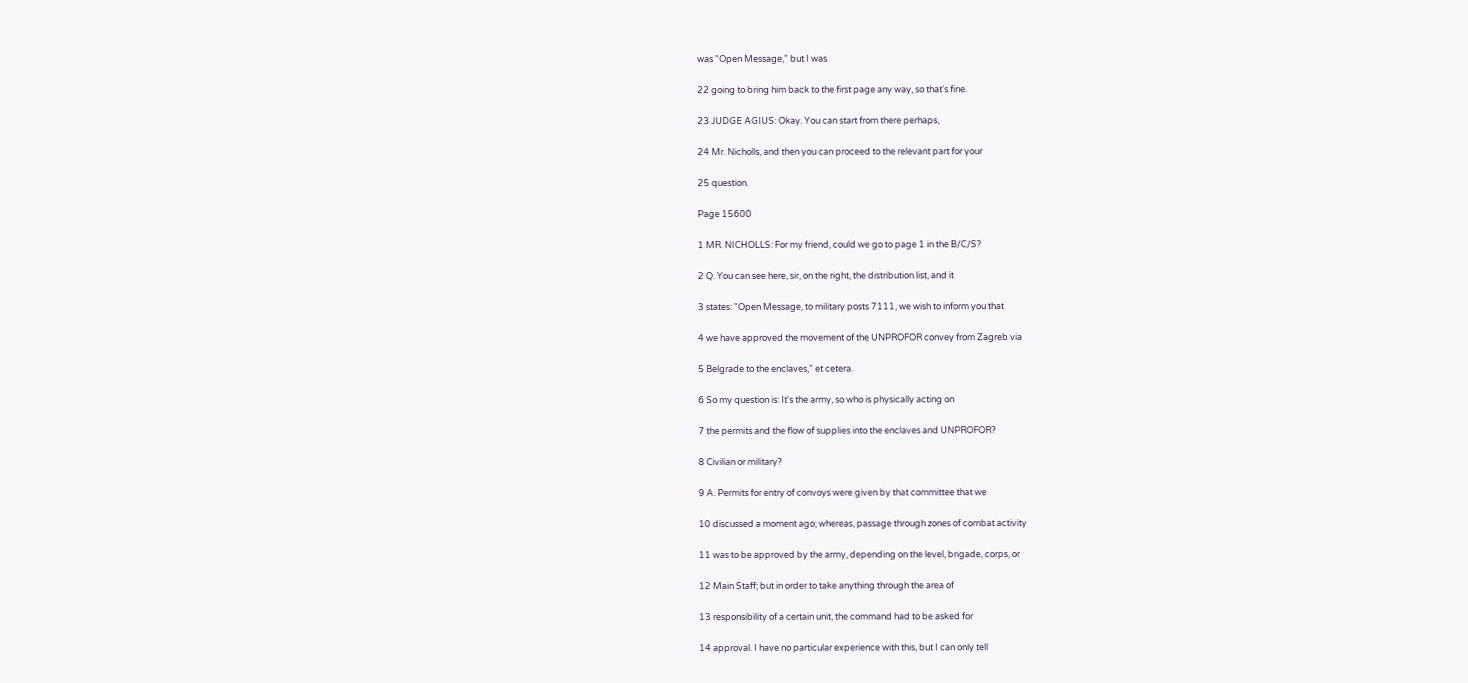was "Open Message," but I was

22 going to bring him back to the first page any way, so that's fine.

23 JUDGE AGIUS: Okay. You can start from there perhaps,

24 Mr. Nicholls, and then you can proceed to the relevant part for your

25 question.

Page 15600

1 MR. NICHOLLS: For my friend, could we go to page 1 in the B/C/S?

2 Q. You can see here, sir, on the right, the distribution list, and it

3 states: "Open Message, to military posts 7111, we wish to inform you that

4 we have approved the movement of the UNPROFOR convey from Zagreb via

5 Belgrade to the enclaves," et cetera.

6 So my question is: It's the army, so who is physically acting on

7 the permits and the flow of supplies into the enclaves and UNPROFOR?

8 Civilian or military?

9 A. Permits for entry of convoys were given by that committee that we

10 discussed a moment ago; whereas, passage through zones of combat activity

11 was to be approved by the army, depending on the level, brigade, corps, or

12 Main Staff; but in order to take anything through the area of

13 responsibility of a certain unit, the command had to be asked for

14 approval. I have no particular experience with this, but I can only tell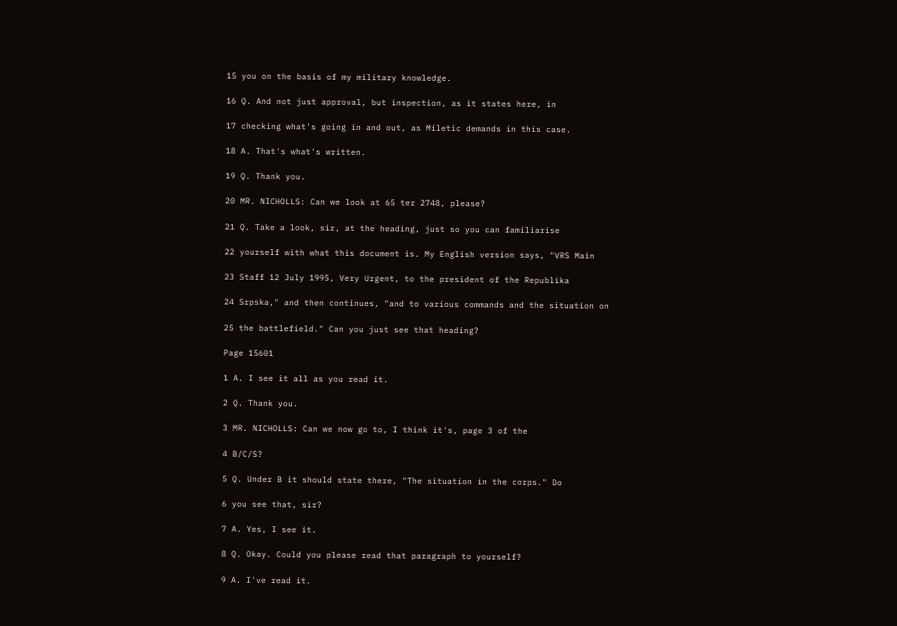15 you on the basis of my military knowledge.

16 Q. And not just approval, but inspection, as it states here, in

17 checking what's going in and out, as Miletic demands in this case.

18 A. That's what's written.

19 Q. Thank you.

20 MR. NICHOLLS: Can we look at 65 ter 2748, please?

21 Q. Take a look, sir, at the heading, just so you can familiarise

22 yourself with what this document is. My English version says, "VRS Main

23 Staff 12 July 1995, Very Urgent, to the president of the Republika

24 Srpska," and then continues, "and to various commands and the situation on

25 the battlefield." Can you just see that heading?

Page 15601

1 A. I see it all as you read it.

2 Q. Thank you.

3 MR. NICHOLLS: Can we now go to, I think it's, page 3 of the

4 B/C/S?

5 Q. Under B it should state there, "The situation in the corps." Do

6 you see that, sir?

7 A. Yes, I see it.

8 Q. Okay. Could you please read that paragraph to yourself?

9 A. I've read it.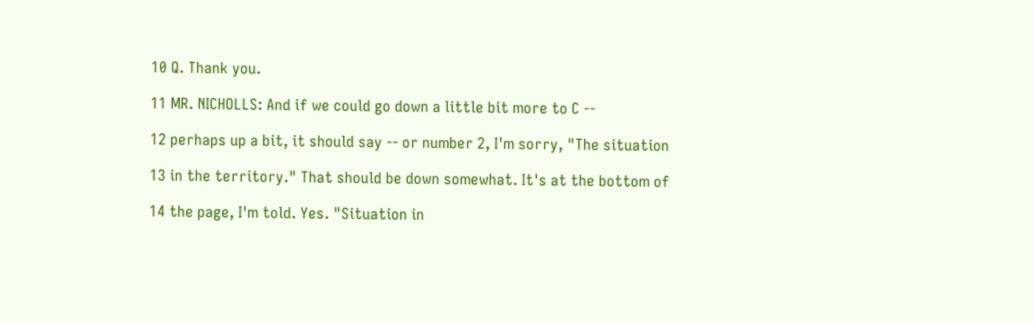10 Q. Thank you.

11 MR. NICHOLLS: And if we could go down a little bit more to C --

12 perhaps up a bit, it should say -- or number 2, I'm sorry, "The situation

13 in the territory." That should be down somewhat. It's at the bottom of

14 the page, I'm told. Yes. "Situation in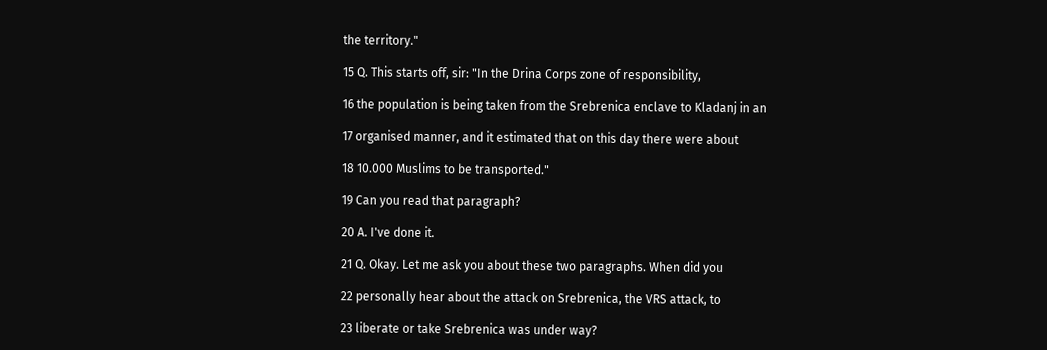the territory."

15 Q. This starts off, sir: "In the Drina Corps zone of responsibility,

16 the population is being taken from the Srebrenica enclave to Kladanj in an

17 organised manner, and it estimated that on this day there were about

18 10.000 Muslims to be transported."

19 Can you read that paragraph?

20 A. I've done it.

21 Q. Okay. Let me ask you about these two paragraphs. When did you

22 personally hear about the attack on Srebrenica, the VRS attack, to

23 liberate or take Srebrenica was under way?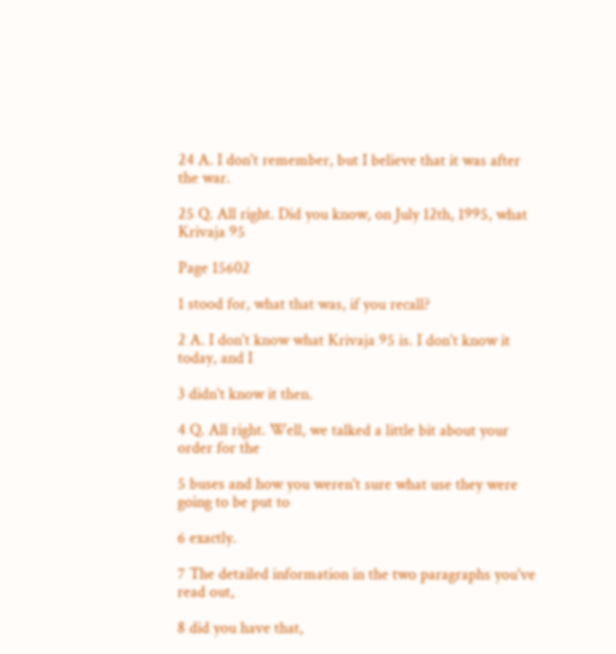24 A. I don't remember, but I believe that it was after the war.

25 Q. All right. Did you know, on July 12th, 1995, what Krivaja 95

Page 15602

1 stood for, what that was, if you recall?

2 A. I don't know what Krivaja 95 is. I don't know it today, and I

3 didn't know it then.

4 Q. All right. Well, we talked a little bit about your order for the

5 buses and how you weren't sure what use they were going to be put to

6 exactly.

7 The detailed information in the two paragraphs you've read out,

8 did you have that,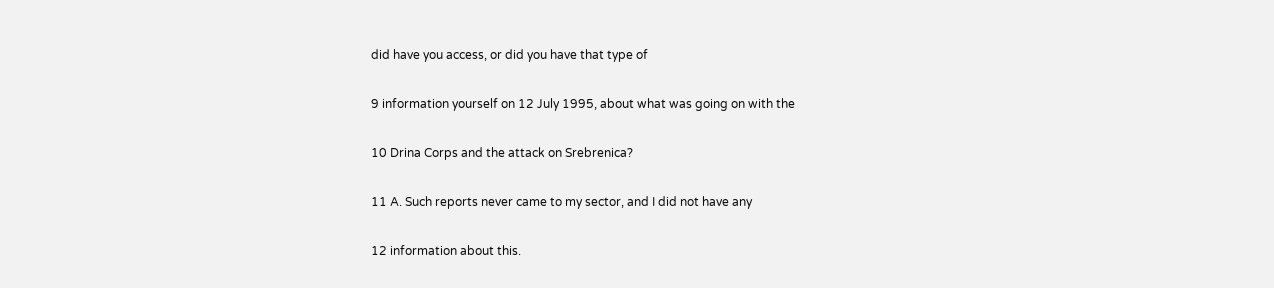did have you access, or did you have that type of

9 information yourself on 12 July 1995, about what was going on with the

10 Drina Corps and the attack on Srebrenica?

11 A. Such reports never came to my sector, and I did not have any

12 information about this.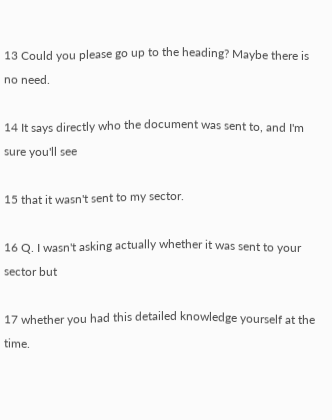13 Could you please go up to the heading? Maybe there is no need.

14 It says directly who the document was sent to, and I'm sure you'll see

15 that it wasn't sent to my sector.

16 Q. I wasn't asking actually whether it was sent to your sector but

17 whether you had this detailed knowledge yourself at the time.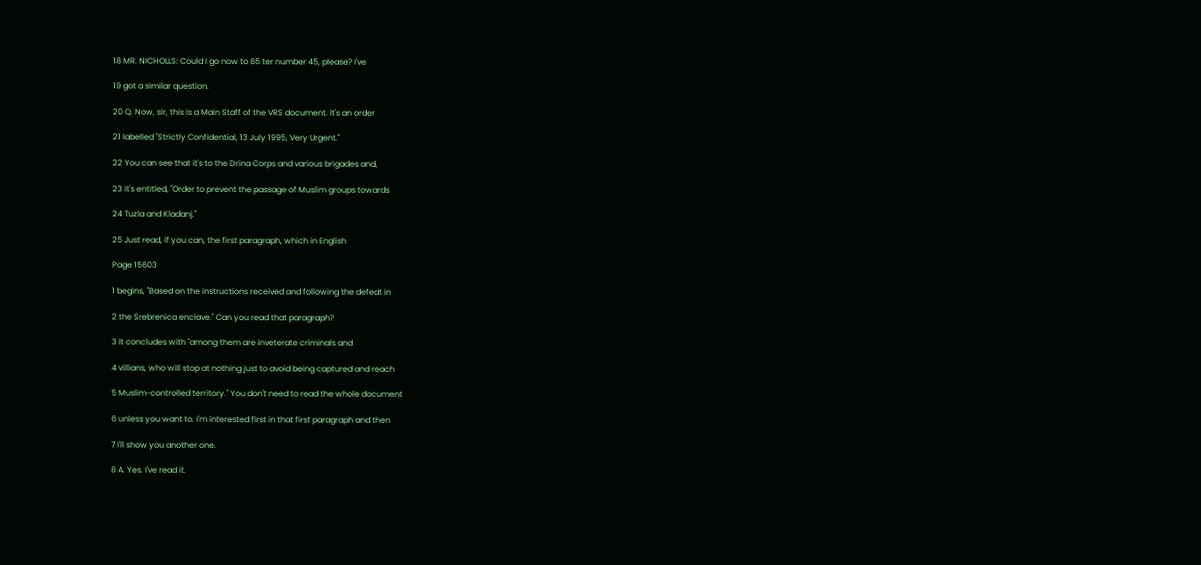18 MR. NICHOLLS: Could I go now to 65 ter number 45, please? I've

19 got a similar question.

20 Q. Now, sir, this is a Main Staff of the VRS document. It's an order

21 labelled "Strictly Confidential, 13 July 1995, Very Urgent."

22 You can see that it's to the Drina Corps and various brigades and,

23 it's entitled, "Order to prevent the passage of Muslim groups towards

24 Tuzla and Kladanj."

25 Just read, if you can, the first paragraph, which in English

Page 15603

1 begins, "Based on the instructions received and following the defeat in

2 the Srebrenica enclave." Can you read that paragraph?

3 It concludes with "among them are inveterate criminals and

4 villians, who will stop at nothing just to avoid being captured and reach

5 Muslim-controlled territory." You don't need to read the whole document

6 unless you want to. I'm interested first in that first paragraph and then

7 I'll show you another one.

8 A. Yes. I've read it.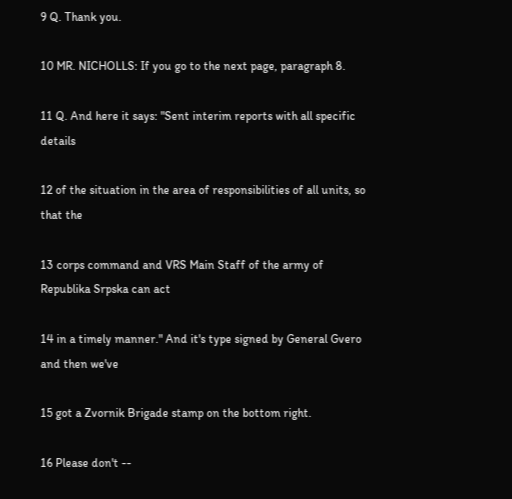9 Q. Thank you.

10 MR. NICHOLLS: If you go to the next page, paragraph 8.

11 Q. And here it says: "Sent interim reports with all specific details

12 of the situation in the area of responsibilities of all units, so that the

13 corps command and VRS Main Staff of the army of Republika Srpska can act

14 in a timely manner." And it's type signed by General Gvero and then we've

15 got a Zvornik Brigade stamp on the bottom right.

16 Please don't --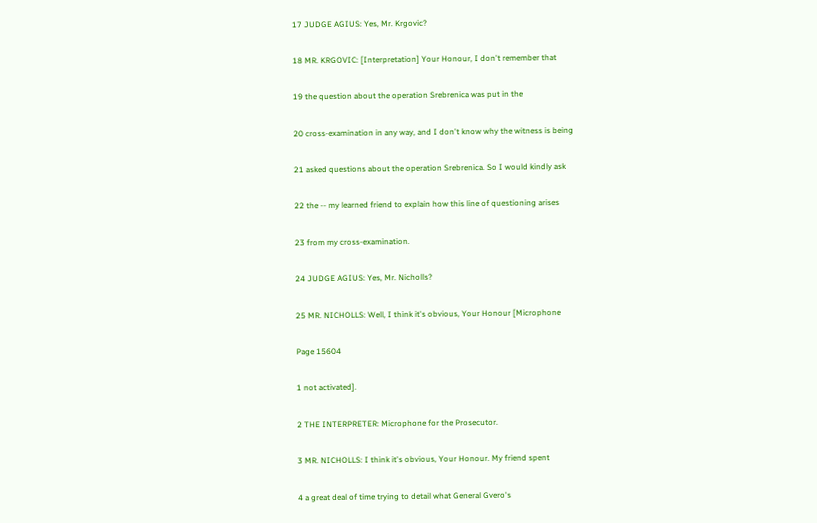17 JUDGE AGIUS: Yes, Mr. Krgovic?

18 MR. KRGOVIC: [Interpretation] Your Honour, I don't remember that

19 the question about the operation Srebrenica was put in the

20 cross-examination in any way, and I don't know why the witness is being

21 asked questions about the operation Srebrenica. So I would kindly ask

22 the -- my learned friend to explain how this line of questioning arises

23 from my cross-examination.

24 JUDGE AGIUS: Yes, Mr. Nicholls?

25 MR. NICHOLLS: Well, I think it's obvious, Your Honour [Microphone

Page 15604

1 not activated].

2 THE INTERPRETER: Microphone for the Prosecutor.

3 MR. NICHOLLS: I think it's obvious, Your Honour. My friend spent

4 a great deal of time trying to detail what General Gvero's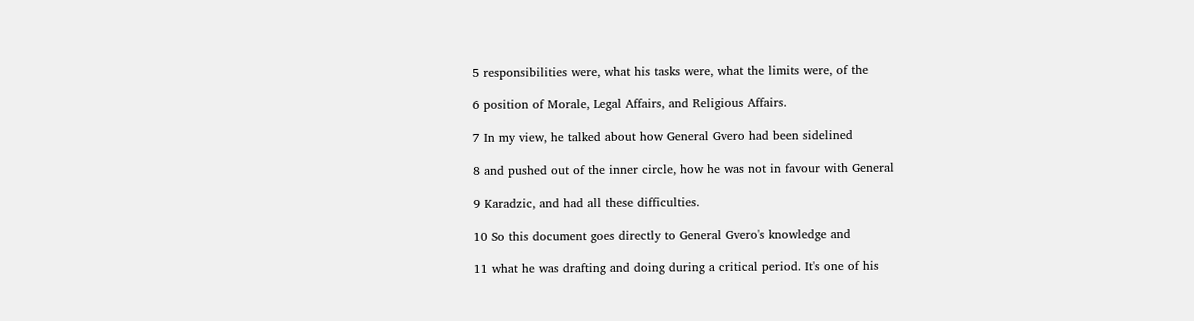5 responsibilities were, what his tasks were, what the limits were, of the

6 position of Morale, Legal Affairs, and Religious Affairs.

7 In my view, he talked about how General Gvero had been sidelined

8 and pushed out of the inner circle, how he was not in favour with General

9 Karadzic, and had all these difficulties.

10 So this document goes directly to General Gvero's knowledge and

11 what he was drafting and doing during a critical period. It's one of his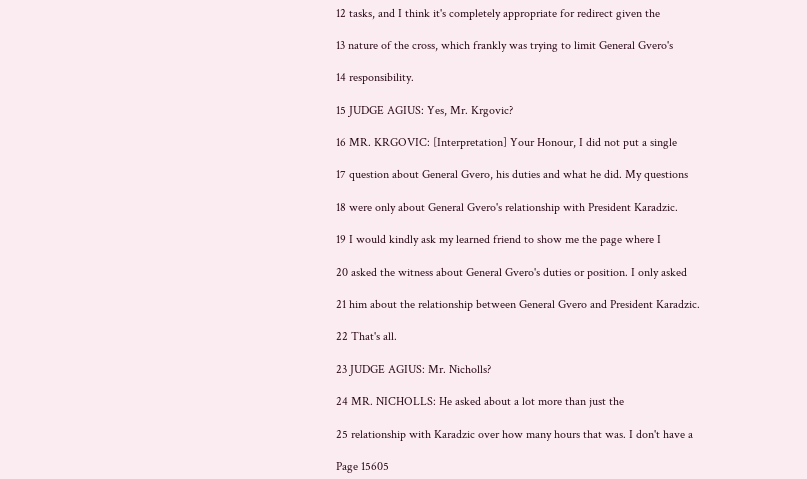12 tasks, and I think it's completely appropriate for redirect given the

13 nature of the cross, which frankly was trying to limit General Gvero's

14 responsibility.

15 JUDGE AGIUS: Yes, Mr. Krgovic?

16 MR. KRGOVIC: [Interpretation] Your Honour, I did not put a single

17 question about General Gvero, his duties and what he did. My questions

18 were only about General Gvero's relationship with President Karadzic.

19 I would kindly ask my learned friend to show me the page where I

20 asked the witness about General Gvero's duties or position. I only asked

21 him about the relationship between General Gvero and President Karadzic.

22 That's all.

23 JUDGE AGIUS: Mr. Nicholls?

24 MR. NICHOLLS: He asked about a lot more than just the

25 relationship with Karadzic over how many hours that was. I don't have a

Page 15605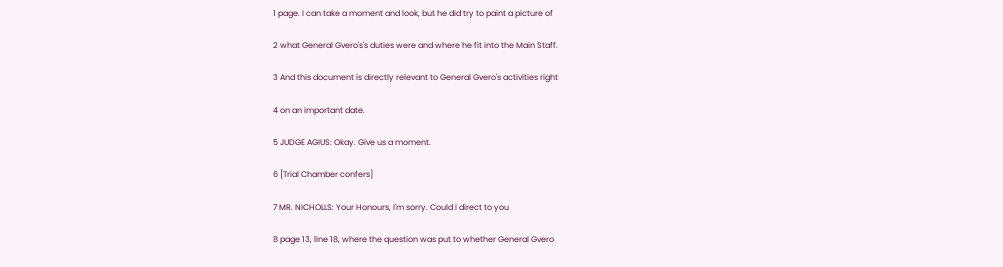1 page. I can take a moment and look, but he did try to paint a picture of

2 what General Gvero's's duties were and where he fit into the Main Staff.

3 And this document is directly relevant to General Gvero's activities right

4 on an important date.

5 JUDGE AGIUS: Okay. Give us a moment.

6 [Trial Chamber confers]

7 MR. NICHOLLS: Your Honours, I'm sorry. Could I direct to you

8 page 13, line 18, where the question was put to whether General Gvero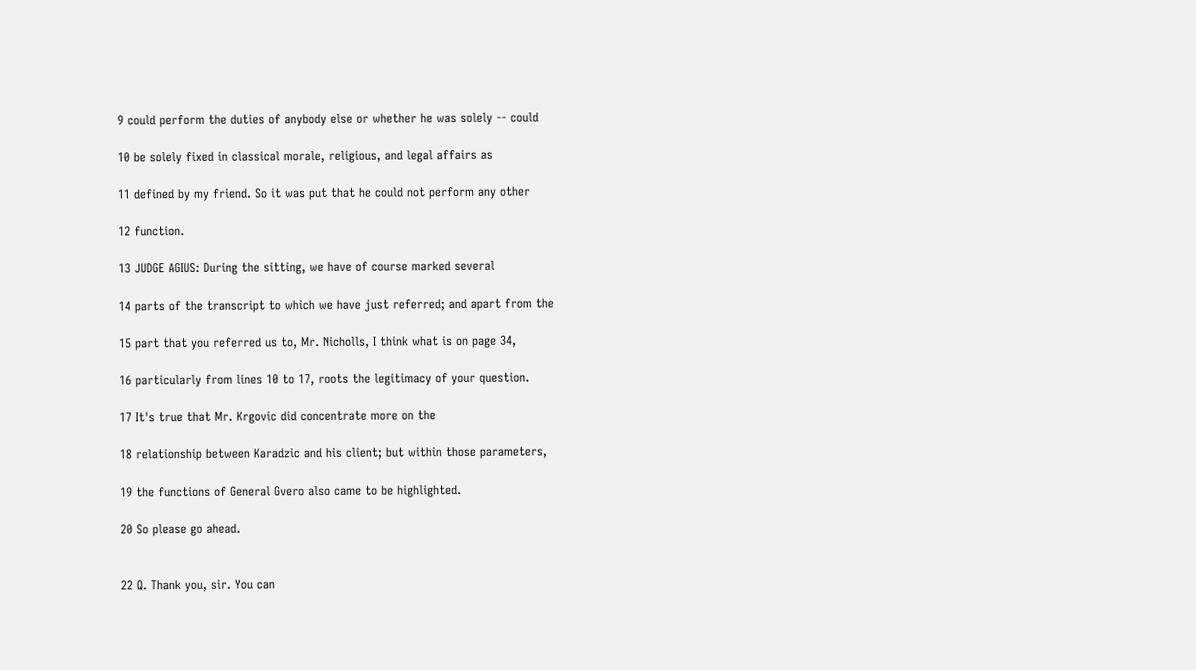9 could perform the duties of anybody else or whether he was solely -- could

10 be solely fixed in classical morale, religious, and legal affairs as

11 defined by my friend. So it was put that he could not perform any other

12 function.

13 JUDGE AGIUS: During the sitting, we have of course marked several

14 parts of the transcript to which we have just referred; and apart from the

15 part that you referred us to, Mr. Nicholls, I think what is on page 34,

16 particularly from lines 10 to 17, roots the legitimacy of your question.

17 It's true that Mr. Krgovic did concentrate more on the

18 relationship between Karadzic and his client; but within those parameters,

19 the functions of General Gvero also came to be highlighted.

20 So please go ahead.


22 Q. Thank you, sir. You can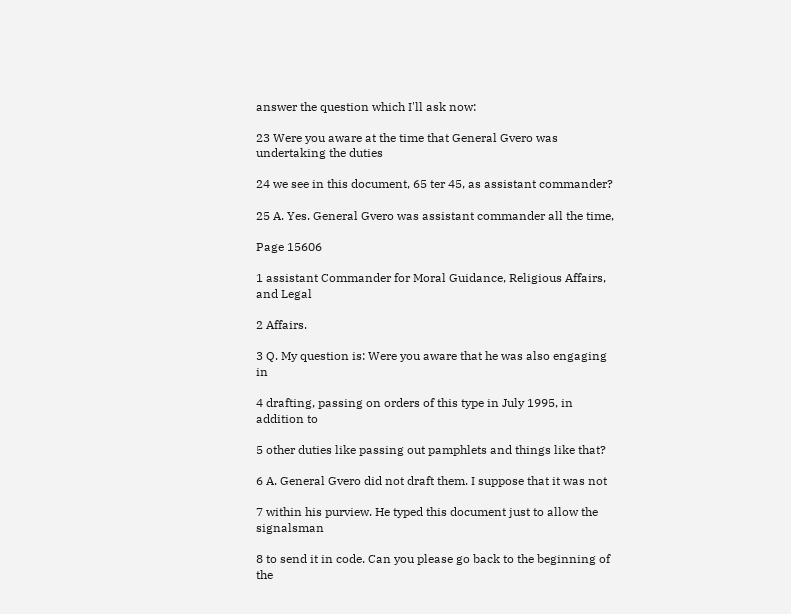answer the question which I'll ask now:

23 Were you aware at the time that General Gvero was undertaking the duties

24 we see in this document, 65 ter 45, as assistant commander?

25 A. Yes. General Gvero was assistant commander all the time,

Page 15606

1 assistant Commander for Moral Guidance, Religious Affairs, and Legal

2 Affairs.

3 Q. My question is: Were you aware that he was also engaging in

4 drafting, passing on orders of this type in July 1995, in addition to

5 other duties like passing out pamphlets and things like that?

6 A. General Gvero did not draft them. I suppose that it was not

7 within his purview. He typed this document just to allow the signalsman

8 to send it in code. Can you please go back to the beginning of the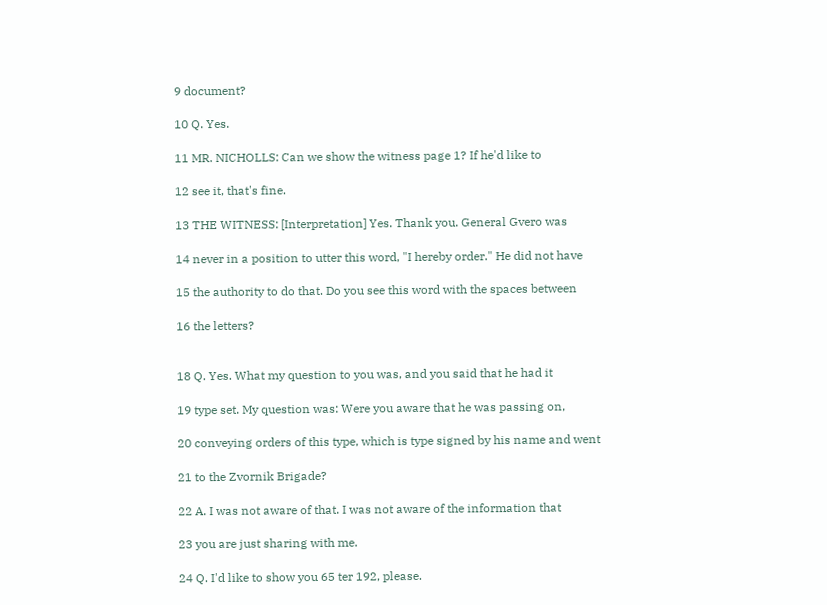9 document?

10 Q. Yes.

11 MR. NICHOLLS: Can we show the witness page 1? If he'd like to

12 see it, that's fine.

13 THE WITNESS: [Interpretation] Yes. Thank you. General Gvero was

14 never in a position to utter this word, "I hereby order." He did not have

15 the authority to do that. Do you see this word with the spaces between

16 the letters?


18 Q. Yes. What my question to you was, and you said that he had it

19 type set. My question was: Were you aware that he was passing on,

20 conveying orders of this type, which is type signed by his name and went

21 to the Zvornik Brigade?

22 A. I was not aware of that. I was not aware of the information that

23 you are just sharing with me.

24 Q. I'd like to show you 65 ter 192, please.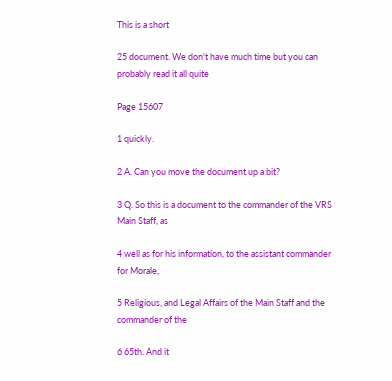This is a short

25 document. We don't have much time but you can probably read it all quite

Page 15607

1 quickly.

2 A. Can you move the document up a bit?

3 Q. So this is a document to the commander of the VRS Main Staff, as

4 well as for his information, to the assistant commander for Morale,

5 Religious, and Legal Affairs of the Main Staff and the commander of the

6 65th. And it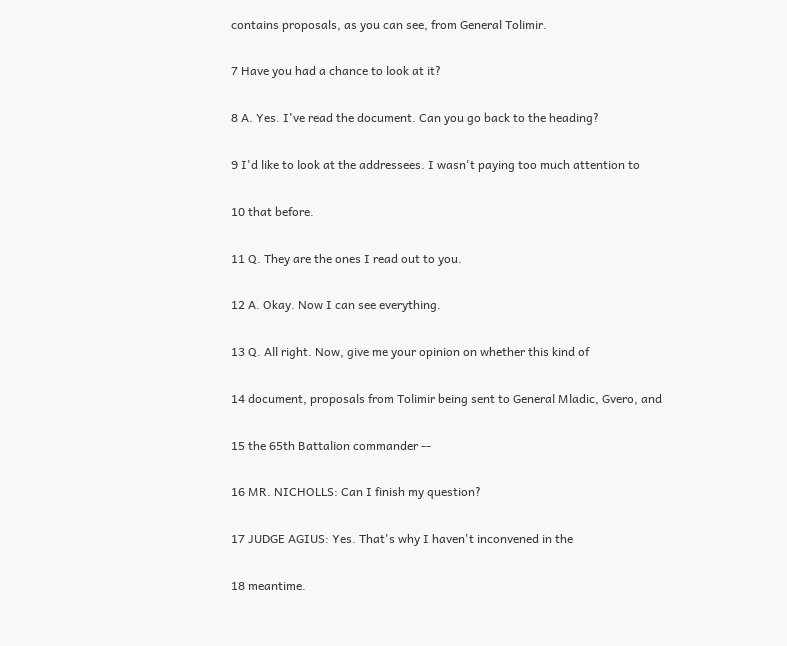contains proposals, as you can see, from General Tolimir.

7 Have you had a chance to look at it?

8 A. Yes. I've read the document. Can you go back to the heading?

9 I'd like to look at the addressees. I wasn't paying too much attention to

10 that before.

11 Q. They are the ones I read out to you.

12 A. Okay. Now I can see everything.

13 Q. All right. Now, give me your opinion on whether this kind of

14 document, proposals from Tolimir being sent to General Mladic, Gvero, and

15 the 65th Battalion commander --

16 MR. NICHOLLS: Can I finish my question?

17 JUDGE AGIUS: Yes. That's why I haven't inconvened in the

18 meantime.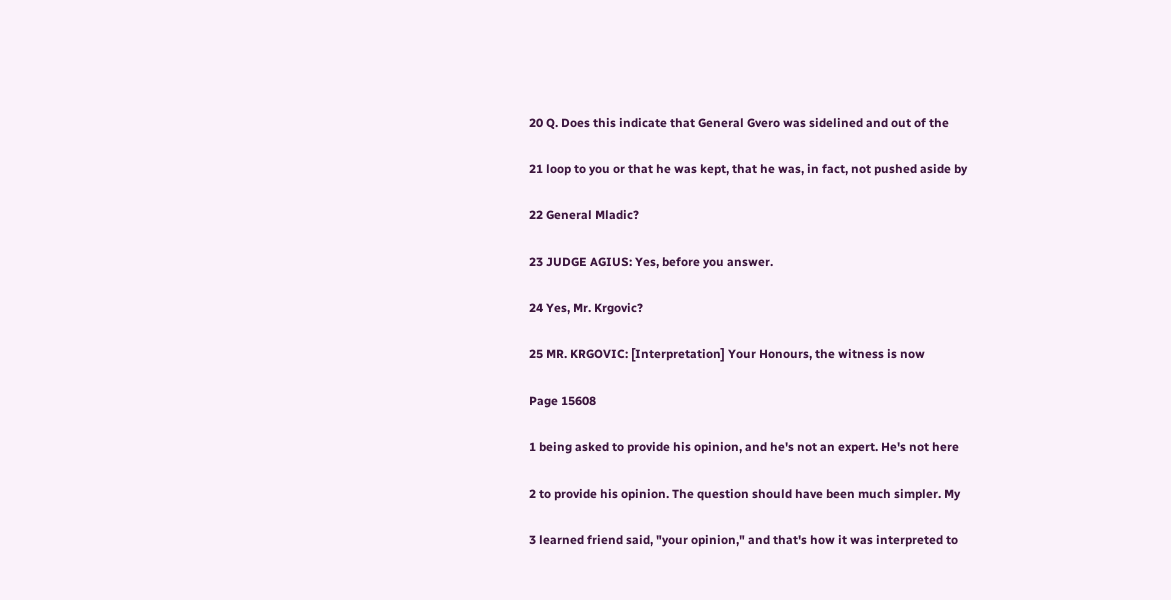20 Q. Does this indicate that General Gvero was sidelined and out of the

21 loop to you or that he was kept, that he was, in fact, not pushed aside by

22 General Mladic?

23 JUDGE AGIUS: Yes, before you answer.

24 Yes, Mr. Krgovic?

25 MR. KRGOVIC: [Interpretation] Your Honours, the witness is now

Page 15608

1 being asked to provide his opinion, and he's not an expert. He's not here

2 to provide his opinion. The question should have been much simpler. My

3 learned friend said, "your opinion," and that's how it was interpreted to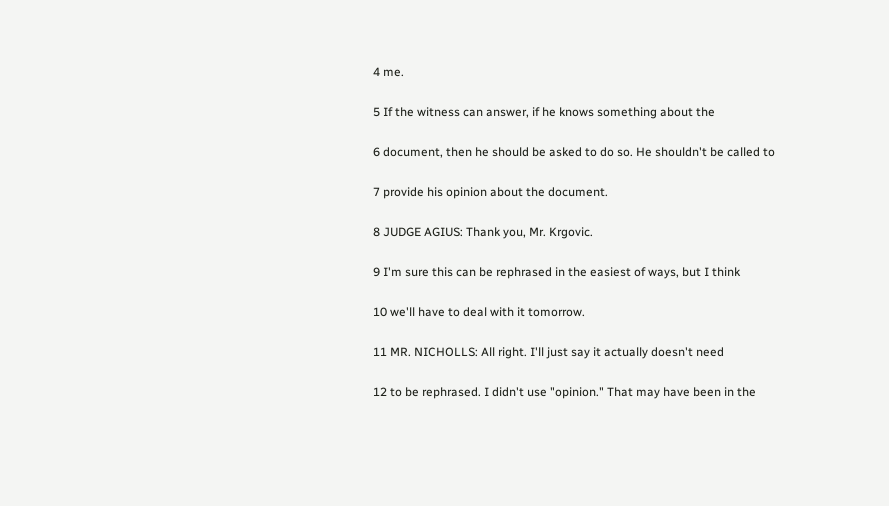4 me.

5 If the witness can answer, if he knows something about the

6 document, then he should be asked to do so. He shouldn't be called to

7 provide his opinion about the document.

8 JUDGE AGIUS: Thank you, Mr. Krgovic.

9 I'm sure this can be rephrased in the easiest of ways, but I think

10 we'll have to deal with it tomorrow.

11 MR. NICHOLLS: All right. I'll just say it actually doesn't need

12 to be rephrased. I didn't use "opinion." That may have been in the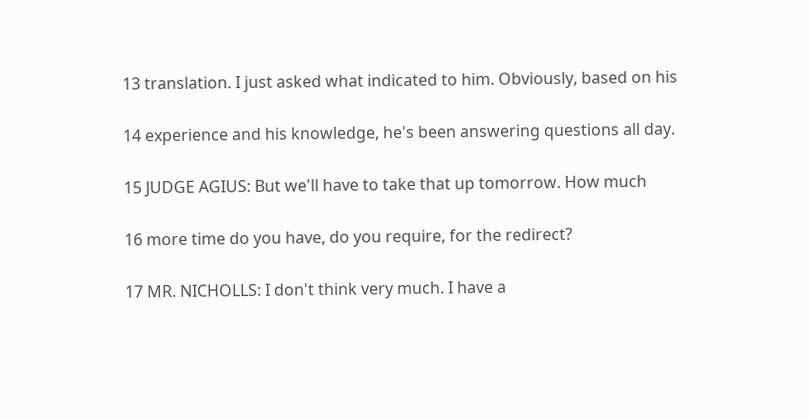13 translation. I just asked what indicated to him. Obviously, based on his

14 experience and his knowledge, he's been answering questions all day.

15 JUDGE AGIUS: But we'll have to take that up tomorrow. How much

16 more time do you have, do you require, for the redirect?

17 MR. NICHOLLS: I don't think very much. I have a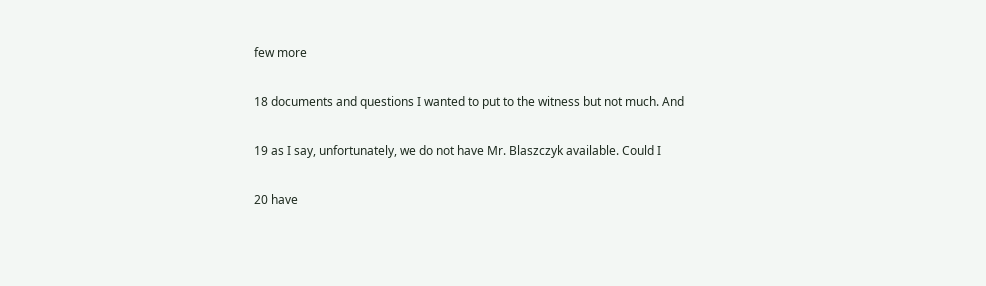few more

18 documents and questions I wanted to put to the witness but not much. And

19 as I say, unfortunately, we do not have Mr. Blaszczyk available. Could I

20 have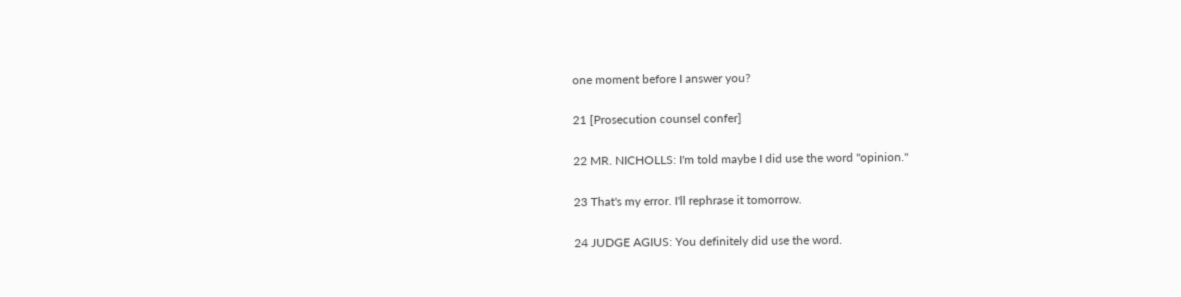one moment before I answer you?

21 [Prosecution counsel confer]

22 MR. NICHOLLS: I'm told maybe I did use the word "opinion."

23 That's my error. I'll rephrase it tomorrow.

24 JUDGE AGIUS: You definitely did use the word.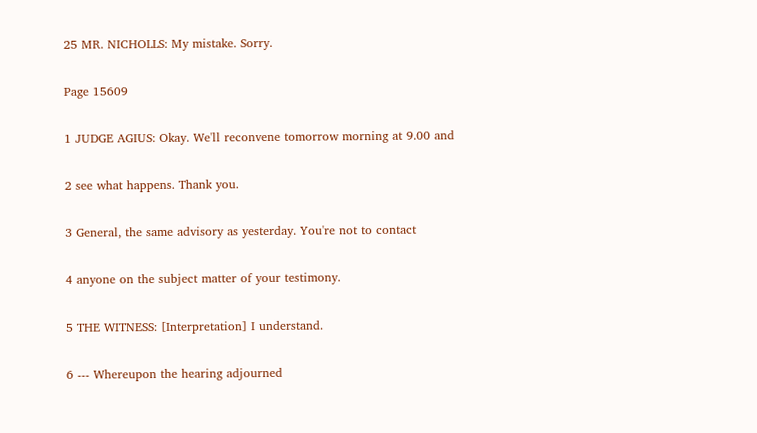25 MR. NICHOLLS: My mistake. Sorry.

Page 15609

1 JUDGE AGIUS: Okay. We'll reconvene tomorrow morning at 9.00 and

2 see what happens. Thank you.

3 General, the same advisory as yesterday. You're not to contact

4 anyone on the subject matter of your testimony.

5 THE WITNESS: [Interpretation] I understand.

6 --- Whereupon the hearing adjourned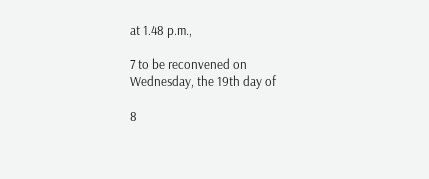at 1.48 p.m.,

7 to be reconvened on Wednesday, the 19th day of

8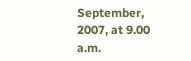September, 2007, at 9.00 a.m.